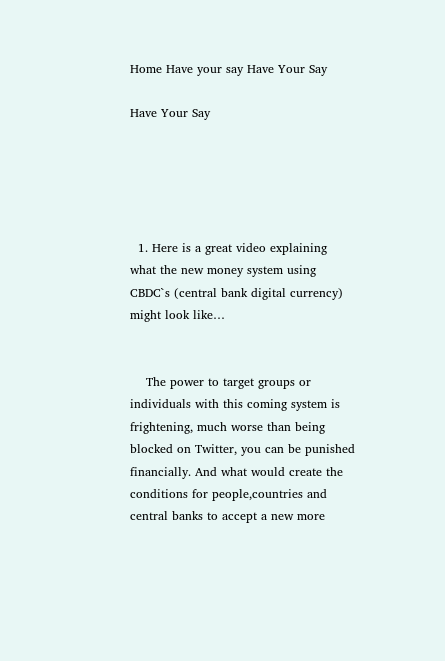Home Have your say Have Your Say

Have Your Say





  1. Here is a great video explaining what the new money system using CBDC`s (central bank digital currency) might look like…


    The power to target groups or individuals with this coming system is frightening, much worse than being blocked on Twitter, you can be punished financially. And what would create the conditions for people,countries and central banks to accept a new more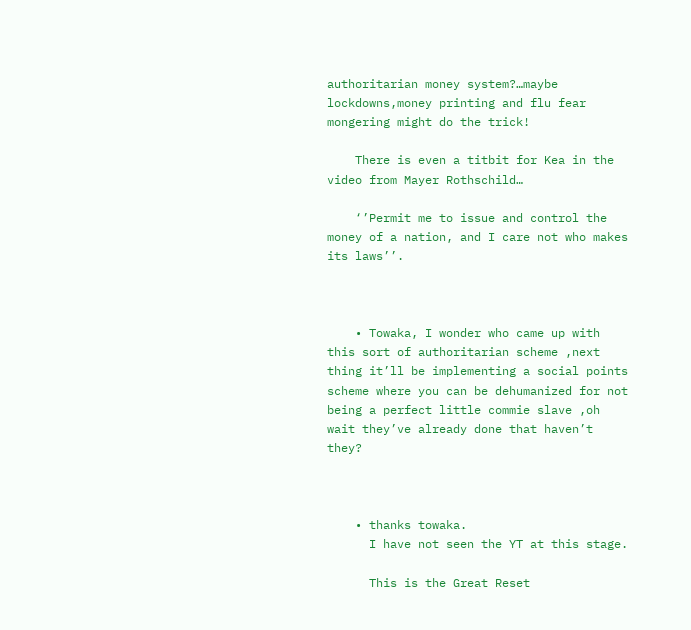authoritarian money system?…maybe lockdowns,money printing and flu fear mongering might do the trick!

    There is even a titbit for Kea in the video from Mayer Rothschild…

    ‘’Permit me to issue and control the money of a nation, and I care not who makes its laws’’.



    • Towaka, I wonder who came up with this sort of authoritarian scheme ,next thing it’ll be implementing a social points scheme where you can be dehumanized for not being a perfect little commie slave ,oh wait they’ve already done that haven’t they?



    • thanks towaka.
      I have not seen the YT at this stage.

      This is the Great Reset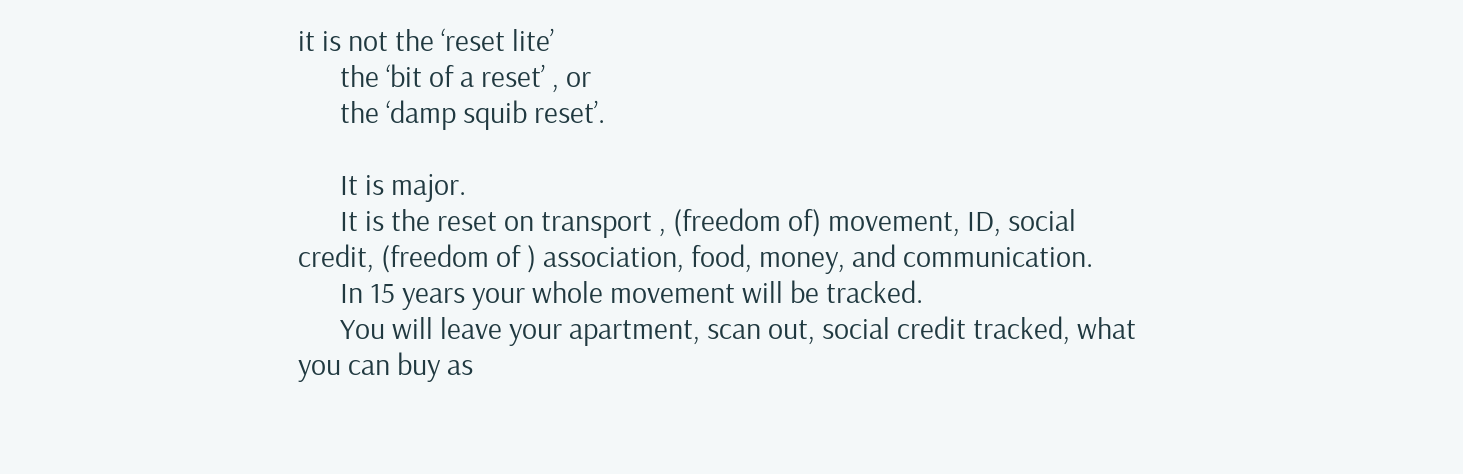it is not the ‘reset lite’
      the ‘bit of a reset’ , or
      the ‘damp squib reset’.

      It is major.
      It is the reset on transport , (freedom of) movement, ID, social credit, (freedom of ) association, food, money, and communication.
      In 15 years your whole movement will be tracked.
      You will leave your apartment, scan out, social credit tracked, what you can buy as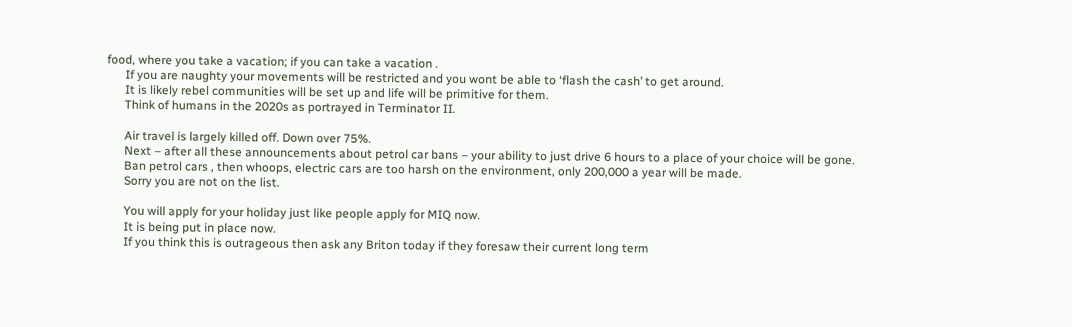food, where you take a vacation; if you can take a vacation .
      If you are naughty your movements will be restricted and you wont be able to ‘flash the cash’ to get around.
      It is likely rebel communities will be set up and life will be primitive for them.
      Think of humans in the 2020s as portrayed in Terminator II.

      Air travel is largely killed off. Down over 75%.
      Next – after all these announcements about petrol car bans – your ability to just drive 6 hours to a place of your choice will be gone.
      Ban petrol cars , then whoops, electric cars are too harsh on the environment, only 200,000 a year will be made.
      Sorry you are not on the list.

      You will apply for your holiday just like people apply for MIQ now.
      It is being put in place now.
      If you think this is outrageous then ask any Briton today if they foresaw their current long term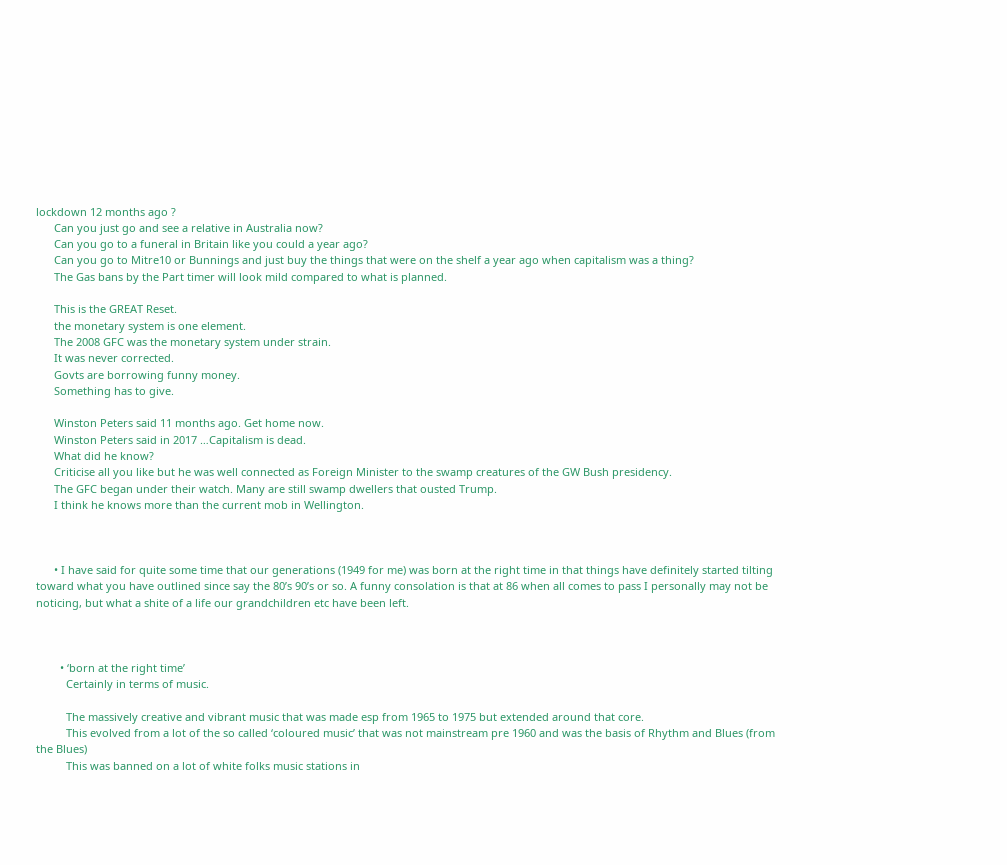lockdown 12 months ago ?
      Can you just go and see a relative in Australia now?
      Can you go to a funeral in Britain like you could a year ago?
      Can you go to Mitre10 or Bunnings and just buy the things that were on the shelf a year ago when capitalism was a thing?
      The Gas bans by the Part timer will look mild compared to what is planned.

      This is the GREAT Reset.
      the monetary system is one element.
      The 2008 GFC was the monetary system under strain.
      It was never corrected.
      Govts are borrowing funny money.
      Something has to give.

      Winston Peters said 11 months ago. Get home now.
      Winston Peters said in 2017 …Capitalism is dead.
      What did he know?
      Criticise all you like but he was well connected as Foreign Minister to the swamp creatures of the GW Bush presidency.
      The GFC began under their watch. Many are still swamp dwellers that ousted Trump.
      I think he knows more than the current mob in Wellington.



      • I have said for quite some time that our generations (1949 for me) was born at the right time in that things have definitely started tilting toward what you have outlined since say the 80’s 90’s or so. A funny consolation is that at 86 when all comes to pass I personally may not be noticing, but what a shite of a life our grandchildren etc have been left.



        • ‘born at the right time’
          Certainly in terms of music.

          The massively creative and vibrant music that was made esp from 1965 to 1975 but extended around that core.
          This evolved from a lot of the so called ‘coloured music’ that was not mainstream pre 1960 and was the basis of Rhythm and Blues (from the Blues)
          This was banned on a lot of white folks music stations in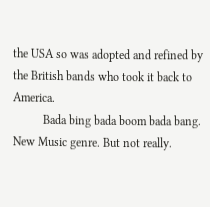the USA so was adopted and refined by the British bands who took it back to America.
          Bada bing bada boom bada bang. New Music genre. But not really.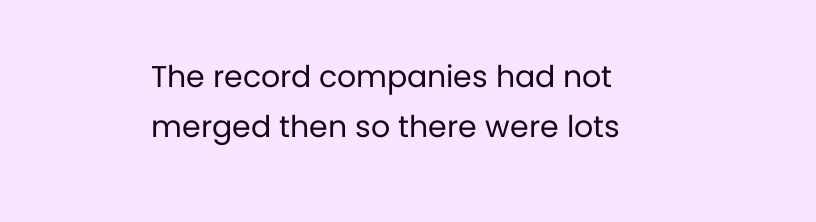The record companies had not merged then so there were lots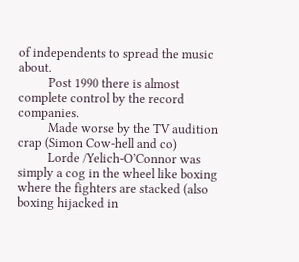of independents to spread the music about.
          Post 1990 there is almost complete control by the record companies.
          Made worse by the TV audition crap (Simon Cow-hell and co)
          Lorde /Yelich-O’Connor was simply a cog in the wheel like boxing where the fighters are stacked (also boxing hijacked in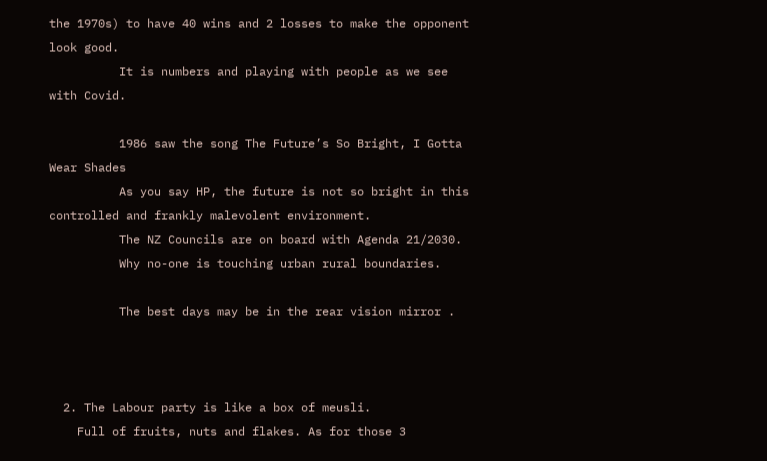the 1970s) to have 40 wins and 2 losses to make the opponent look good.
          It is numbers and playing with people as we see with Covid.

          1986 saw the song The Future’s So Bright, I Gotta Wear Shades
          As you say HP, the future is not so bright in this controlled and frankly malevolent environment.
          The NZ Councils are on board with Agenda 21/2030.
          Why no-one is touching urban rural boundaries.

          The best days may be in the rear vision mirror .



  2. The Labour party is like a box of meusli.
    Full of fruits, nuts and flakes. As for those 3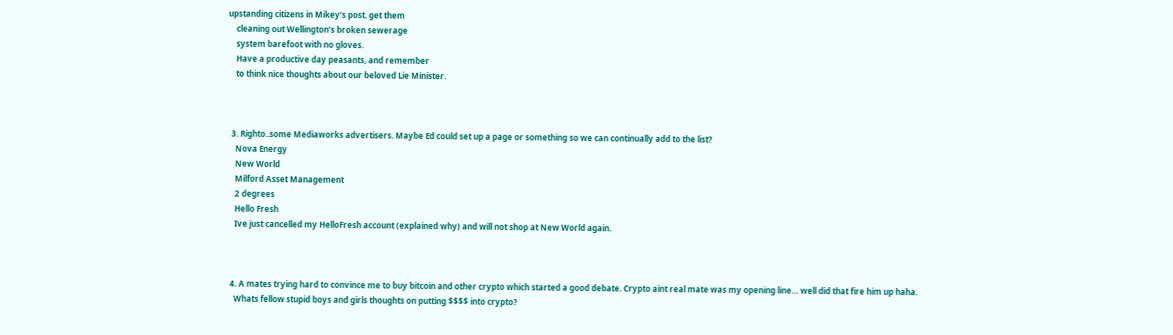upstanding citizens in Mikey’s post. get them
    cleaning out Wellington’s broken sewerage
    system barefoot with no gloves.
    Have a productive day peasants, and remember
    to think nice thoughts about our beloved Lie Minister.



  3. Righto..some Mediaworks advertisers. Maybe Ed could set up a page or something so we can continually add to the list?
    Nova Energy
    New World
    Milford Asset Management
    2 degrees
    Hello Fresh
    Ive just cancelled my HelloFresh account (explained why) and will not shop at New World again.



  4. A mates trying hard to convince me to buy bitcoin and other crypto which started a good debate. Crypto aint real mate was my opening line… well did that fire him up haha.
    Whats fellow stupid boys and girls thoughts on putting $$$$ into crypto?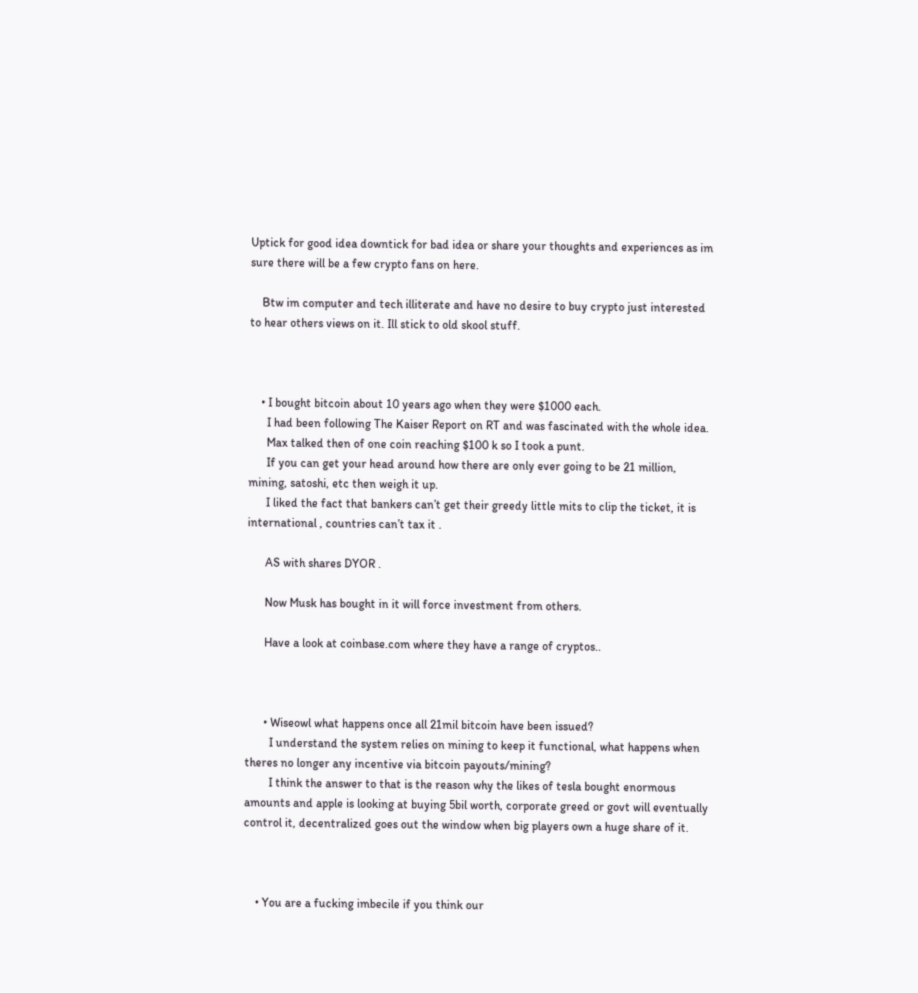Uptick for good idea downtick for bad idea or share your thoughts and experiences as im sure there will be a few crypto fans on here.

    Btw im computer and tech illiterate and have no desire to buy crypto just interested to hear others views on it. Ill stick to old skool stuff.



    • I bought bitcoin about 10 years ago when they were $1000 each.
      I had been following The Kaiser Report on RT and was fascinated with the whole idea.
      Max talked then of one coin reaching $100 k so I took a punt.
      If you can get your head around how there are only ever going to be 21 million, mining, satoshi, etc then weigh it up.
      I liked the fact that bankers can’t get their greedy little mits to clip the ticket, it is international , countries can’t tax it .

      AS with shares DYOR .

      Now Musk has bought in it will force investment from others.

      Have a look at coinbase.com where they have a range of cryptos..



      • Wiseowl what happens once all 21mil bitcoin have been issued?
        I understand the system relies on mining to keep it functional, what happens when theres no longer any incentive via bitcoin payouts/mining?
        I think the answer to that is the reason why the likes of tesla bought enormous amounts and apple is looking at buying 5bil worth, corporate greed or govt will eventually control it, decentralized goes out the window when big players own a huge share of it.



    • You are a fucking imbecile if you think our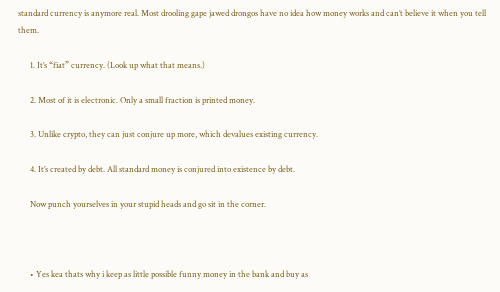standard currency is anymore real. Most drooling gape jawed drongos have no idea how money works and can’t believe it when you tell them.

      1. It’s “fiat” currency. (Look up what that means.)

      2. Most of it is electronic. Only a small fraction is printed money.

      3. Unlike crypto, they can just conjure up more, which devalues existing currency.

      4. It’s created by debt. All standard money is conjured into existence by debt.

      Now punch yourselves in your stupid heads and go sit in the corner.



      • Yes kea thats why i keep as little possible funny money in the bank and buy as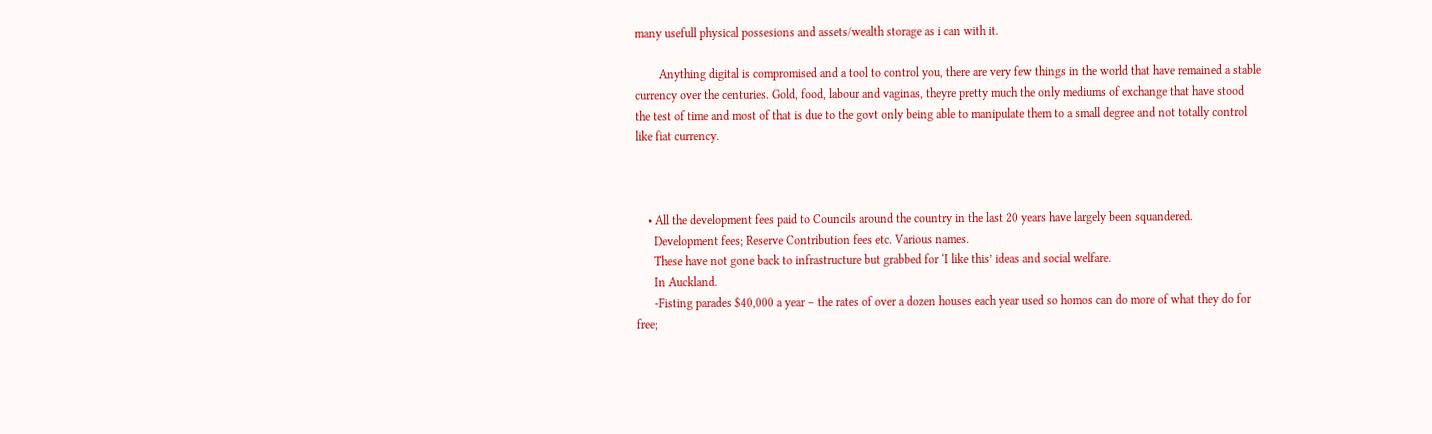many usefull physical possesions and assets/wealth storage as i can with it.

        Anything digital is compromised and a tool to control you, there are very few things in the world that have remained a stable currency over the centuries. Gold, food, labour and vaginas, theyre pretty much the only mediums of exchange that have stood the test of time and most of that is due to the govt only being able to manipulate them to a small degree and not totally control like fiat currency.



    • All the development fees paid to Councils around the country in the last 20 years have largely been squandered.
      Development fees; Reserve Contribution fees etc. Various names.
      These have not gone back to infrastructure but grabbed for ‘I like this’ ideas and social welfare.
      In Auckland.
      -Fisting parades $40,000 a year – the rates of over a dozen houses each year used so homos can do more of what they do for free;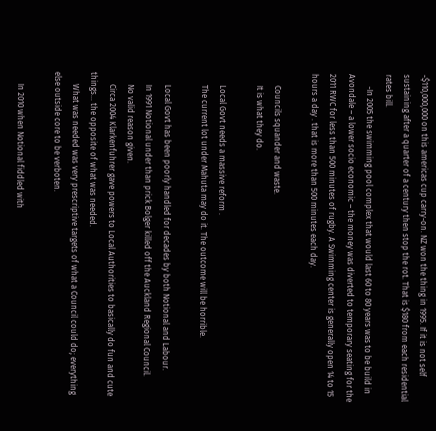-$110,000,000 on this americas cup carry-on. NZ won the thing in 1995. If it is not self sustaining after a quarter of a century then stop the rot. That is $180 from each residential rates bill.
      -In 2005 the swimming pool complex that would last 60 to 80 years was to be build in Avondale – a lower socio economic – the money was diverted to temporary seating for the 2011 RWC for less than 500 minutes of rugby. A Swimming center is generally open 14 to 15 hours a day . that is more than 500 minutes each day.

      Councils squander and waste.
      It is what they do.

      Local Govt needs a massive reform .
      The current lot under Mahuta may do it. The outcome will be horrible.

      Local Govt has been poorly handled for decades by both Notional and Labour.
      In 1991 Notional under than prick Bolger killed off the Auckland Regional Council.
      No valid reason given.
      Circa 2004 Klarkenfuhrer gave powers to Local Authorities to basically do fun and cute things… the opposite of what was needed.
      What was needed was very prescriptive targets of what a Council could do; everything else outside core to be verboten.

      In 2010 when Notional fiddled with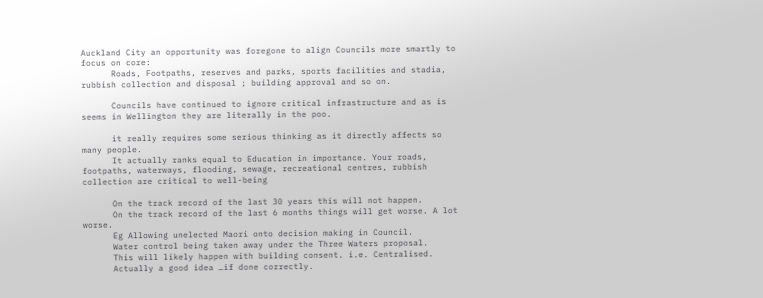Auckland City an opportunity was foregone to align Councils more smartly to focus on core:
      Roads, Footpaths, reserves and parks, sports facilities and stadia, rubbish collection and disposal ; building approval and so on.

      Councils have continued to ignore critical infrastructure and as is seems in Wellington they are literally in the poo.

      it really requires some serious thinking as it directly affects so many people.
      It actually ranks equal to Education in importance. Your roads, footpaths, waterways, flooding, sewage, recreational centres, rubbish collection are critical to well-being

      On the track record of the last 30 years this will not happen.
      On the track record of the last 6 months things will get worse. A lot worse.
      Eg Allowing unelected Maori onto decision making in Council.
      Water control being taken away under the Three Waters proposal.
      This will likely happen with building consent. i.e. Centralised.
      Actually a good idea …if done correctly.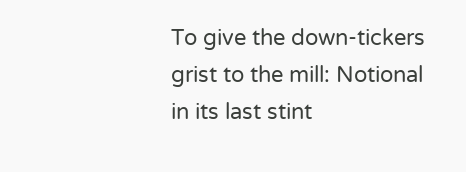To give the down-tickers grist to the mill: Notional in its last stint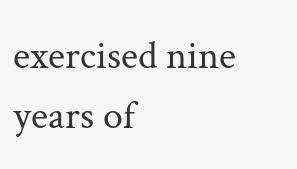exercised nine years of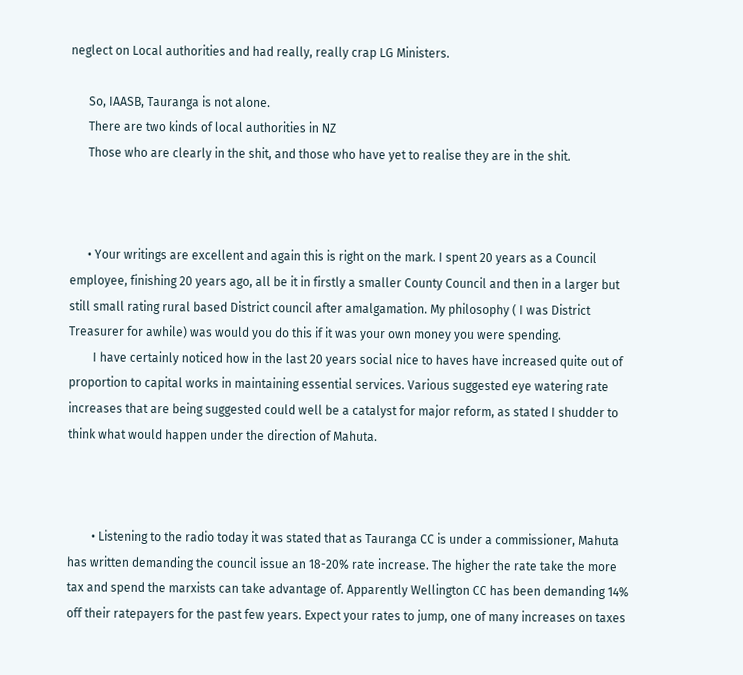neglect on Local authorities and had really, really crap LG Ministers.

      So, IAASB, Tauranga is not alone.
      There are two kinds of local authorities in NZ
      Those who are clearly in the shit, and those who have yet to realise they are in the shit.



      • Your writings are excellent and again this is right on the mark. I spent 20 years as a Council employee, finishing 20 years ago, all be it in firstly a smaller County Council and then in a larger but still small rating rural based District council after amalgamation. My philosophy ( I was District Treasurer for awhile) was would you do this if it was your own money you were spending.
        I have certainly noticed how in the last 20 years social nice to haves have increased quite out of proportion to capital works in maintaining essential services. Various suggested eye watering rate increases that are being suggested could well be a catalyst for major reform, as stated I shudder to think what would happen under the direction of Mahuta.



        • Listening to the radio today it was stated that as Tauranga CC is under a commissioner, Mahuta has written demanding the council issue an 18-20% rate increase. The higher the rate take the more tax and spend the marxists can take advantage of. Apparently Wellington CC has been demanding 14% off their ratepayers for the past few years. Expect your rates to jump, one of many increases on taxes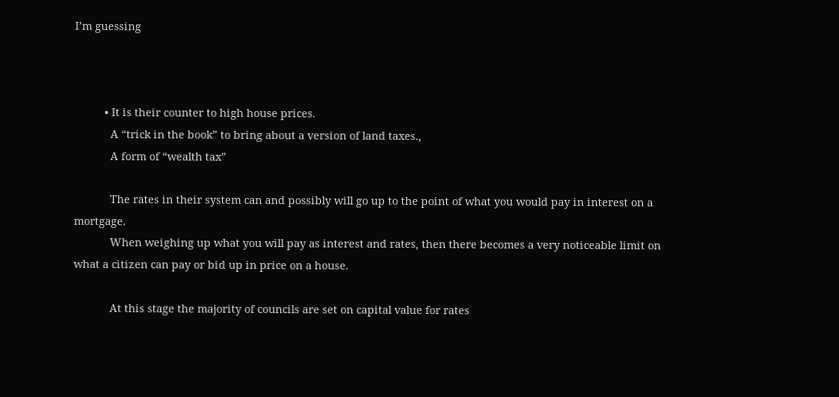I’m guessing



          • It is their counter to high house prices.
            A “trick in the book” to bring about a version of land taxes.,
            A form of “wealth tax”

            The rates in their system can and possibly will go up to the point of what you would pay in interest on a mortgage.
            When weighing up what you will pay as interest and rates, then there becomes a very noticeable limit on what a citizen can pay or bid up in price on a house.

            At this stage the majority of councils are set on capital value for rates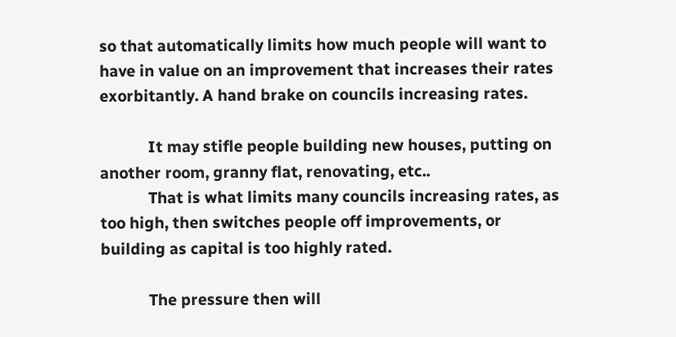so that automatically limits how much people will want to have in value on an improvement that increases their rates exorbitantly. A hand brake on councils increasing rates.

            It may stifle people building new houses, putting on another room, granny flat, renovating, etc..
            That is what limits many councils increasing rates, as too high, then switches people off improvements, or building as capital is too highly rated.

            The pressure then will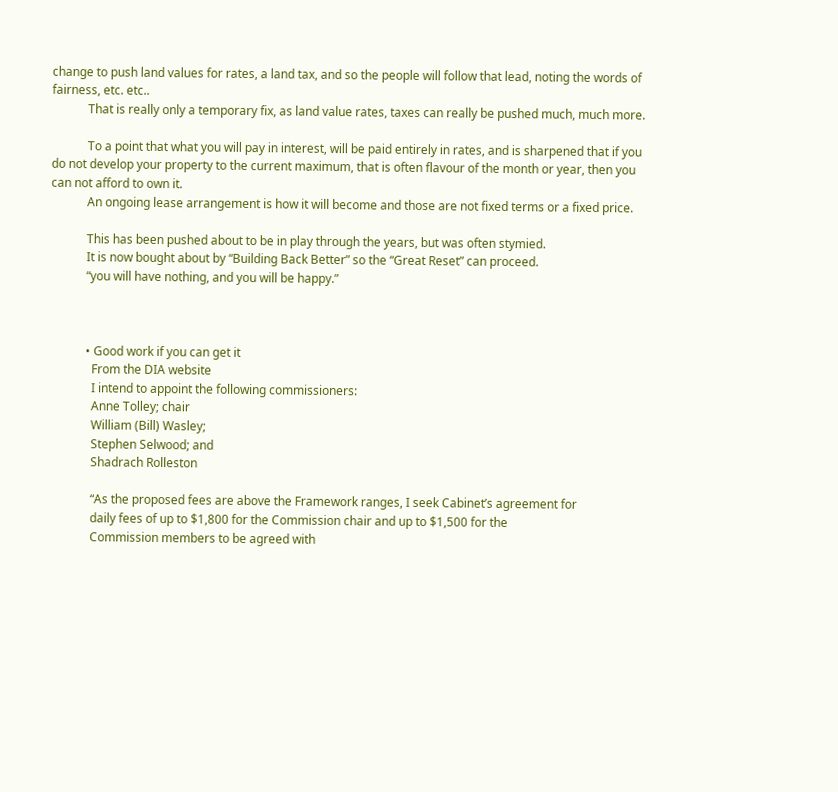change to push land values for rates, a land tax, and so the people will follow that lead, noting the words of fairness, etc. etc..
            That is really only a temporary fix, as land value rates, taxes can really be pushed much, much more.

            To a point that what you will pay in interest, will be paid entirely in rates, and is sharpened that if you do not develop your property to the current maximum, that is often flavour of the month or year, then you can not afford to own it.
            An ongoing lease arrangement is how it will become and those are not fixed terms or a fixed price.

            This has been pushed about to be in play through the years, but was often stymied.
            It is now bought about by “Building Back Better” so the “Great Reset” can proceed.
            “you will have nothing, and you will be happy.”



            • Good work if you can get it
              From the DIA website
              I intend to appoint the following commissioners:
              Anne Tolley; chair
              William (Bill) Wasley;
              Stephen Selwood; and
              Shadrach Rolleston

              “As the proposed fees are above the Framework ranges, I seek Cabinet’s agreement for
              daily fees of up to $1,800 for the Commission chair and up to $1,500 for the
              Commission members to be agreed with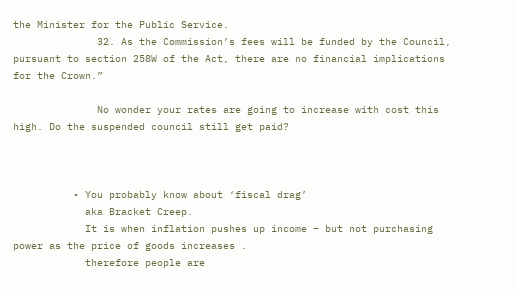the Minister for the Public Service.
              32. As the Commission’s fees will be funded by the Council, pursuant to section 258W of the Act, there are no financial implications for the Crown.”

              No wonder your rates are going to increase with cost this high. Do the suspended council still get paid?



          • You probably know about ‘fiscal drag’
            aka Bracket Creep.
            It is when inflation pushes up income – but not purchasing power as the price of goods increases .
            therefore people are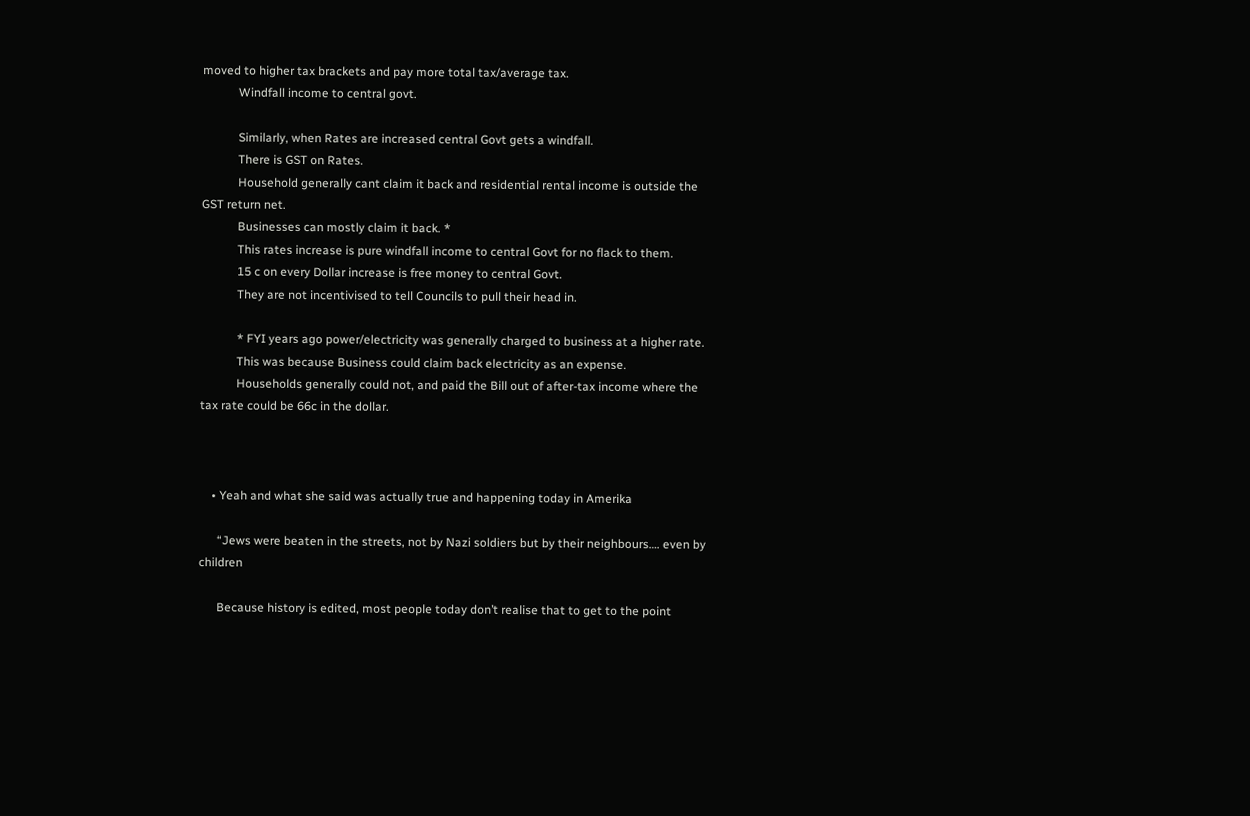moved to higher tax brackets and pay more total tax/average tax.
            Windfall income to central govt.

            Similarly, when Rates are increased central Govt gets a windfall.
            There is GST on Rates.
            Household generally cant claim it back and residential rental income is outside the GST return net.
            Businesses can mostly claim it back. *
            This rates increase is pure windfall income to central Govt for no flack to them.
            15 c on every Dollar increase is free money to central Govt.
            They are not incentivised to tell Councils to pull their head in.

            * FYI years ago power/electricity was generally charged to business at a higher rate.
            This was because Business could claim back electricity as an expense.
            Households generally could not, and paid the Bill out of after-tax income where the tax rate could be 66c in the dollar.



    • Yeah and what she said was actually true and happening today in Amerika

      “Jews were beaten in the streets, not by Nazi soldiers but by their neighbours…. even by children

      Because history is edited, most people today don’t realise that to get to the point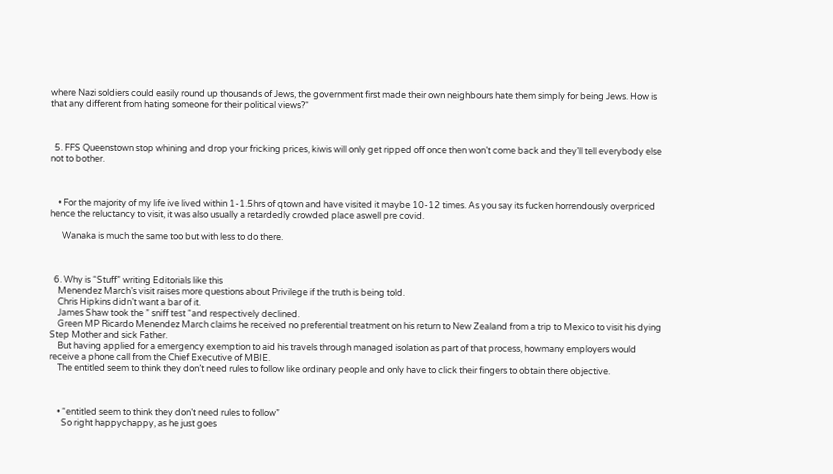where Nazi soldiers could easily round up thousands of Jews, the government first made their own neighbours hate them simply for being Jews. How is that any different from hating someone for their political views?“



  5. FFS Queenstown stop whining and drop your fricking prices, kiwis will only get ripped off once then won’t come back and they’ll tell everybody else not to bother.



    • For the majority of my life ive lived within 1-1.5hrs of qtown and have visited it maybe 10-12 times. As you say its fucken horrendously overpriced hence the reluctancy to visit, it was also usually a retardedly crowded place aswell pre covid.

      Wanaka is much the same too but with less to do there.



  6. Why is “Stuff” writing Editorials like this
    Menendez March’s visit raises more questions about Privilege if the truth is being told.
    Chris Hipkins didn’t want a bar of it.
    James Shaw took the ” sniff test “and respectively declined.
    Green MP Ricardo Menendez March claims he received no preferential treatment on his return to New Zealand from a trip to Mexico to visit his dying Step Mother and sick Father.
    But having applied for a emergency exemption to aid his travels through managed isolation as part of that process, howmany employers would receive a phone call from the Chief Executive of MBIE.
    The entitled seem to think they don’t need rules to follow like ordinary people and only have to click their fingers to obtain there objective.



    • “entitled seem to think they don’t need rules to follow”
      So right happychappy, as he just goes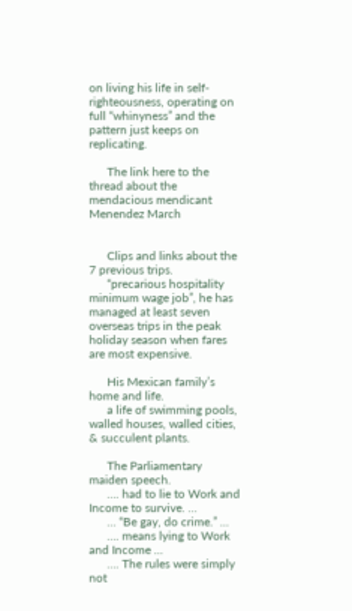on living his life in self-righteousness, operating on full “whinyness” and the pattern just keeps on replicating.

      The link here to the thread about the mendacious mendicant Menendez March


      Clips and links about the 7 previous trips.
      “precarious hospitality minimum wage job”, he has managed at least seven overseas trips in the peak holiday season when fares are most expensive.

      His Mexican family’s home and life.
      a life of swimming pools, walled houses, walled cities, & succulent plants.

      The Parliamentary maiden speech.
      …. had to lie to Work and Income to survive. …
      … “Be gay, do crime.” …
      …. means lying to Work and Income …
      …. The rules were simply not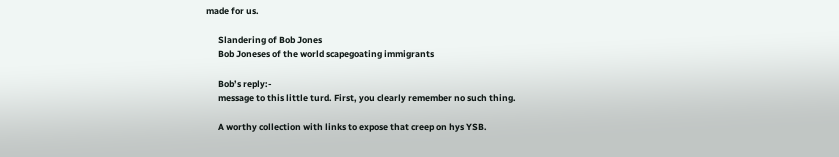made for us.

      Slandering of Bob Jones
      Bob Joneses of the world scapegoating immigrants

      Bob’s reply:-
      message to this little turd. First, you clearly remember no such thing.

      A worthy collection with links to expose that creep on hys YSB.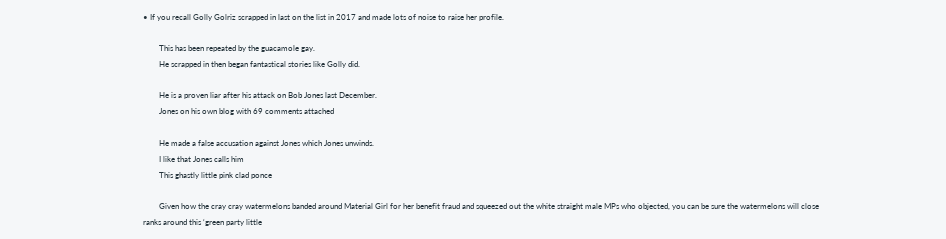• If you recall Golly Golriz scrapped in last on the list in 2017 and made lots of noise to raise her profile.

        This has been repeated by the guacamole gay.
        He scrapped in then began fantastical stories like Golly did.

        He is a proven liar after his attack on Bob Jones last December.
        Jones on his own blog with 69 comments attached

        He made a false accusation against Jones which Jones unwinds.
        I like that Jones calls him
        This ghastly little pink clad ponce

        Given how the cray cray watermelons banded around Material Girl for her benefit fraud and squeezed out the white straight male MPs who objected, you can be sure the watermelons will close ranks around this ‘green party little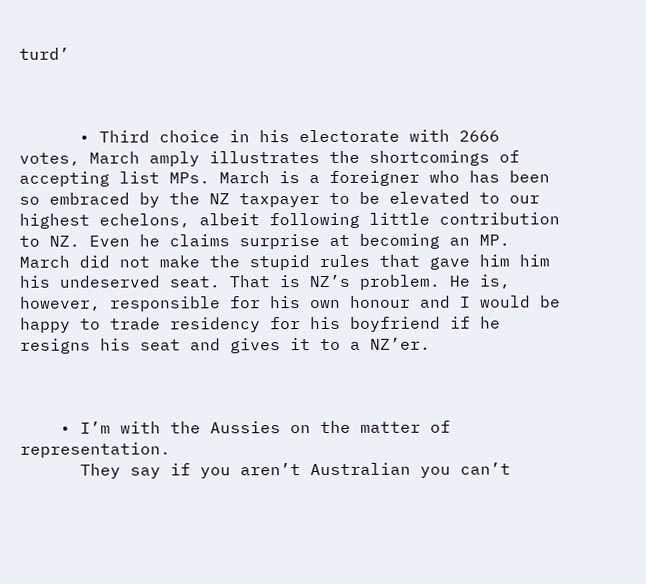turd’



      • Third choice in his electorate with 2666 votes, March amply illustrates the shortcomings of accepting list MPs. March is a foreigner who has been so embraced by the NZ taxpayer to be elevated to our highest echelons, albeit following little contribution to NZ. Even he claims surprise at becoming an MP. March did not make the stupid rules that gave him him his undeserved seat. That is NZ’s problem. He is, however, responsible for his own honour and I would be happy to trade residency for his boyfriend if he resigns his seat and gives it to a NZ’er.



    • I’m with the Aussies on the matter of representation.
      They say if you aren’t Australian you can’t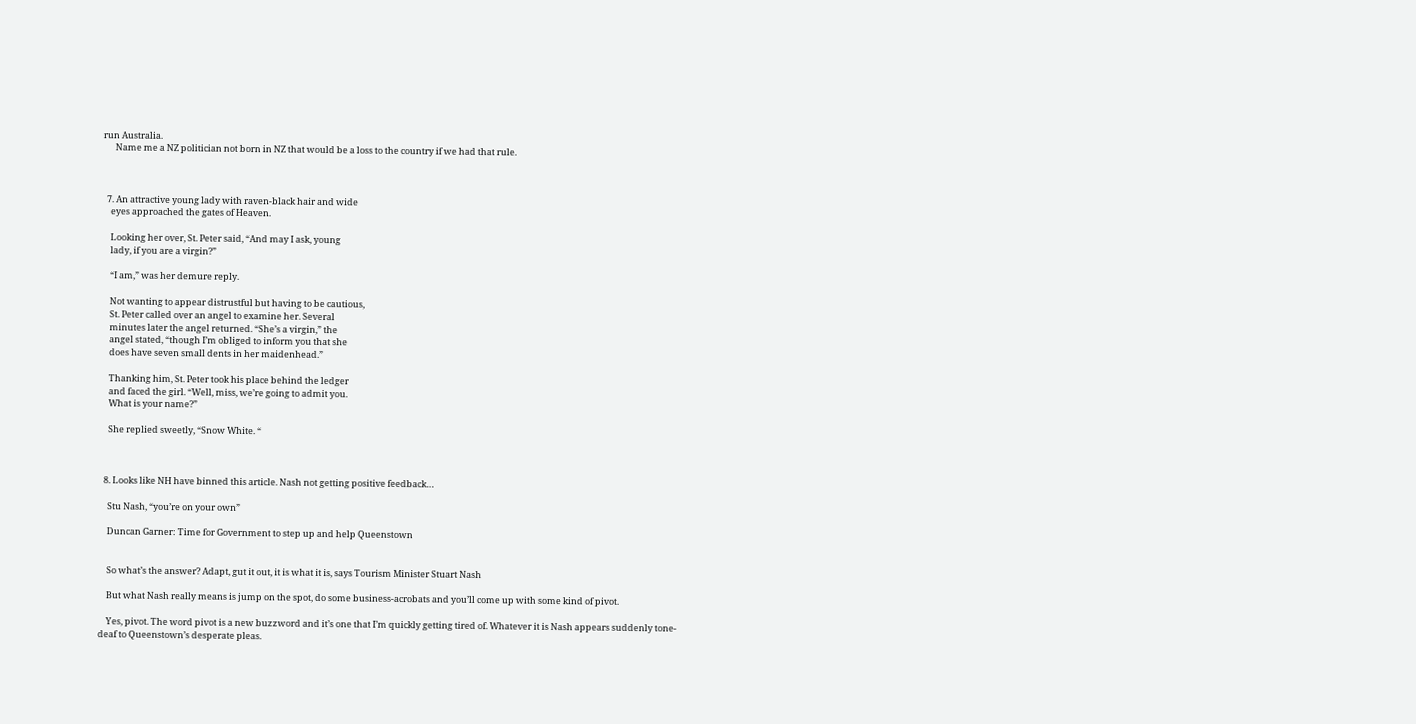run Australia.
      Name me a NZ politician not born in NZ that would be a loss to the country if we had that rule.



  7. An attractive young lady with raven-black hair and wide
    eyes approached the gates of Heaven.

    Looking her over, St. Peter said, “And may I ask, young
    lady, if you are a virgin?”

    “I am,” was her demure reply.

    Not wanting to appear distrustful but having to be cautious,
    St. Peter called over an angel to examine her. Several
    minutes later the angel returned. “She’s a virgin,” the
    angel stated, “though I’m obliged to inform you that she
    does have seven small dents in her maidenhead.”

    Thanking him, St. Peter took his place behind the ledger
    and faced the girl. “Well, miss, we’re going to admit you.
    What is your name?”

    She replied sweetly, “Snow White. “



  8. Looks like NH have binned this article. Nash not getting positive feedback…

    Stu Nash, “you’re on your own”

    Duncan Garner: Time for Government to step up and help Queenstown


    So what’s the answer? Adapt, gut it out, it is what it is, says Tourism Minister Stuart Nash

    But what Nash really means is jump on the spot, do some business-acrobats and you’ll come up with some kind of pivot.

    Yes, pivot. The word pivot is a new buzzword and it’s one that I’m quickly getting tired of. Whatever it is Nash appears suddenly tone-deaf to Queenstown’s desperate pleas.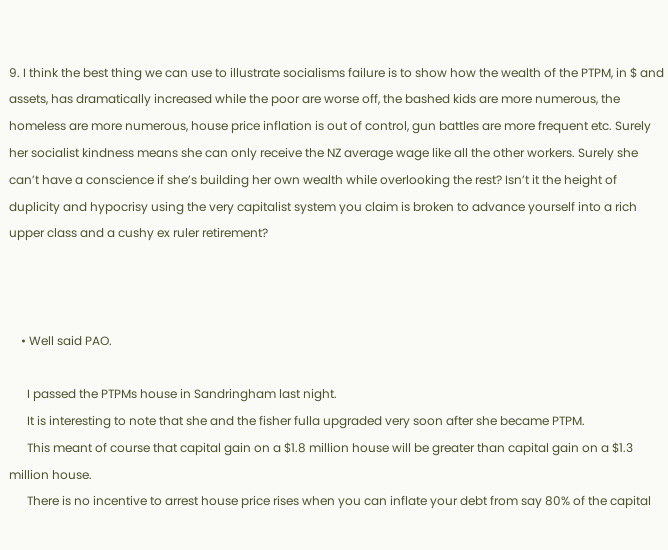9. I think the best thing we can use to illustrate socialisms failure is to show how the wealth of the PTPM, in $ and assets, has dramatically increased while the poor are worse off, the bashed kids are more numerous, the homeless are more numerous, house price inflation is out of control, gun battles are more frequent etc. Surely her socialist kindness means she can only receive the NZ average wage like all the other workers. Surely she can’t have a conscience if she’s building her own wealth while overlooking the rest? Isn’t it the height of duplicity and hypocrisy using the very capitalist system you claim is broken to advance yourself into a rich upper class and a cushy ex ruler retirement?



    • Well said PAO.

      I passed the PTPMs house in Sandringham last night.
      It is interesting to note that she and the fisher fulla upgraded very soon after she became PTPM.
      This meant of course that capital gain on a $1.8 million house will be greater than capital gain on a $1.3 million house.
      There is no incentive to arrest house price rises when you can inflate your debt from say 80% of the capital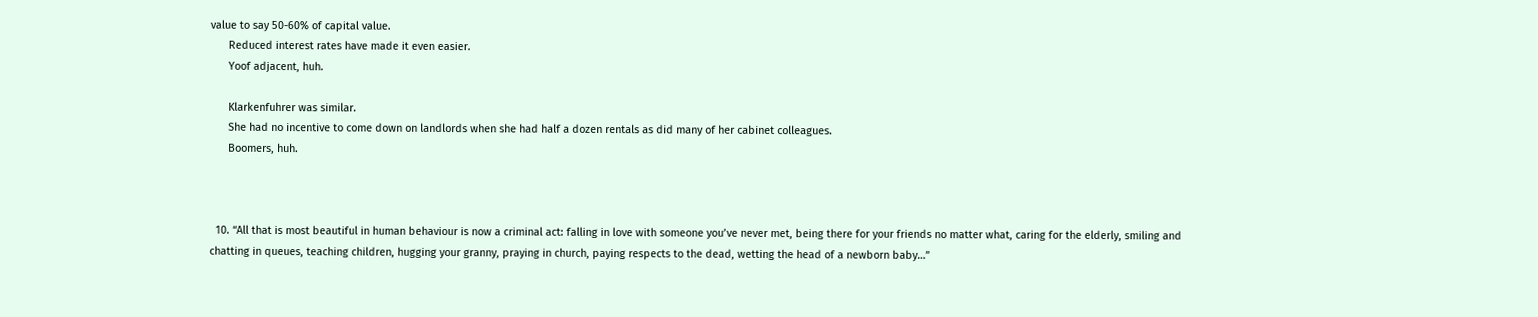value to say 50-60% of capital value.
      Reduced interest rates have made it even easier.
      Yoof adjacent, huh.

      Klarkenfuhrer was similar.
      She had no incentive to come down on landlords when she had half a dozen rentals as did many of her cabinet colleagues.
      Boomers, huh.



  10. “All that is most beautiful in human behaviour is now a criminal act: falling in love with someone you’ve never met, being there for your friends no matter what, caring for the elderly, smiling and chatting in queues, teaching children, hugging your granny, praying in church, paying respects to the dead, wetting the head of a newborn baby…”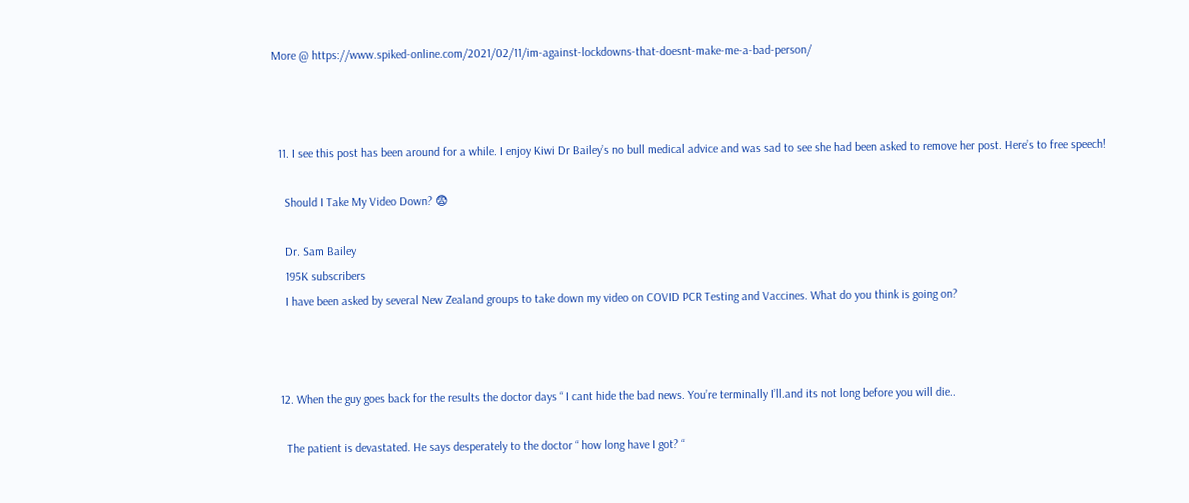More @ https://www.spiked-online.com/2021/02/11/im-against-lockdowns-that-doesnt-make-me-a-bad-person/



  11. I see this post has been around for a while. I enjoy Kiwi Dr Bailey’s no bull medical advice and was sad to see she had been asked to remove her post. Here’s to free speech!

    Should I Take My Video Down? 😨

    Dr. Sam Bailey
    195K subscribers
    I have been asked by several New Zealand groups to take down my video on COVID PCR Testing and Vaccines. What do you think is going on?



  12. When the guy goes back for the results the doctor days “ I cant hide the bad news. You’re terminally I’ll.and its not long before you will die..

    The patient is devastated. He says desperately to the doctor “ how long have I got? “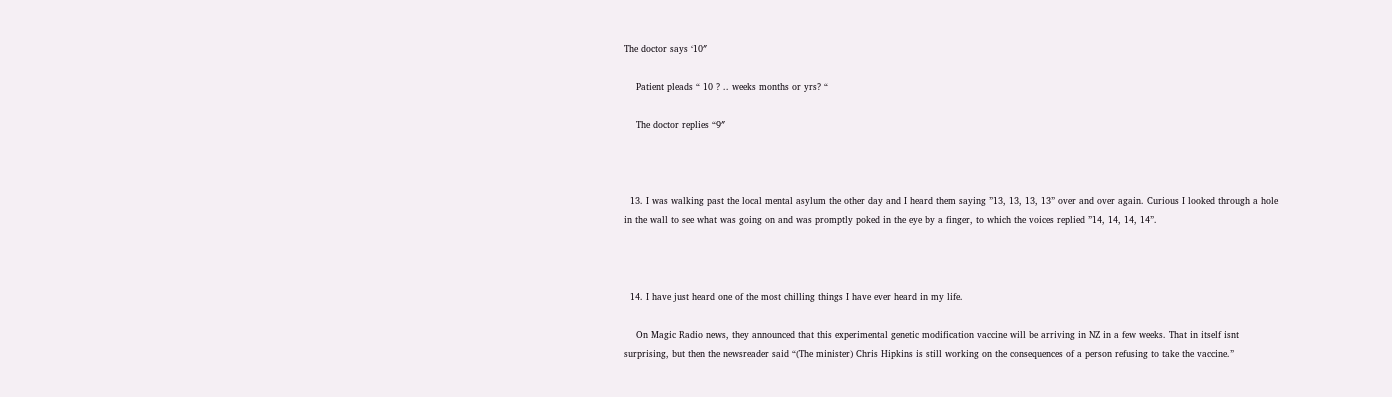The doctor says ‘10″

    Patient pleads “ 10 ? .. weeks months or yrs? “

    The doctor replies “9″



  13. I was walking past the local mental asylum the other day and I heard them saying ”13, 13, 13, 13” over and over again. Curious I looked through a hole in the wall to see what was going on and was promptly poked in the eye by a finger, to which the voices replied ”14, 14, 14, 14”.



  14. I have just heard one of the most chilling things I have ever heard in my life.

    On Magic Radio news, they announced that this experimental genetic modification vaccine will be arriving in NZ in a few weeks. That in itself isnt surprising, but then the newsreader said “(The minister) Chris Hipkins is still working on the consequences of a person refusing to take the vaccine.”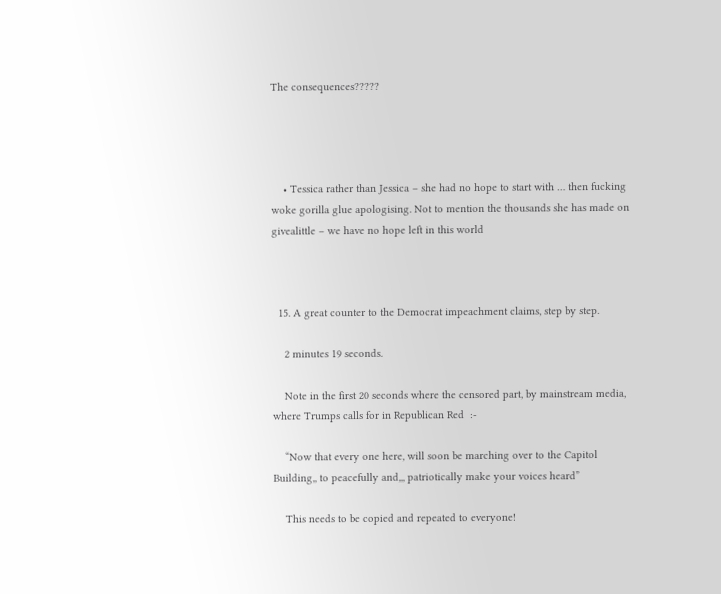The consequences?????




    • Tessica rather than Jessica – she had no hope to start with … then fucking woke gorilla glue apologising. Not to mention the thousands she has made on givealittle – we have no hope left in this world



  15. A great counter to the Democrat impeachment claims, step by step.

    2 minutes 19 seconds.

    Note in the first 20 seconds where the censored part, by mainstream media, where Trumps calls for in Republican Red  :-

    “Now that every one here, will soon be marching over to the Capitol Building,, to peacefully and,,, patriotically make your voices heard”

    This needs to be copied and repeated to everyone!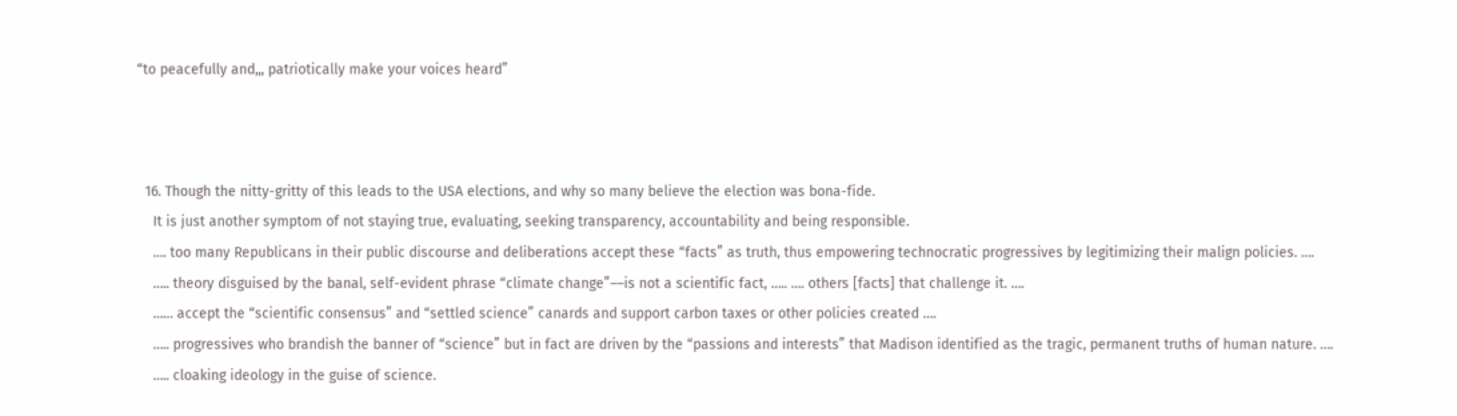“to peacefully and,,, patriotically make your voices heard”



  16. Though the nitty-gritty of this leads to the USA elections, and why so many believe the election was bona-fide.
    It is just another symptom of not staying true, evaluating, seeking transparency, accountability and being responsible.
    …. too many Republicans in their public discourse and deliberations accept these “facts” as truth, thus empowering technocratic progressives by legitimizing their malign policies. ….
    ….. theory disguised by the banal, self-evident phrase “climate change”––is not a scientific fact, ….. …. others [facts] that challenge it. ….
    …… accept the “scientific consensus” and “settled science” canards and support carbon taxes or other policies created ….
    ….. progressives who brandish the banner of “science” but in fact are driven by the “passions and interests” that Madison identified as the tragic, permanent truths of human nature. ….
    ….. cloaking ideology in the guise of science.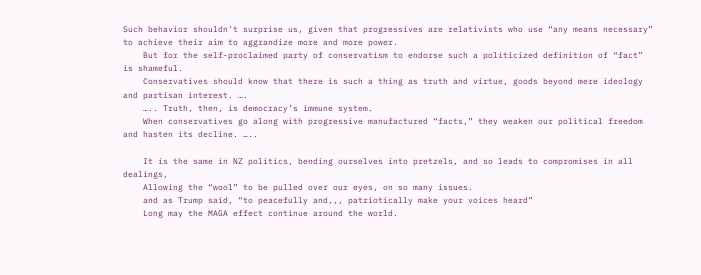Such behavior shouldn’t surprise us, given that progressives are relativists who use “any means necessary” to achieve their aim to aggrandize more and more power.
    But for the self-proclaimed party of conservatism to endorse such a politicized definition of “fact” is shameful.
    Conservatives should know that there is such a thing as truth and virtue, goods beyond mere ideology and partisan interest. ….
    ….. Truth, then, is democracy’s immune system.
    When conservatives go along with progressive manufactured “facts,” they weaken our political freedom and hasten its decline. …..

    It is the same in NZ politics, bending ourselves into pretzels, and so leads to compromises in all dealings,
    Allowing the “wool” to be pulled over our eyes, on so many issues.
    and as Trump said, “to peacefully and,,, patriotically make your voices heard”
    Long may the MAGA effect continue around the world.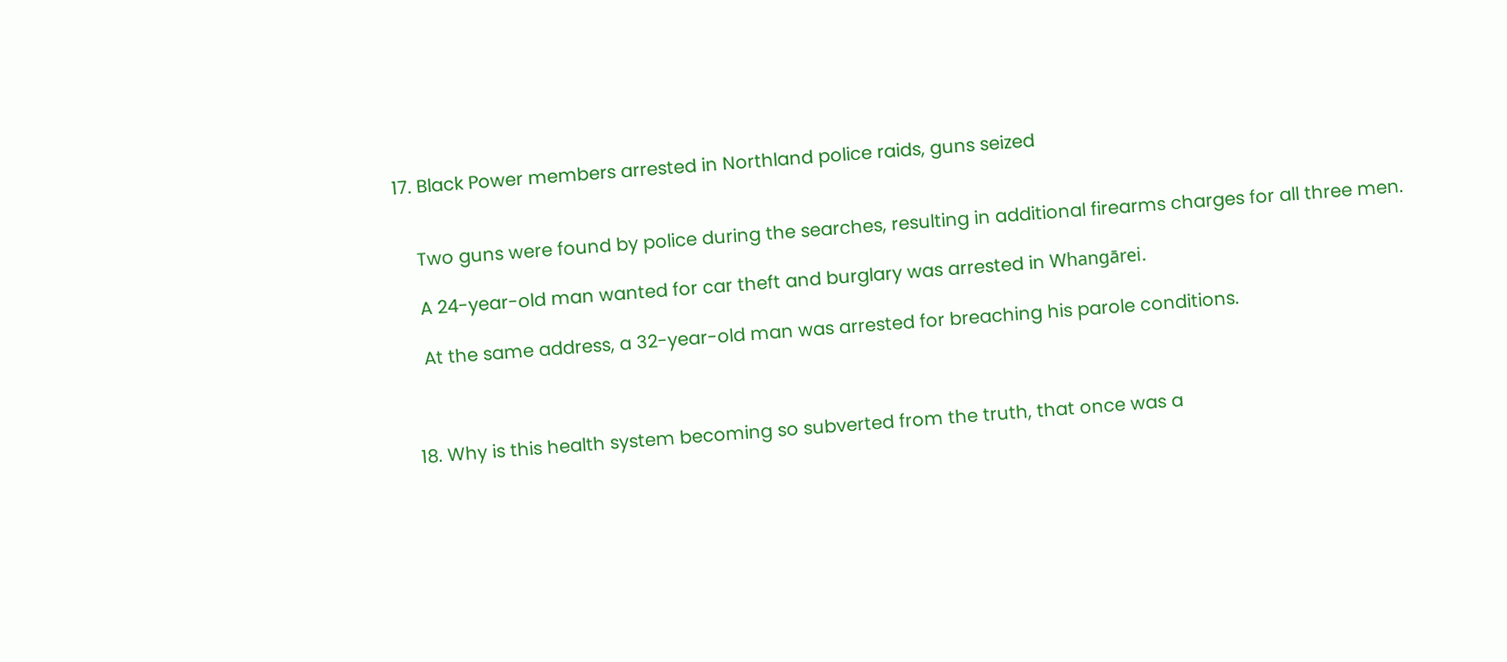17. Black Power members arrested in Northland police raids, guns seized


    Two guns were found by police during the searches, resulting in additional firearms charges for all three men.

    A 24-year-old man wanted for car theft and burglary was arrested in Whangārei.

    At the same address, a 32-year-old man was arrested for breaching his parole conditions.



  18. Why is this health system becoming so subverted from the truth, that once was a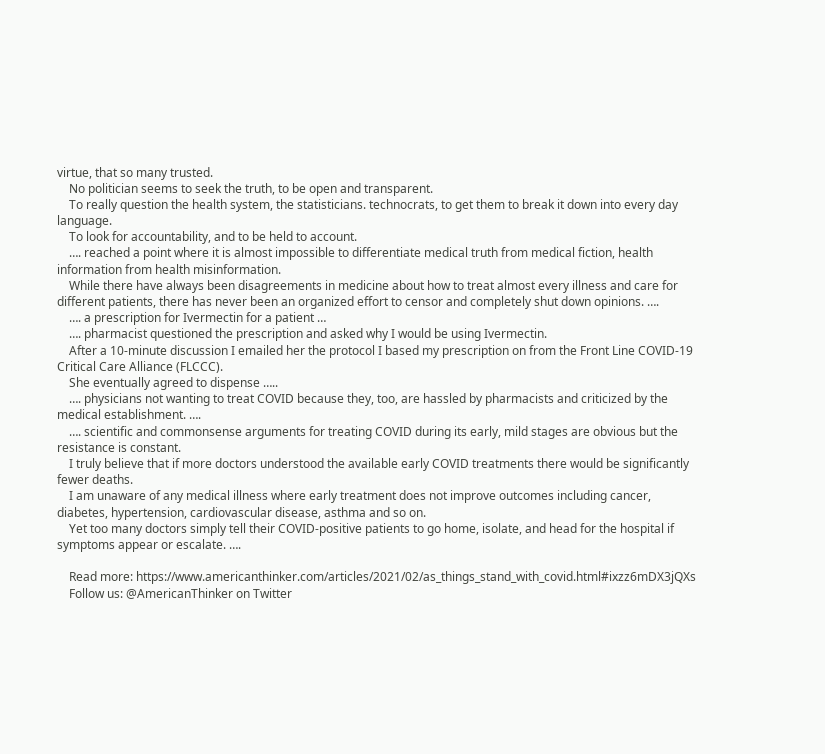virtue, that so many trusted.
    No politician seems to seek the truth, to be open and transparent.
    To really question the health system, the statisticians. technocrats, to get them to break it down into every day language.
    To look for accountability, and to be held to account.
    …. reached a point where it is almost impossible to differentiate medical truth from medical fiction, health information from health misinformation.
    While there have always been disagreements in medicine about how to treat almost every illness and care for different patients, there has never been an organized effort to censor and completely shut down opinions. ….
    …. a prescription for Ivermectin for a patient …
    …. pharmacist questioned the prescription and asked why I would be using Ivermectin.
    After a 10-minute discussion I emailed her the protocol I based my prescription on from the Front Line COVID-19 Critical Care Alliance (FLCCC).
    She eventually agreed to dispense …..
    …. physicians not wanting to treat COVID because they, too, are hassled by pharmacists and criticized by the medical establishment. ….
    …. scientific and commonsense arguments for treating COVID during its early, mild stages are obvious but the resistance is constant.
    I truly believe that if more doctors understood the available early COVID treatments there would be significantly fewer deaths.
    I am unaware of any medical illness where early treatment does not improve outcomes including cancer, diabetes, hypertension, cardiovascular disease, asthma and so on.
    Yet too many doctors simply tell their COVID-positive patients to go home, isolate, and head for the hospital if symptoms appear or escalate. ….

    Read more: https://www.americanthinker.com/articles/2021/02/as_things_stand_with_covid.html#ixzz6mDX3jQXs
    Follow us: @AmericanThinker on Twitter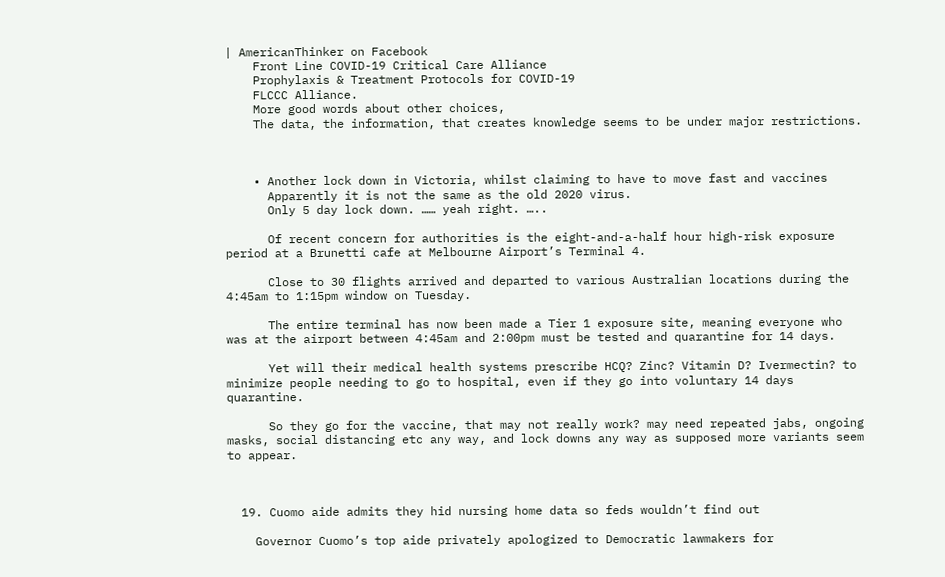| AmericanThinker on Facebook
    Front Line COVID-19 Critical Care Alliance
    Prophylaxis & Treatment Protocols for COVID-19
    FLCCC Alliance.
    More good words about other choices,
    The data, the information, that creates knowledge seems to be under major restrictions.



    • Another lock down in Victoria, whilst claiming to have to move fast and vaccines
      Apparently it is not the same as the old 2020 virus.
      Only 5 day lock down. …… yeah right. …..

      Of recent concern for authorities is the eight-and-a-half hour high-risk exposure period at a Brunetti cafe at Melbourne Airport’s Terminal 4.

      Close to 30 flights arrived and departed to various Australian locations during the 4:45am to 1:15pm window on Tuesday.

      The entire terminal has now been made a Tier 1 exposure site, meaning everyone who was at the airport between 4:45am and 2:00pm must be tested and quarantine for 14 days.

      Yet will their medical health systems prescribe HCQ? Zinc? Vitamin D? Ivermectin? to minimize people needing to go to hospital, even if they go into voluntary 14 days quarantine.

      So they go for the vaccine, that may not really work? may need repeated jabs, ongoing masks, social distancing etc any way, and lock downs any way as supposed more variants seem to appear.



  19. Cuomo aide admits they hid nursing home data so feds wouldn’t find out

    Governor Cuomo’s top aide privately apologized to Democratic lawmakers for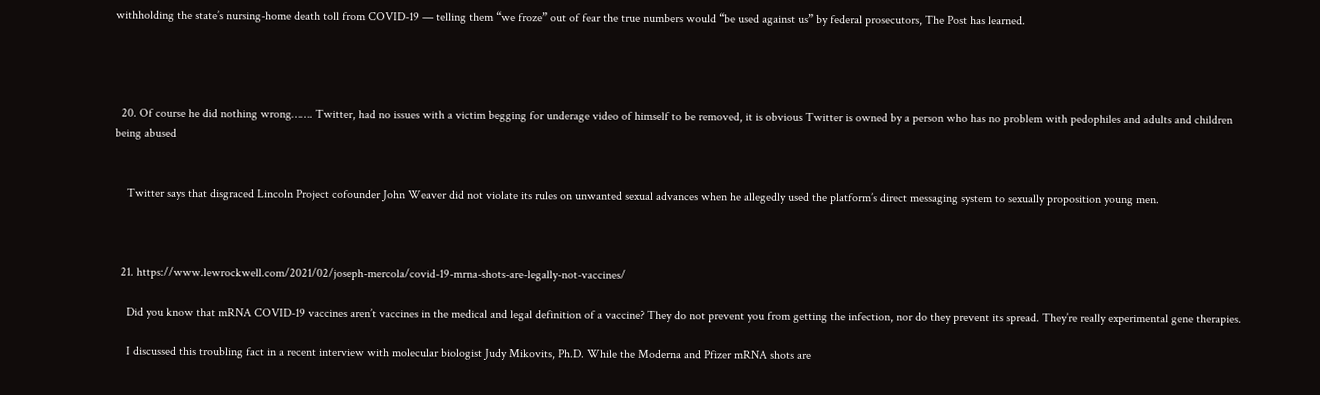withholding the state’s nursing-home death toll from COVID-19 — telling them “we froze” out of fear the true numbers would “be used against us” by federal prosecutors, The Post has learned.




  20. Of course he did nothing wrong……. Twitter, had no issues with a victim begging for underage video of himself to be removed, it is obvious Twitter is owned by a person who has no problem with pedophiles and adults and children being abused


    Twitter says that disgraced Lincoln Project cofounder John Weaver did not violate its rules on unwanted sexual advances when he allegedly used the platform’s direct messaging system to sexually proposition young men.



  21. https://www.lewrockwell.com/2021/02/joseph-mercola/covid-19-mrna-shots-are-legally-not-vaccines/

    Did you know that mRNA COVID-19 vaccines aren’t vaccines in the medical and legal definition of a vaccine? They do not prevent you from getting the infection, nor do they prevent its spread. They’re really experimental gene therapies.

    I discussed this troubling fact in a recent interview with molecular biologist Judy Mikovits, Ph.D. While the Moderna and Pfizer mRNA shots are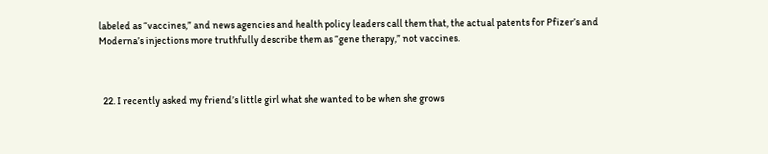labeled as “vaccines,” and news agencies and health policy leaders call them that, the actual patents for Pfizer’s and Moderna’s injections more truthfully describe them as “gene therapy,” not vaccines.



  22. I recently asked my friend’s little girl what she wanted to be when she grows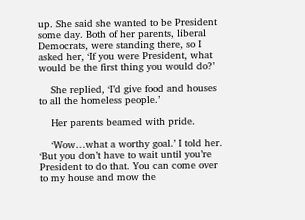up. She said she wanted to be President some day. Both of her parents, liberal Democrats, were standing there, so I asked her, ‘If you were President, what would be the first thing you would do?’

    She replied, ‘I’d give food and houses to all the homeless people.’

    Her parents beamed with pride.

    ‘Wow…what a worthy goal.’ I told her. ‘But you don’t have to wait until you’re President to do that. You can come over to my house and mow the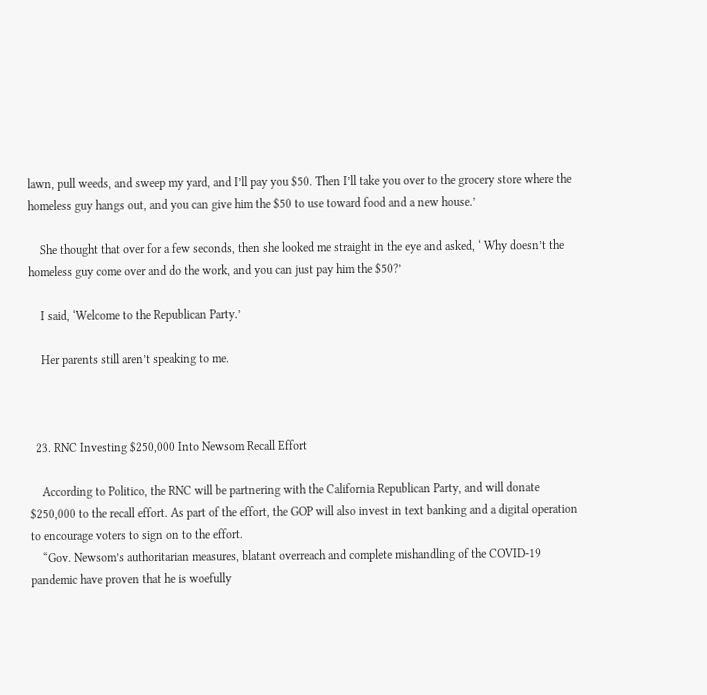lawn, pull weeds, and sweep my yard, and I’ll pay you $50. Then I’ll take you over to the grocery store where the homeless guy hangs out, and you can give him the $50 to use toward food and a new house.’

    She thought that over for a few seconds, then she looked me straight in the eye and asked, ‘ Why doesn’t the homeless guy come over and do the work, and you can just pay him the $50?’

    I said, ‘Welcome to the Republican Party.’

    Her parents still aren’t speaking to me.



  23. RNC Investing $250,000 Into Newsom Recall Effort

    According to Politico, the RNC will be partnering with the California Republican Party, and will donate $250,000 to the recall effort. As part of the effort, the GOP will also invest in text banking and a digital operation to encourage voters to sign on to the effort.
    “Gov. Newsom’s authoritarian measures, blatant overreach and complete mishandling of the COVID-19 pandemic have proven that he is woefully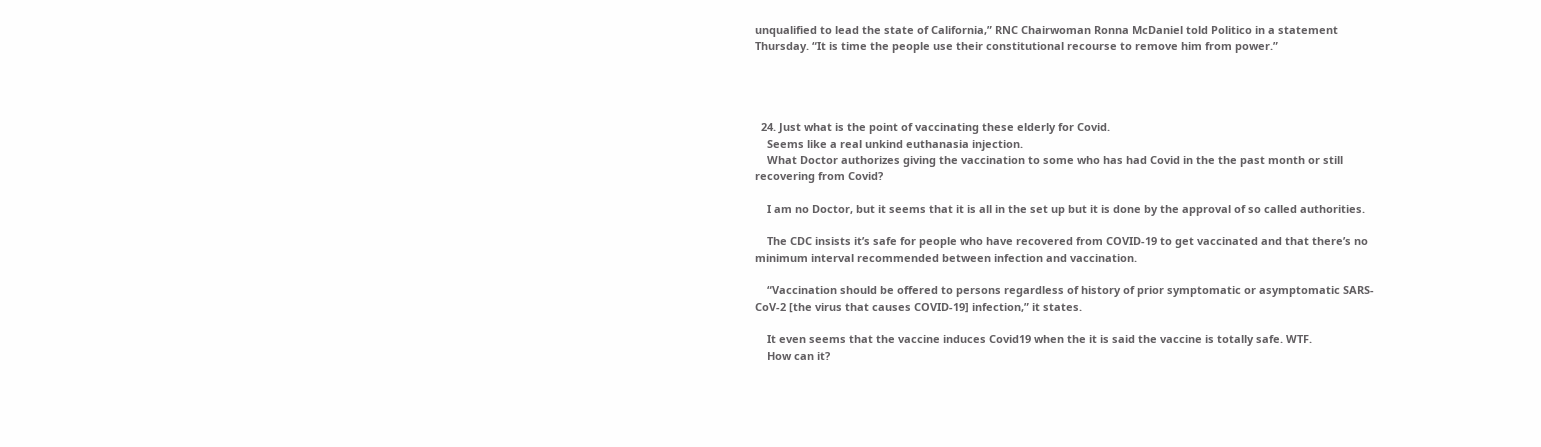unqualified to lead the state of California,” RNC Chairwoman Ronna McDaniel told Politico in a statement Thursday. “It is time the people use their constitutional recourse to remove him from power.”




  24. Just what is the point of vaccinating these elderly for Covid.
    Seems like a real unkind euthanasia injection.
    What Doctor authorizes giving the vaccination to some who has had Covid in the the past month or still recovering from Covid?

    I am no Doctor, but it seems that it is all in the set up but it is done by the approval of so called authorities.

    The CDC insists it’s safe for people who have recovered from COVID-19 to get vaccinated and that there’s no minimum interval recommended between infection and vaccination.

    “Vaccination should be offered to persons regardless of history of prior symptomatic or asymptomatic SARS-CoV-2 [the virus that causes COVID-19] infection,” it states.

    It even seems that the vaccine induces Covid19 when the it is said the vaccine is totally safe. WTF.
    How can it?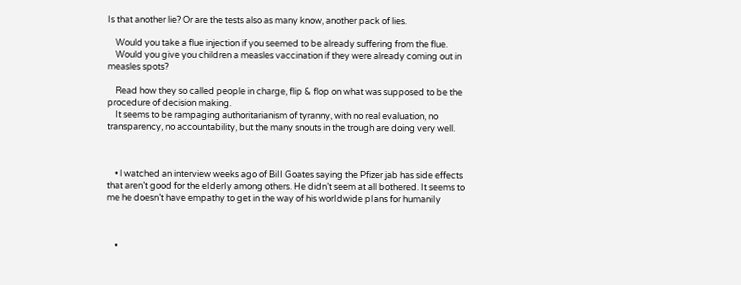Is that another lie? Or are the tests also as many know, another pack of lies.

    Would you take a flue injection if you seemed to be already suffering from the flue.
    Would you give you children a measles vaccination if they were already coming out in measles spots?

    Read how they so called people in charge, flip & flop on what was supposed to be the procedure of decision making.
    It seems to be rampaging authoritarianism of tyranny, with no real evaluation, no transparency, no accountability, but the many snouts in the trough are doing very well.



    • l watched an interview weeks ago of BiII Goates saying the Pfizer jab has side effects that aren’t good for the eIderIy among others. He didn’t seem at all bothered. It seems to me he doesn’t have empathy to get in the way of his worIdwide pIans for humaniIy



    •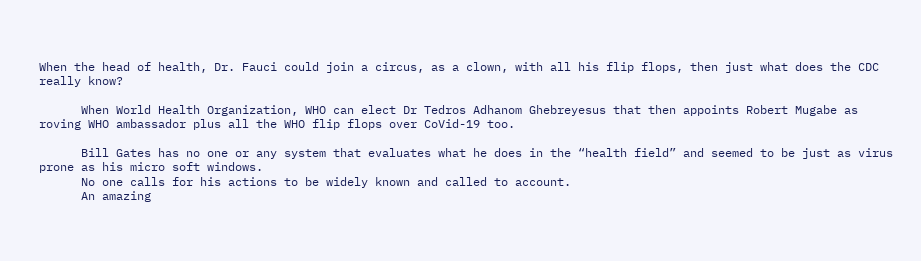When the head of health, Dr. Fauci could join a circus, as a clown, with all his flip flops, then just what does the CDC really know?

      When World Health Organization, WHO can elect Dr Tedros Adhanom Ghebreyesus that then appoints Robert Mugabe as roving WHO ambassador plus all the WHO flip flops over CoVid-19 too.

      Bill Gates has no one or any system that evaluates what he does in the “health field” and seemed to be just as virus prone as his micro soft windows.
      No one calls for his actions to be widely known and called to account.
      An amazing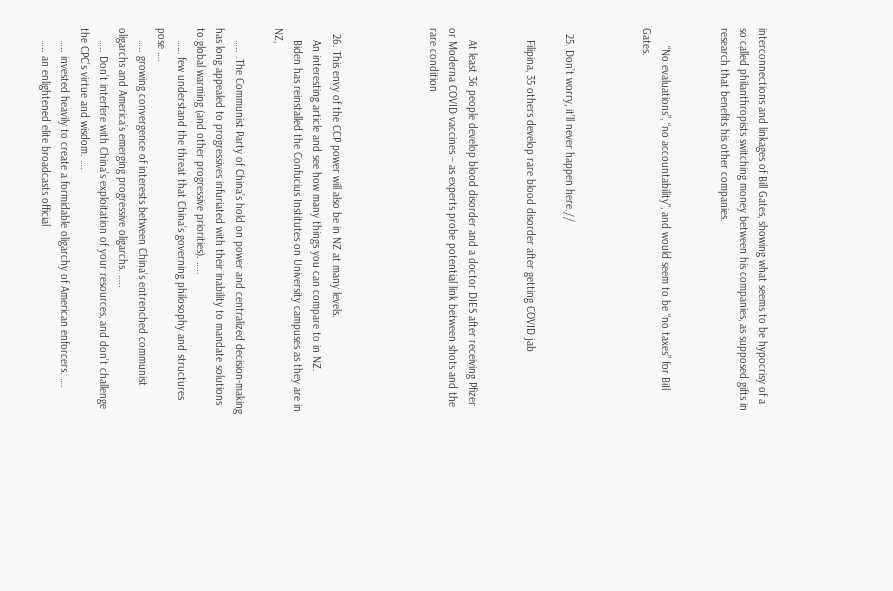interconnections and linkages of Bill Gates, showing what seems to be hypocrisy of a so called philanthropists switching money between his companies, as supposed gifts in research that benefits his other companies.


      “No evaluations”, “no accountability”, and would seem to be “no taxes” for BiIl Gates.



  25. Don’t worry, it’ll never happen here.//

    Filipina, 35 others develop rare blood disorder after getting COVID jab


    At least 36 people develop blood disorder and a doctor DIES after receiving Pfizer or Moderna COVID vaccines – as experts probe potential link between shots and the rare condition




  26. This envy of the CCP power will also be in NZ at many levels.
    An interesting article and see how many things you can compare to in NZ.
    Biden has reinstalled the Confucius Institutes on University campuses as they are in NZ,

    ….. .The Communist Party of China’s hold on power and centralized decision-making has long appealed to progressives infuriated with their inability to mandate solutions to global warming (and other progressive priorities). …..
    …… few understand the threat that China’s governing philosophy and structures pose ….
    ….. growing convergence of interests between China’s entrenched communist oligarchs and America’s emerging progressive oligarchs. …..
    ….. Don’t interfere with China’s exploitation of your resources, and don’t challenge the CPC’s virtue and wisdom. ….
    ….. invested heavily to create a formidable oligarchy of American enforcers. ….
    ….. an enlightened elite broadcasts official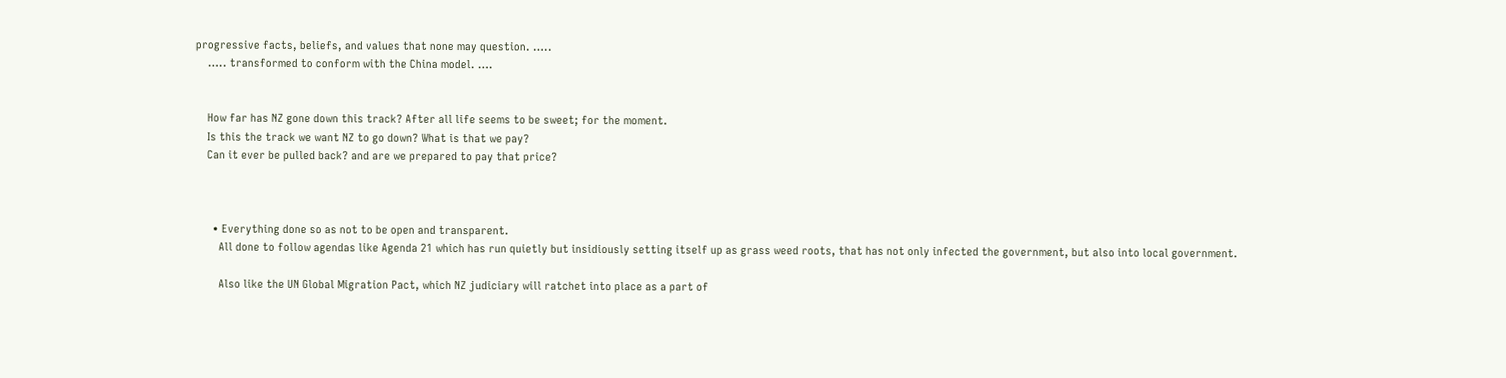progressive facts, beliefs, and values that none may question. …..
    ….. transformed to conform with the China model. ….


    How far has NZ gone down this track? After all life seems to be sweet; for the moment.
    Is this the track we want NZ to go down? What is that we pay?
    Can it ever be pulled back? and are we prepared to pay that price?



      • Everything done so as not to be open and transparent.
        All done to follow agendas like Agenda 21 which has run quietly but insidiously setting itself up as grass weed roots, that has not only infected the government, but also into local government.

        Also like the UN Global Migration Pact, which NZ judiciary will ratchet into place as a part of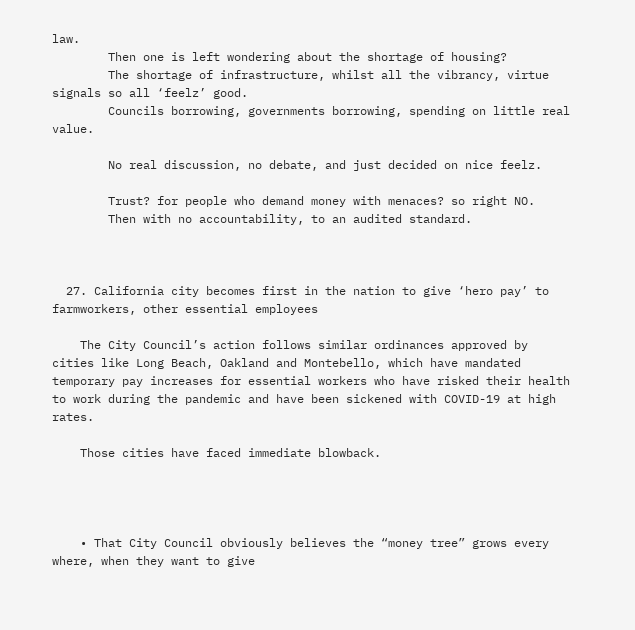law.
        Then one is left wondering about the shortage of housing?
        The shortage of infrastructure, whilst all the vibrancy, virtue signals so all ‘feelz’ good.
        Councils borrowing, governments borrowing, spending on little real value.

        No real discussion, no debate, and just decided on nice feelz.

        Trust? for people who demand money with menaces? so right NO.
        Then with no accountability, to an audited standard.



  27. California city becomes first in the nation to give ‘hero pay’ to farmworkers, other essential employees

    The City Council’s action follows similar ordinances approved by cities like Long Beach, Oakland and Montebello, which have mandated temporary pay increases for essential workers who have risked their health to work during the pandemic and have been sickened with COVID-19 at high rates.

    Those cities have faced immediate blowback.




    • That City Council obviously believes the “money tree” grows every where, when they want to give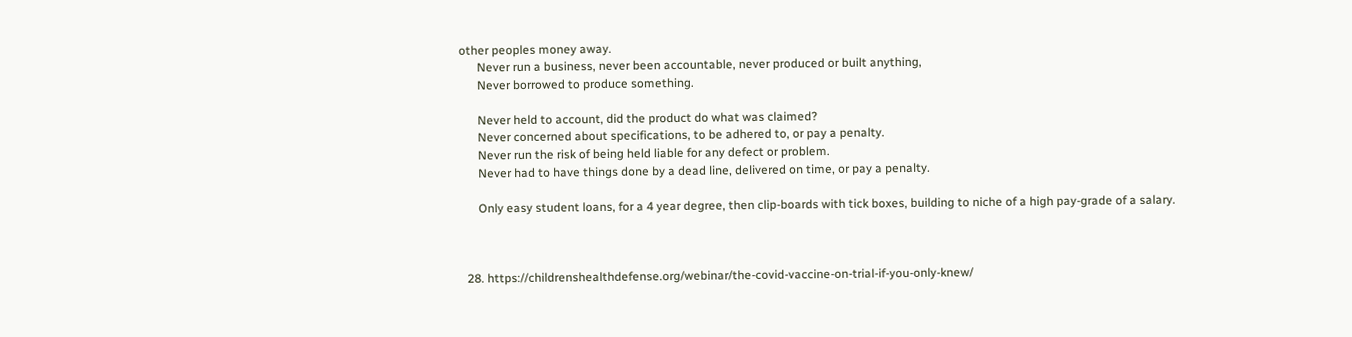other peoples money away.
      Never run a business, never been accountable, never produced or built anything,
      Never borrowed to produce something.

      Never held to account, did the product do what was claimed?
      Never concerned about specifications, to be adhered to, or pay a penalty.
      Never run the risk of being held liable for any defect or problem.
      Never had to have things done by a dead line, delivered on time, or pay a penalty.

      Only easy student loans, for a 4 year degree, then clip-boards with tick boxes, building to niche of a high pay-grade of a salary.



  28. https://childrenshealthdefense.org/webinar/the-covid-vaccine-on-trial-if-you-only-knew/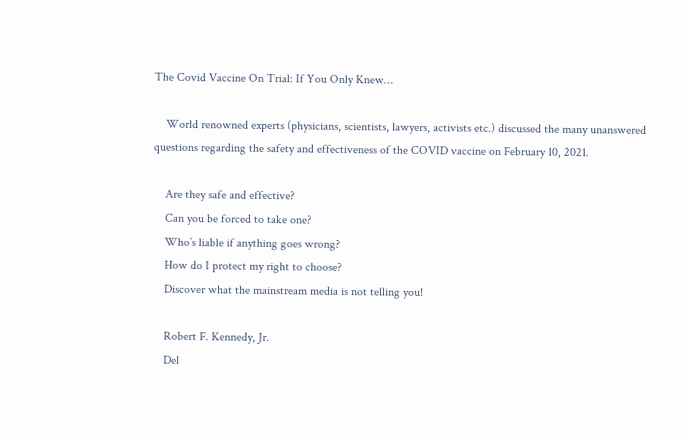The Covid Vaccine On Trial: If You Only Knew…

    World renowned experts (physicians, scientists, lawyers, activists etc.) discussed the many unanswered questions regarding the safety and effectiveness of the COVID vaccine on February 10, 2021.

    Are they safe and effective?
    Can you be forced to take one?
    Who’s liable if anything goes wrong?
    How do I protect my right to choose?
    Discover what the mainstream media is not telling you!

    Robert F. Kennedy, Jr.
    Del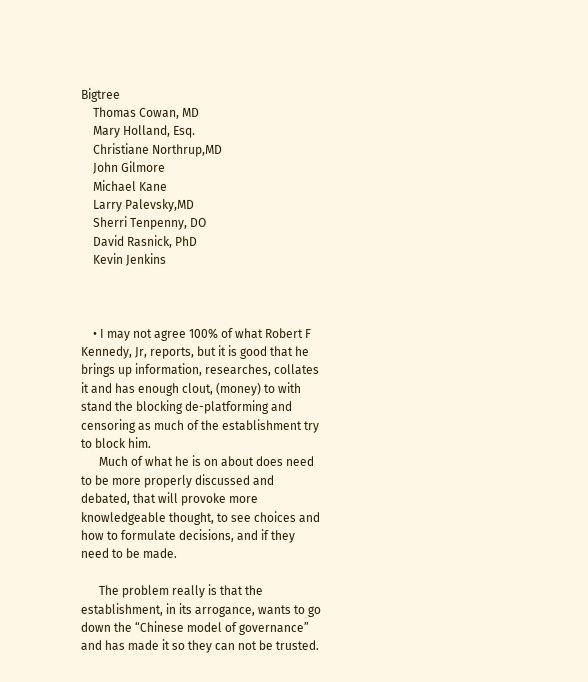Bigtree
    Thomas Cowan, MD
    Mary Holland, Esq.
    Christiane Northrup,MD
    John Gilmore
    Michael Kane
    Larry Palevsky,MD
    Sherri Tenpenny, DO
    David Rasnick, PhD
    Kevin Jenkins



    • I may not agree 100% of what Robert F Kennedy, Jr, reports, but it is good that he brings up information, researches, collates it and has enough clout, (money) to with stand the blocking de-platforming and censoring as much of the establishment try to block him.
      Much of what he is on about does need to be more properly discussed and debated, that will provoke more knowledgeable thought, to see choices and how to formulate decisions, and if they need to be made.

      The problem really is that the establishment, in its arrogance, wants to go down the “Chinese model of governance” and has made it so they can not be trusted.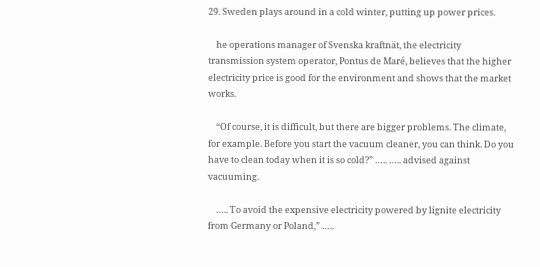29. Sweden plays around in a cold winter, putting up power prices.

    he operations manager of Svenska kraftnät, the electricity transmission system operator, Pontus de Maré, believes that the higher electricity price is good for the environment and shows that the market works.

    “Of course, it is difficult, but there are bigger problems. The climate, for example. Before you start the vacuum cleaner, you can think. Do you have to clean today when it is so cold?” ….. ….. advised against vacuuming.

    ….. To avoid the expensive electricity powered by lignite electricity from Germany or Poland,” …..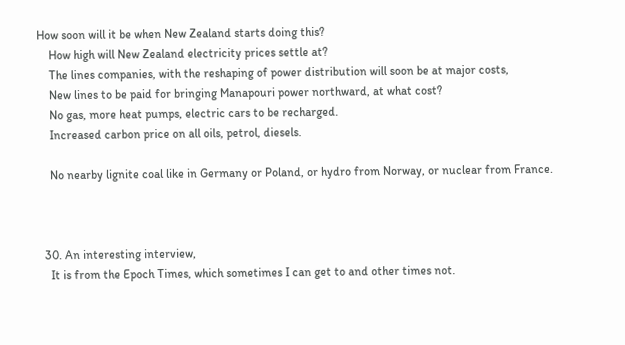How soon will it be when New Zealand starts doing this?
    How high will New Zealand electricity prices settle at?
    The lines companies, with the reshaping of power distribution will soon be at major costs,
    New lines to be paid for bringing Manapouri power northward, at what cost?
    No gas, more heat pumps, electric cars to be recharged.
    Increased carbon price on all oils, petrol, diesels.

    No nearby lignite coal like in Germany or Poland, or hydro from Norway, or nuclear from France.



  30. An interesting interview,
    It is from the Epoch Times, which sometimes I can get to and other times not.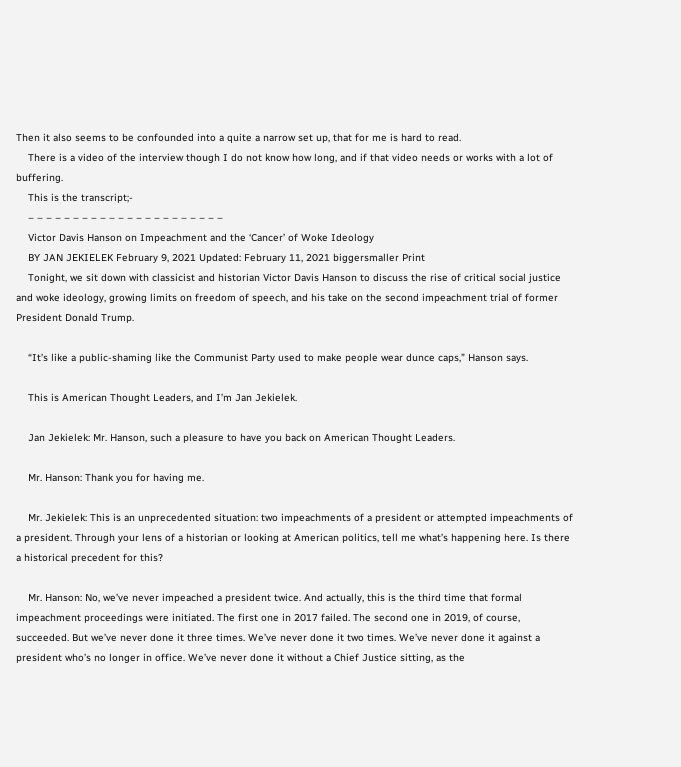Then it also seems to be confounded into a quite a narrow set up, that for me is hard to read.
    There is a video of the interview though I do not know how long, and if that video needs or works with a lot of buffering.
    This is the transcript;-
    – – – – – – – – – – – – – – – – – – – – – –
    Victor Davis Hanson on Impeachment and the ‘Cancer’ of Woke Ideology
    BY JAN JEKIELEK February 9, 2021 Updated: February 11, 2021 biggersmaller Print
    Tonight, we sit down with classicist and historian Victor Davis Hanson to discuss the rise of critical social justice and woke ideology, growing limits on freedom of speech, and his take on the second impeachment trial of former President Donald Trump.

    “It’s like a public-shaming like the Communist Party used to make people wear dunce caps,” Hanson says.

    This is American Thought Leaders, and I’m Jan Jekielek.

    Jan Jekielek: Mr. Hanson, such a pleasure to have you back on American Thought Leaders.

    Mr. Hanson: Thank you for having me.

    Mr. Jekielek: This is an unprecedented situation: two impeachments of a president or attempted impeachments of a president. Through your lens of a historian or looking at American politics, tell me what’s happening here. Is there a historical precedent for this?

    Mr. Hanson: No, we’ve never impeached a president twice. And actually, this is the third time that formal impeachment proceedings were initiated. The first one in 2017 failed. The second one in 2019, of course, succeeded. But we’ve never done it three times. We’ve never done it two times. We’ve never done it against a president who’s no longer in office. We’ve never done it without a Chief Justice sitting, as the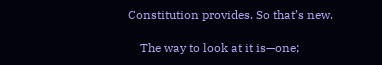Constitution provides. So that’s new.

    The way to look at it is—one;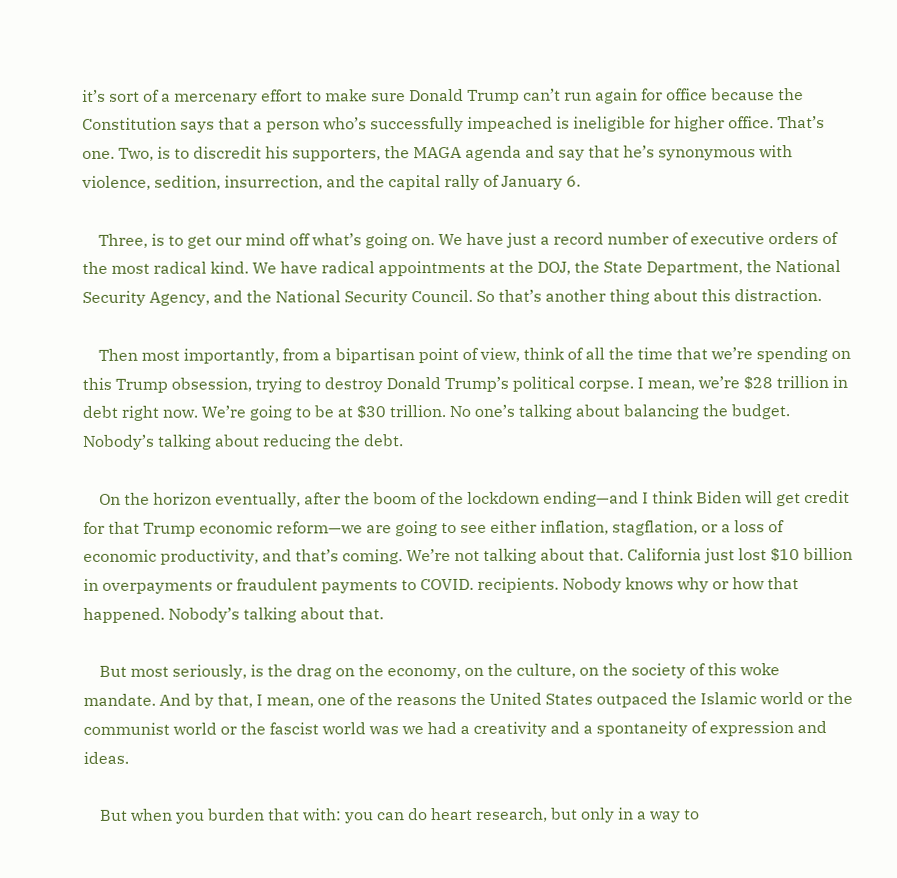it’s sort of a mercenary effort to make sure Donald Trump can’t run again for office because the Constitution says that a person who’s successfully impeached is ineligible for higher office. That’s one. Two, is to discredit his supporters, the MAGA agenda and say that he’s synonymous with violence, sedition, insurrection, and the capital rally of January 6.

    Three, is to get our mind off what’s going on. We have just a record number of executive orders of the most radical kind. We have radical appointments at the DOJ, the State Department, the National Security Agency, and the National Security Council. So that’s another thing about this distraction.

    Then most importantly, from a bipartisan point of view, think of all the time that we’re spending on this Trump obsession, trying to destroy Donald Trump’s political corpse. I mean, we’re $28 trillion in debt right now. We’re going to be at $30 trillion. No one’s talking about balancing the budget. Nobody’s talking about reducing the debt.

    On the horizon eventually, after the boom of the lockdown ending—and I think Biden will get credit for that Trump economic reform—we are going to see either inflation, stagflation, or a loss of economic productivity, and that’s coming. We’re not talking about that. California just lost $10 billion in overpayments or fraudulent payments to COVID. recipients. Nobody knows why or how that happened. Nobody’s talking about that.

    But most seriously, is the drag on the economy, on the culture, on the society of this woke mandate. And by that, I mean, one of the reasons the United States outpaced the Islamic world or the communist world or the fascist world was we had a creativity and a spontaneity of expression and ideas.

    But when you burden that with: you can do heart research, but only in a way to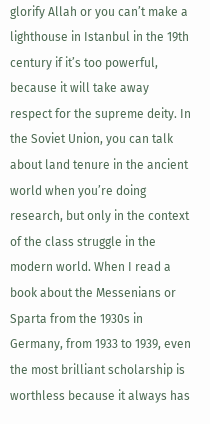glorify Allah or you can’t make a lighthouse in Istanbul in the 19th century if it’s too powerful, because it will take away respect for the supreme deity. In the Soviet Union, you can talk about land tenure in the ancient world when you’re doing research, but only in the context of the class struggle in the modern world. When I read a book about the Messenians or Sparta from the 1930s in Germany, from 1933 to 1939, even the most brilliant scholarship is worthless because it always has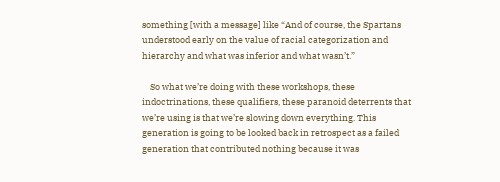something [with a message] like “And of course, the Spartans understood early on the value of racial categorization and hierarchy and what was inferior and what wasn’t.”

    So what we’re doing with these workshops, these indoctrinations, these qualifiers, these paranoid deterrents that we’re using is that we’re slowing down everything. This generation is going to be looked back in retrospect as a failed generation that contributed nothing because it was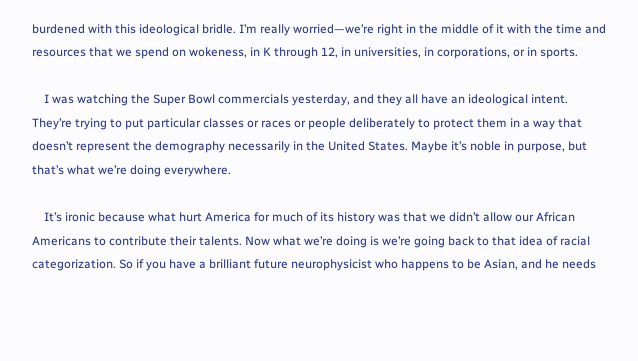burdened with this ideological bridle. I’m really worried—we’re right in the middle of it with the time and resources that we spend on wokeness, in K through 12, in universities, in corporations, or in sports.

    I was watching the Super Bowl commercials yesterday, and they all have an ideological intent. They’re trying to put particular classes or races or people deliberately to protect them in a way that doesn’t represent the demography necessarily in the United States. Maybe it’s noble in purpose, but that’s what we’re doing everywhere.

    It’s ironic because what hurt America for much of its history was that we didn’t allow our African Americans to contribute their talents. Now what we’re doing is we’re going back to that idea of racial categorization. So if you have a brilliant future neurophysicist who happens to be Asian, and he needs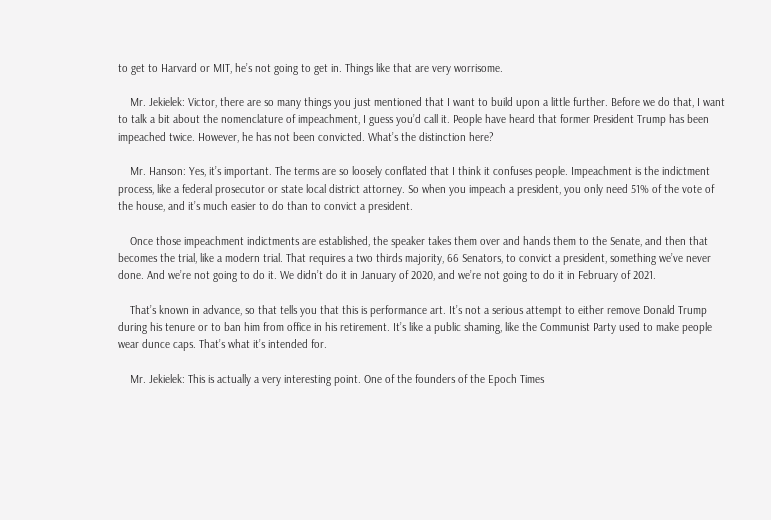to get to Harvard or MIT, he’s not going to get in. Things like that are very worrisome.

    Mr. Jekielek: Victor, there are so many things you just mentioned that I want to build upon a little further. Before we do that, I want to talk a bit about the nomenclature of impeachment, I guess you’d call it. People have heard that former President Trump has been impeached twice. However, he has not been convicted. What’s the distinction here?

    Mr. Hanson: Yes, it’s important. The terms are so loosely conflated that I think it confuses people. Impeachment is the indictment process, like a federal prosecutor or state local district attorney. So when you impeach a president, you only need 51% of the vote of the house, and it’s much easier to do than to convict a president.

    Once those impeachment indictments are established, the speaker takes them over and hands them to the Senate, and then that becomes the trial, like a modern trial. That requires a two thirds majority, 66 Senators, to convict a president, something we’ve never done. And we’re not going to do it. We didn’t do it in January of 2020, and we’re not going to do it in February of 2021.

    That’s known in advance, so that tells you that this is performance art. It’s not a serious attempt to either remove Donald Trump during his tenure or to ban him from office in his retirement. It’s like a public shaming, like the Communist Party used to make people wear dunce caps. That’s what it’s intended for.

    Mr. Jekielek: This is actually a very interesting point. One of the founders of the Epoch Times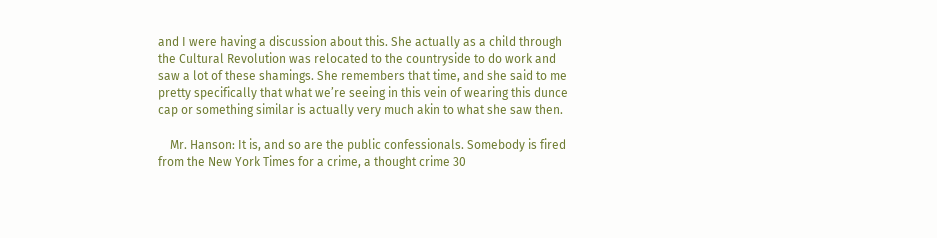and I were having a discussion about this. She actually as a child through the Cultural Revolution was relocated to the countryside to do work and saw a lot of these shamings. She remembers that time, and she said to me pretty specifically that what we’re seeing in this vein of wearing this dunce cap or something similar is actually very much akin to what she saw then.

    Mr. Hanson: It is, and so are the public confessionals. Somebody is fired from the New York Times for a crime, a thought crime 30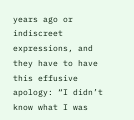years ago or indiscreet expressions, and they have to have this effusive apology: “I didn’t know what I was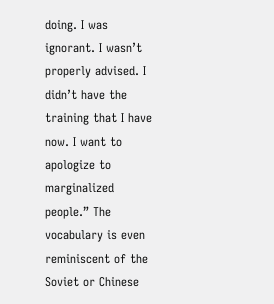doing. I was ignorant. I wasn’t properly advised. I didn’t have the training that I have now. I want to apologize to marginalized people.” The vocabulary is even reminiscent of the Soviet or Chinese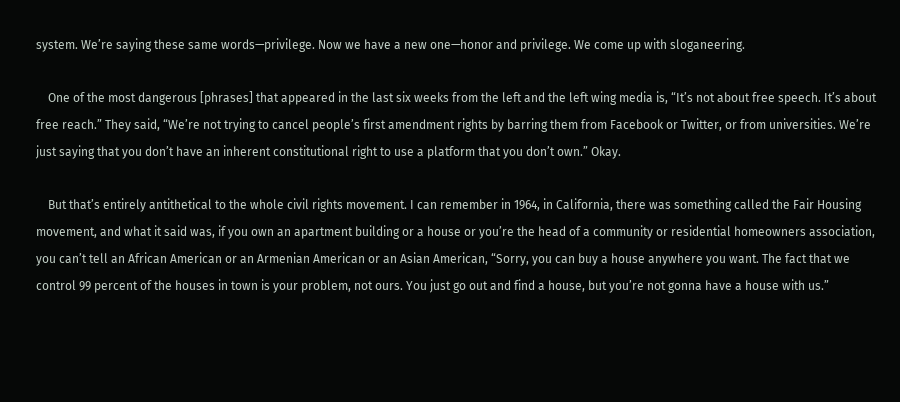system. We’re saying these same words—privilege. Now we have a new one—honor and privilege. We come up with sloganeering.

    One of the most dangerous [phrases] that appeared in the last six weeks from the left and the left wing media is, “It’s not about free speech. It’s about free reach.” They said, “We’re not trying to cancel people’s first amendment rights by barring them from Facebook or Twitter, or from universities. We’re just saying that you don’t have an inherent constitutional right to use a platform that you don’t own.” Okay.

    But that’s entirely antithetical to the whole civil rights movement. I can remember in 1964, in California, there was something called the Fair Housing movement, and what it said was, if you own an apartment building or a house or you’re the head of a community or residential homeowners association, you can’t tell an African American or an Armenian American or an Asian American, “Sorry, you can buy a house anywhere you want. The fact that we control 99 percent of the houses in town is your problem, not ours. You just go out and find a house, but you’re not gonna have a house with us.”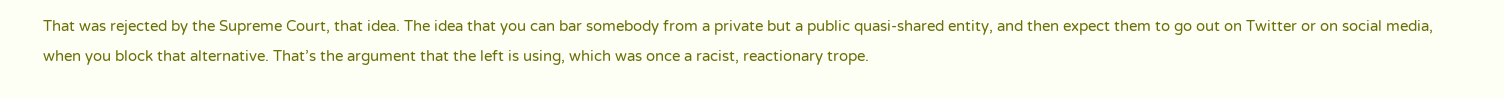That was rejected by the Supreme Court, that idea. The idea that you can bar somebody from a private but a public quasi-shared entity, and then expect them to go out on Twitter or on social media, when you block that alternative. That’s the argument that the left is using, which was once a racist, reactionary trope.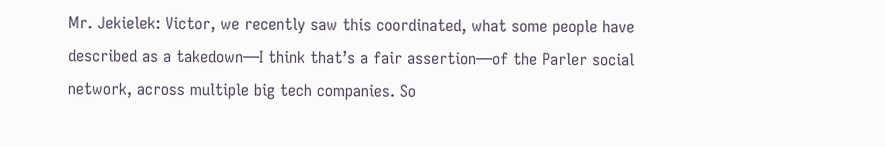Mr. Jekielek: Victor, we recently saw this coordinated, what some people have described as a takedown—I think that’s a fair assertion—of the Parler social network, across multiple big tech companies. So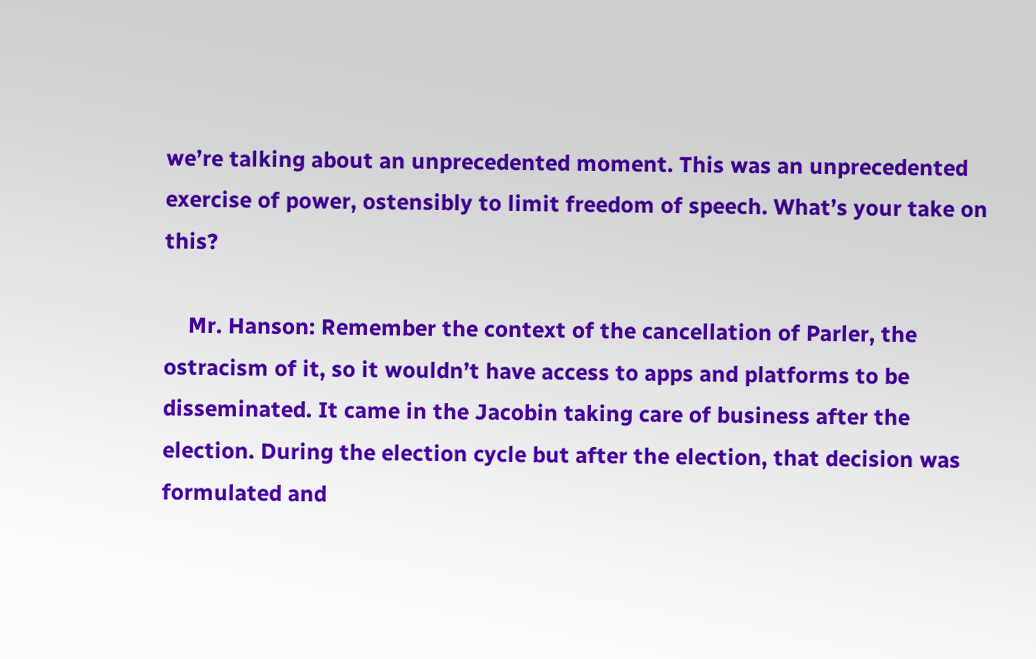we’re talking about an unprecedented moment. This was an unprecedented exercise of power, ostensibly to limit freedom of speech. What’s your take on this?

    Mr. Hanson: Remember the context of the cancellation of Parler, the ostracism of it, so it wouldn’t have access to apps and platforms to be disseminated. It came in the Jacobin taking care of business after the election. During the election cycle but after the election, that decision was formulated and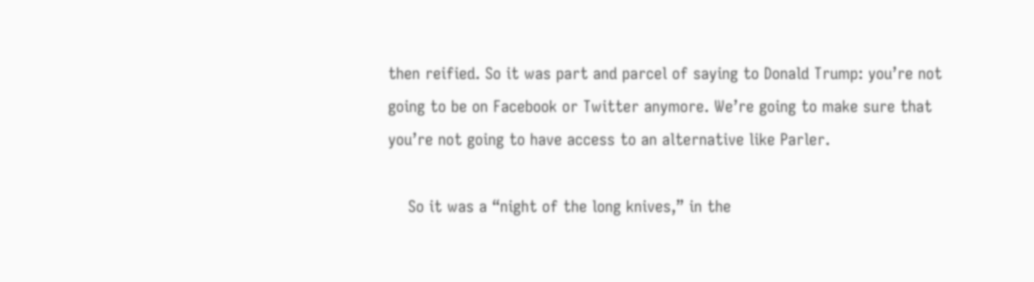then reified. So it was part and parcel of saying to Donald Trump: you’re not going to be on Facebook or Twitter anymore. We’re going to make sure that you’re not going to have access to an alternative like Parler.

    So it was a “night of the long knives,” in the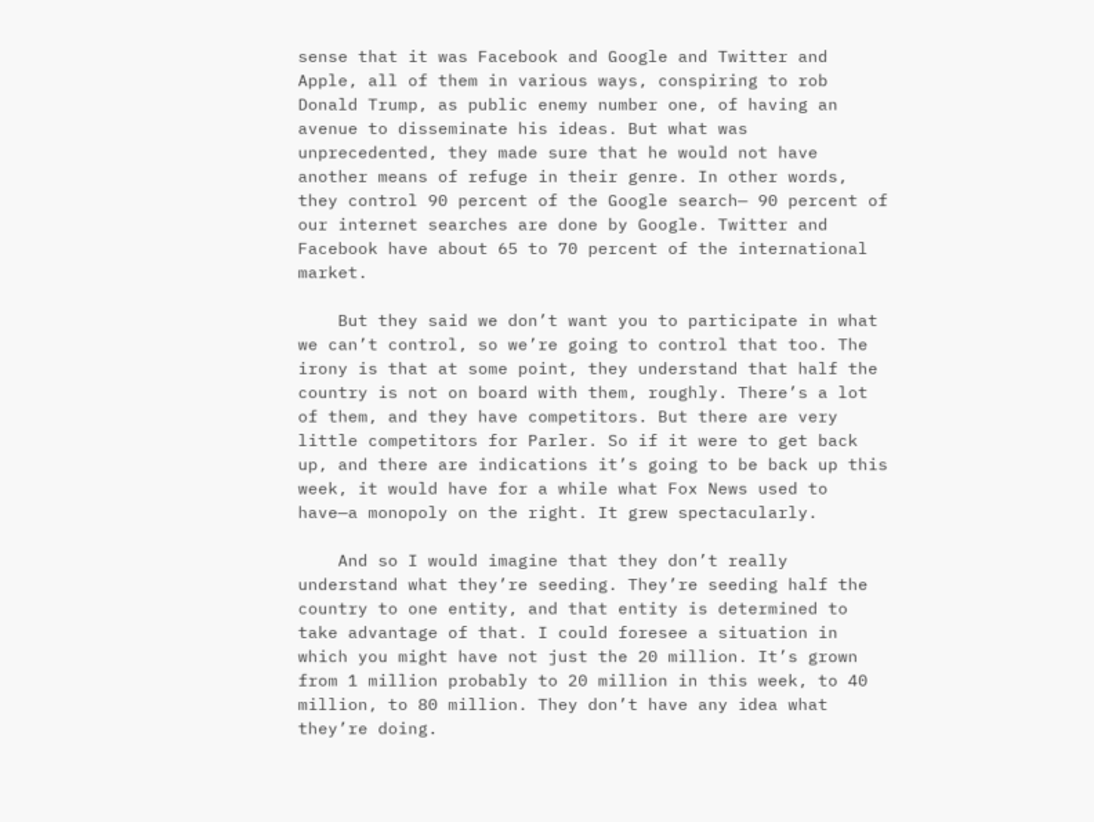sense that it was Facebook and Google and Twitter and Apple, all of them in various ways, conspiring to rob Donald Trump, as public enemy number one, of having an avenue to disseminate his ideas. But what was unprecedented, they made sure that he would not have another means of refuge in their genre. In other words, they control 90 percent of the Google search— 90 percent of our internet searches are done by Google. Twitter and Facebook have about 65 to 70 percent of the international market.

    But they said we don’t want you to participate in what we can’t control, so we’re going to control that too. The irony is that at some point, they understand that half the country is not on board with them, roughly. There’s a lot of them, and they have competitors. But there are very little competitors for Parler. So if it were to get back up, and there are indications it’s going to be back up this week, it would have for a while what Fox News used to have—a monopoly on the right. It grew spectacularly.

    And so I would imagine that they don’t really understand what they’re seeding. They’re seeding half the country to one entity, and that entity is determined to take advantage of that. I could foresee a situation in which you might have not just the 20 million. It’s grown from 1 million probably to 20 million in this week, to 40 million, to 80 million. They don’t have any idea what they’re doing.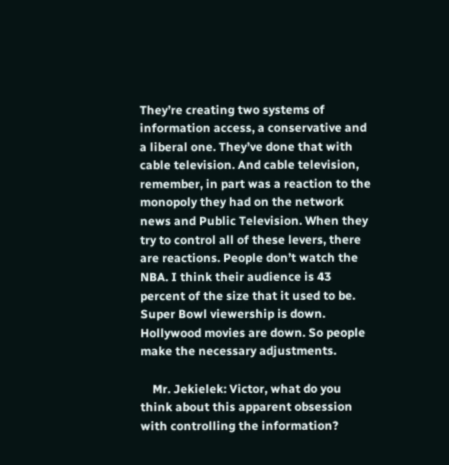They’re creating two systems of information access, a conservative and a liberal one. They’ve done that with cable television. And cable television, remember, in part was a reaction to the monopoly they had on the network news and Public Television. When they try to control all of these levers, there are reactions. People don’t watch the NBA. I think their audience is 43 percent of the size that it used to be. Super Bowl viewership is down. Hollywood movies are down. So people make the necessary adjustments.

    Mr. Jekielek: Victor, what do you think about this apparent obsession with controlling the information?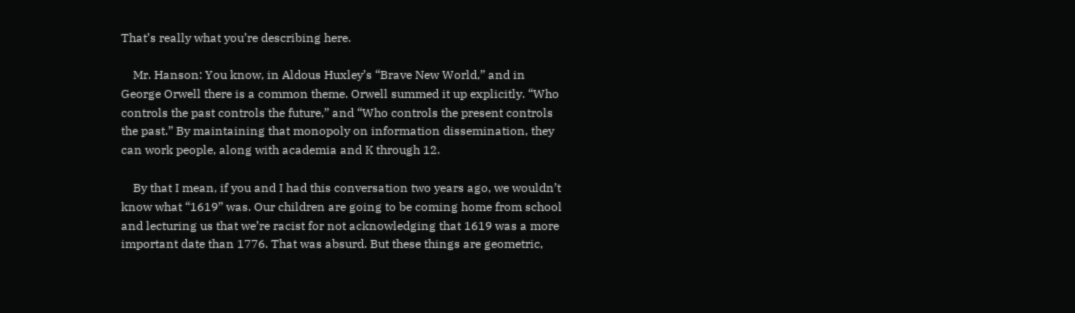That’s really what you’re describing here.

    Mr. Hanson: You know, in Aldous Huxley’s “Brave New World,” and in George Orwell there is a common theme. Orwell summed it up explicitly. “Who controls the past controls the future,” and “Who controls the present controls the past.” By maintaining that monopoly on information dissemination, they can work people, along with academia and K through 12.

    By that I mean, if you and I had this conversation two years ago, we wouldn’t know what “1619” was. Our children are going to be coming home from school and lecturing us that we’re racist for not acknowledging that 1619 was a more important date than 1776. That was absurd. But these things are geometric,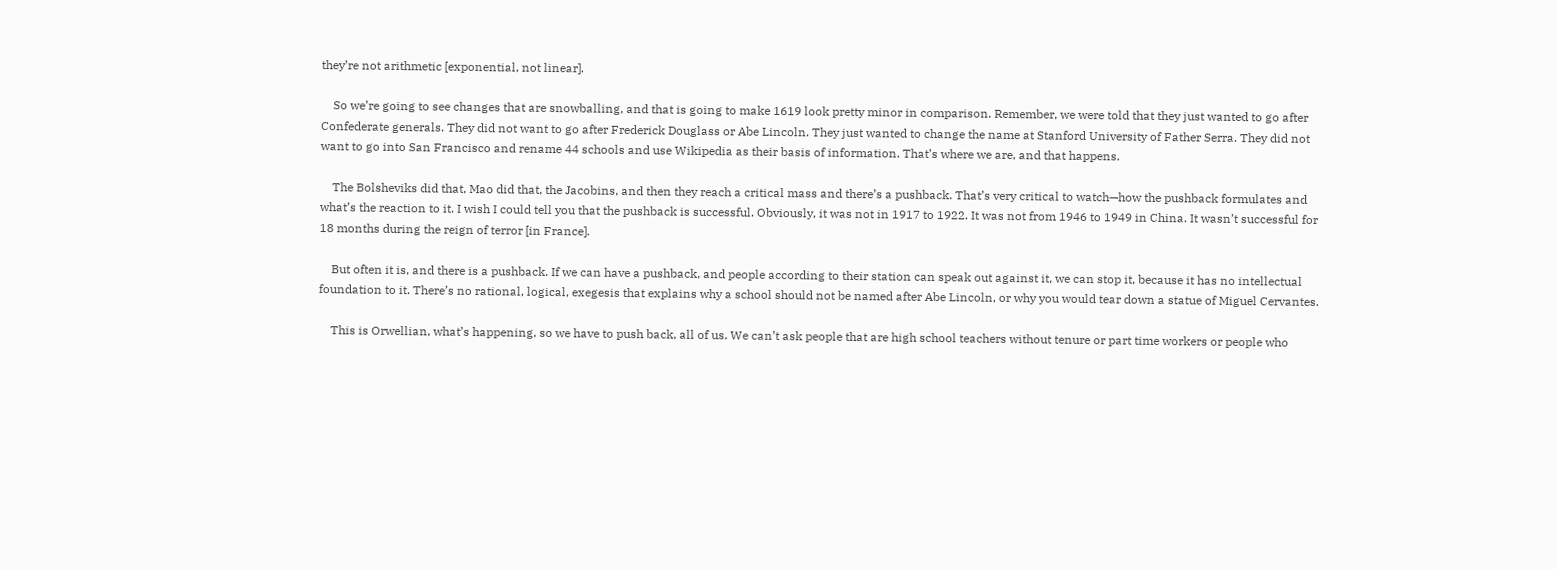they’re not arithmetic [exponential, not linear].

    So we’re going to see changes that are snowballing, and that is going to make 1619 look pretty minor in comparison. Remember, we were told that they just wanted to go after Confederate generals. They did not want to go after Frederick Douglass or Abe Lincoln. They just wanted to change the name at Stanford University of Father Serra. They did not want to go into San Francisco and rename 44 schools and use Wikipedia as their basis of information. That’s where we are, and that happens.

    The Bolsheviks did that, Mao did that, the Jacobins, and then they reach a critical mass and there’s a pushback. That’s very critical to watch—how the pushback formulates and what’s the reaction to it. I wish I could tell you that the pushback is successful. Obviously, it was not in 1917 to 1922. It was not from 1946 to 1949 in China. It wasn’t successful for 18 months during the reign of terror [in France].

    But often it is, and there is a pushback. If we can have a pushback, and people according to their station can speak out against it, we can stop it, because it has no intellectual foundation to it. There’s no rational, logical, exegesis that explains why a school should not be named after Abe Lincoln, or why you would tear down a statue of Miguel Cervantes.

    This is Orwellian, what’s happening, so we have to push back, all of us. We can’t ask people that are high school teachers without tenure or part time workers or people who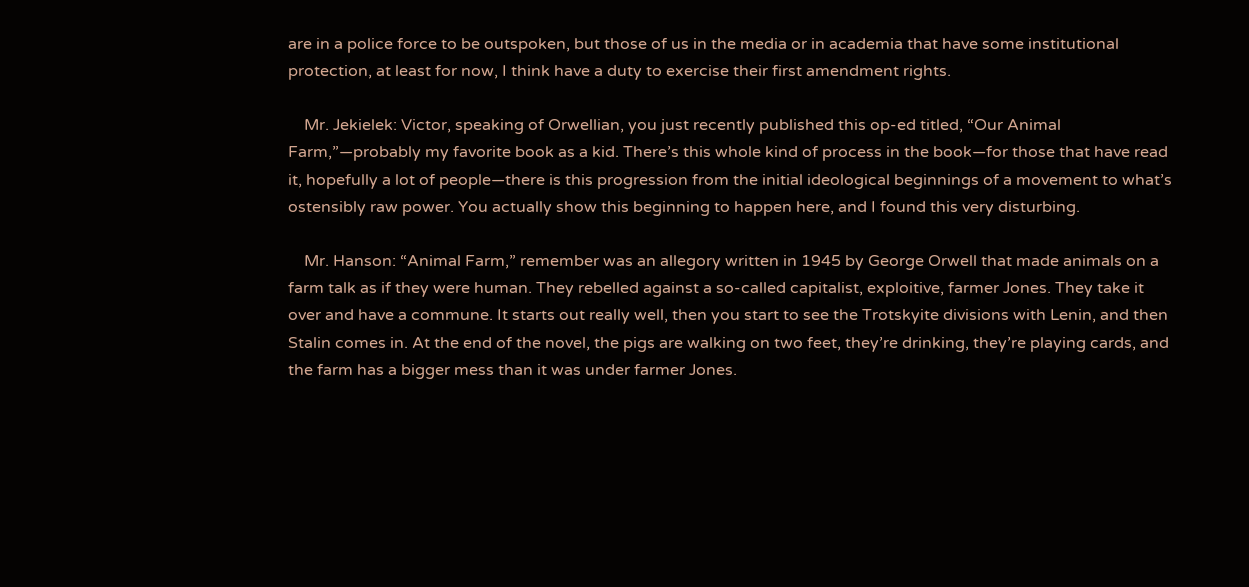are in a police force to be outspoken, but those of us in the media or in academia that have some institutional protection, at least for now, I think have a duty to exercise their first amendment rights.

    Mr. Jekielek: Victor, speaking of Orwellian, you just recently published this op-ed titled, “Our Animal Farm,”—probably my favorite book as a kid. There’s this whole kind of process in the book—for those that have read it, hopefully a lot of people—there is this progression from the initial ideological beginnings of a movement to what’s ostensibly raw power. You actually show this beginning to happen here, and I found this very disturbing.

    Mr. Hanson: “Animal Farm,” remember was an allegory written in 1945 by George Orwell that made animals on a farm talk as if they were human. They rebelled against a so-called capitalist, exploitive, farmer Jones. They take it over and have a commune. It starts out really well, then you start to see the Trotskyite divisions with Lenin, and then Stalin comes in. At the end of the novel, the pigs are walking on two feet, they’re drinking, they’re playing cards, and the farm has a bigger mess than it was under farmer Jones.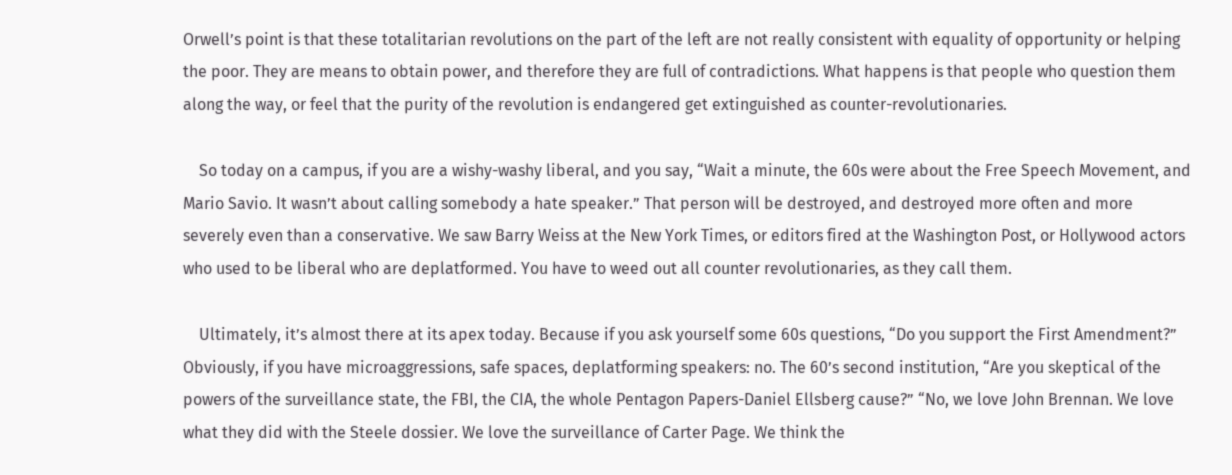Orwell’s point is that these totalitarian revolutions on the part of the left are not really consistent with equality of opportunity or helping the poor. They are means to obtain power, and therefore they are full of contradictions. What happens is that people who question them along the way, or feel that the purity of the revolution is endangered get extinguished as counter-revolutionaries.

    So today on a campus, if you are a wishy-washy liberal, and you say, “Wait a minute, the 60s were about the Free Speech Movement, and Mario Savio. It wasn’t about calling somebody a hate speaker.” That person will be destroyed, and destroyed more often and more severely even than a conservative. We saw Barry Weiss at the New York Times, or editors fired at the Washington Post, or Hollywood actors who used to be liberal who are deplatformed. You have to weed out all counter revolutionaries, as they call them.

    Ultimately, it’s almost there at its apex today. Because if you ask yourself some 60s questions, “Do you support the First Amendment?” Obviously, if you have microaggressions, safe spaces, deplatforming speakers: no. The 60’s second institution, “Are you skeptical of the powers of the surveillance state, the FBI, the CIA, the whole Pentagon Papers-Daniel Ellsberg cause?” “No, we love John Brennan. We love what they did with the Steele dossier. We love the surveillance of Carter Page. We think the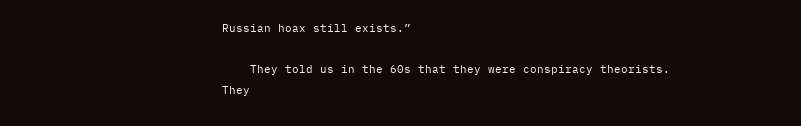Russian hoax still exists.”

    They told us in the 60s that they were conspiracy theorists. They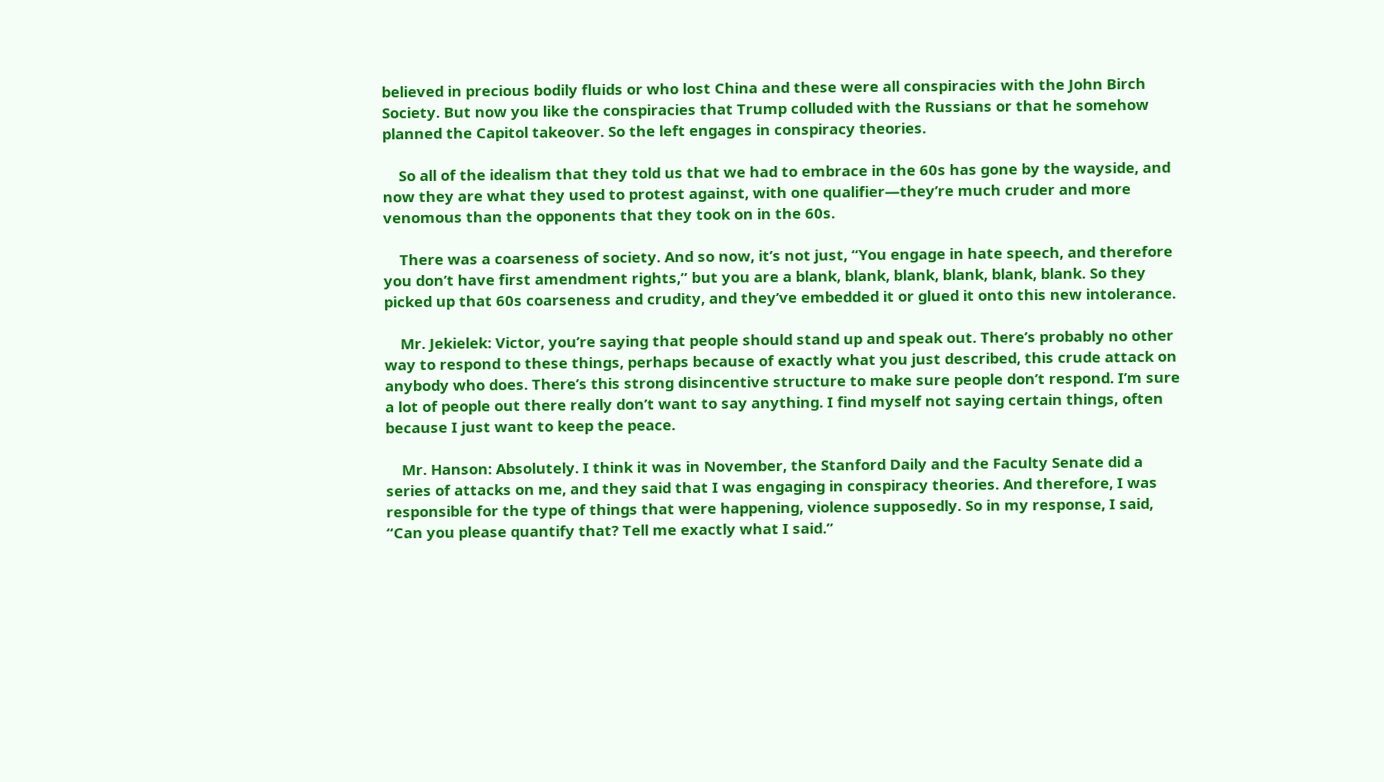believed in precious bodily fluids or who lost China and these were all conspiracies with the John Birch Society. But now you like the conspiracies that Trump colluded with the Russians or that he somehow planned the Capitol takeover. So the left engages in conspiracy theories.

    So all of the idealism that they told us that we had to embrace in the 60s has gone by the wayside, and now they are what they used to protest against, with one qualifier—they’re much cruder and more venomous than the opponents that they took on in the 60s.

    There was a coarseness of society. And so now, it’s not just, “You engage in hate speech, and therefore you don’t have first amendment rights,” but you are a blank, blank, blank, blank, blank, blank. So they picked up that 60s coarseness and crudity, and they’ve embedded it or glued it onto this new intolerance.

    Mr. Jekielek: Victor, you’re saying that people should stand up and speak out. There’s probably no other way to respond to these things, perhaps because of exactly what you just described, this crude attack on anybody who does. There’s this strong disincentive structure to make sure people don’t respond. I’m sure a lot of people out there really don’t want to say anything. I find myself not saying certain things, often because I just want to keep the peace.

    Mr. Hanson: Absolutely. I think it was in November, the Stanford Daily and the Faculty Senate did a series of attacks on me, and they said that I was engaging in conspiracy theories. And therefore, I was responsible for the type of things that were happening, violence supposedly. So in my response, I said, “Can you please quantify that? Tell me exactly what I said.”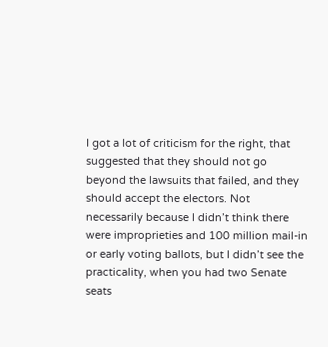I got a lot of criticism for the right, that suggested that they should not go beyond the lawsuits that failed, and they should accept the electors. Not necessarily because I didn’t think there were improprieties and 100 million mail-in or early voting ballots, but I didn’t see the practicality, when you had two Senate seats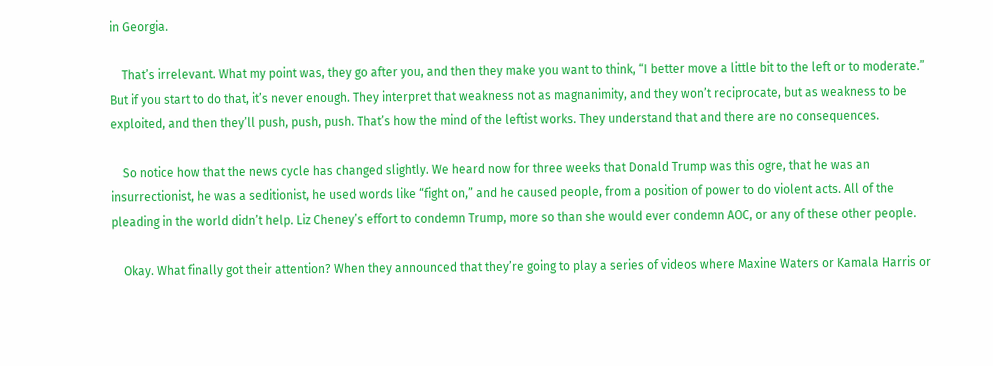in Georgia.

    That’s irrelevant. What my point was, they go after you, and then they make you want to think, “I better move a little bit to the left or to moderate.” But if you start to do that, it’s never enough. They interpret that weakness not as magnanimity, and they won’t reciprocate, but as weakness to be exploited, and then they’ll push, push, push. That’s how the mind of the leftist works. They understand that and there are no consequences.

    So notice how that the news cycle has changed slightly. We heard now for three weeks that Donald Trump was this ogre, that he was an insurrectionist, he was a seditionist, he used words like “fight on,” and he caused people, from a position of power to do violent acts. All of the pleading in the world didn’t help. Liz Cheney’s effort to condemn Trump, more so than she would ever condemn AOC, or any of these other people.

    Okay. What finally got their attention? When they announced that they’re going to play a series of videos where Maxine Waters or Kamala Harris or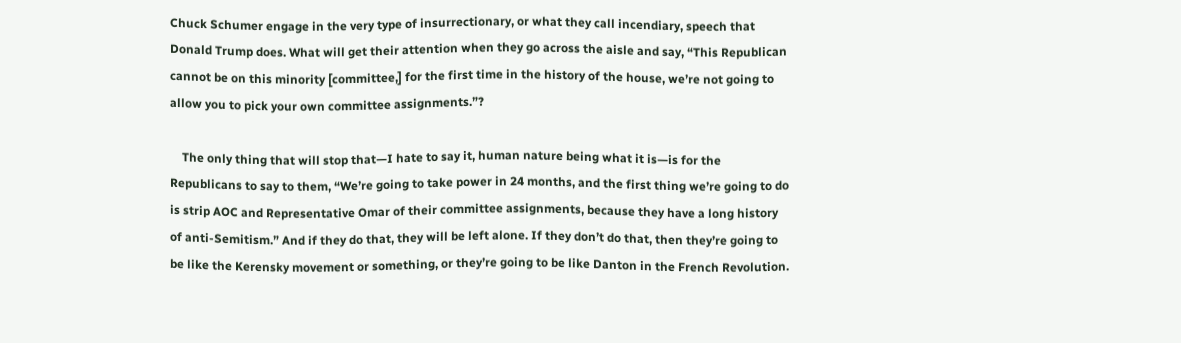Chuck Schumer engage in the very type of insurrectionary, or what they call incendiary, speech that Donald Trump does. What will get their attention when they go across the aisle and say, “This Republican cannot be on this minority [committee,] for the first time in the history of the house, we’re not going to allow you to pick your own committee assignments.”?

    The only thing that will stop that—I hate to say it, human nature being what it is—is for the Republicans to say to them, “We’re going to take power in 24 months, and the first thing we’re going to do is strip AOC and Representative Omar of their committee assignments, because they have a long history of anti-Semitism.” And if they do that, they will be left alone. If they don’t do that, then they’re going to be like the Kerensky movement or something, or they’re going to be like Danton in the French Revolution.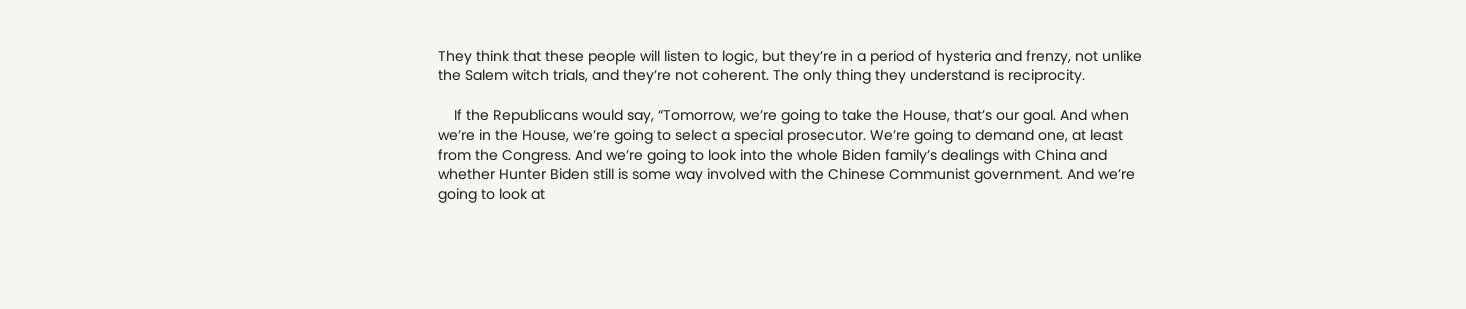They think that these people will listen to logic, but they’re in a period of hysteria and frenzy, not unlike the Salem witch trials, and they’re not coherent. The only thing they understand is reciprocity.

    If the Republicans would say, “Tomorrow, we’re going to take the House, that’s our goal. And when we’re in the House, we’re going to select a special prosecutor. We’re going to demand one, at least from the Congress. And we’re going to look into the whole Biden family’s dealings with China and whether Hunter Biden still is some way involved with the Chinese Communist government. And we’re going to look at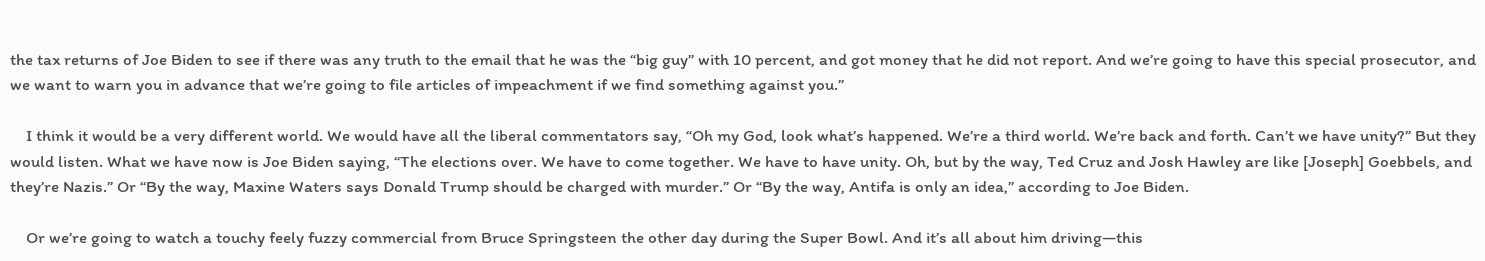the tax returns of Joe Biden to see if there was any truth to the email that he was the “big guy” with 10 percent, and got money that he did not report. And we’re going to have this special prosecutor, and we want to warn you in advance that we’re going to file articles of impeachment if we find something against you.”

    I think it would be a very different world. We would have all the liberal commentators say, “Oh my God, look what’s happened. We’re a third world. We’re back and forth. Can’t we have unity?” But they would listen. What we have now is Joe Biden saying, “The elections over. We have to come together. We have to have unity. Oh, but by the way, Ted Cruz and Josh Hawley are like [Joseph] Goebbels, and they’re Nazis.” Or “By the way, Maxine Waters says Donald Trump should be charged with murder.” Or “By the way, Antifa is only an idea,” according to Joe Biden.

    Or we’re going to watch a touchy feely fuzzy commercial from Bruce Springsteen the other day during the Super Bowl. And it’s all about him driving—this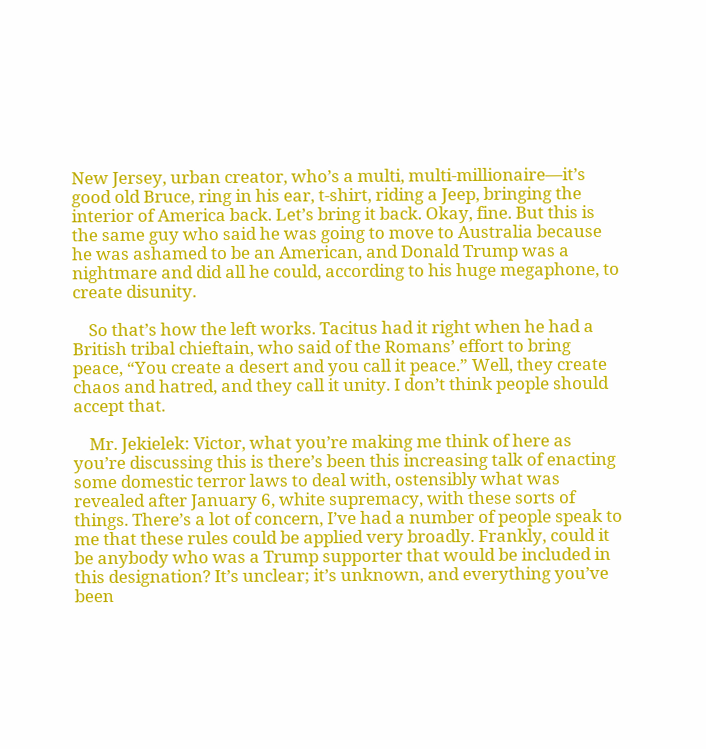New Jersey, urban creator, who’s a multi, multi-millionaire—it’s good old Bruce, ring in his ear, t-shirt, riding a Jeep, bringing the interior of America back. Let’s bring it back. Okay, fine. But this is the same guy who said he was going to move to Australia because he was ashamed to be an American, and Donald Trump was a nightmare and did all he could, according to his huge megaphone, to create disunity.

    So that’s how the left works. Tacitus had it right when he had a British tribal chieftain, who said of the Romans’ effort to bring peace, “You create a desert and you call it peace.” Well, they create chaos and hatred, and they call it unity. I don’t think people should accept that.

    Mr. Jekielek: Victor, what you’re making me think of here as you’re discussing this is there’s been this increasing talk of enacting some domestic terror laws to deal with, ostensibly what was revealed after January 6, white supremacy, with these sorts of things. There’s a lot of concern, I’ve had a number of people speak to me that these rules could be applied very broadly. Frankly, could it be anybody who was a Trump supporter that would be included in this designation? It’s unclear; it’s unknown, and everything you’ve been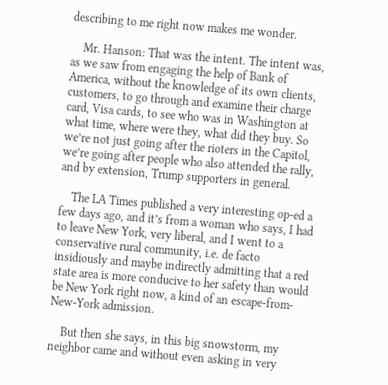describing to me right now makes me wonder.

    Mr. Hanson: That was the intent. The intent was, as we saw from engaging the help of Bank of America, without the knowledge of its own clients, customers, to go through and examine their charge card, Visa cards, to see who was in Washington at what time, where were they, what did they buy. So we’re not just going after the rioters in the Capitol, we’re going after people who also attended the rally, and by extension, Trump supporters in general.

    The LA Times published a very interesting op-ed a few days ago, and it’s from a woman who says, I had to leave New York, very liberal, and I went to a conservative rural community, i.e. de facto insidiously and maybe indirectly admitting that a red state area is more conducive to her safety than would be New York right now, a kind of an escape-from-New-York admission.

    But then she says, in this big snowstorm, my neighbor came and without even asking in very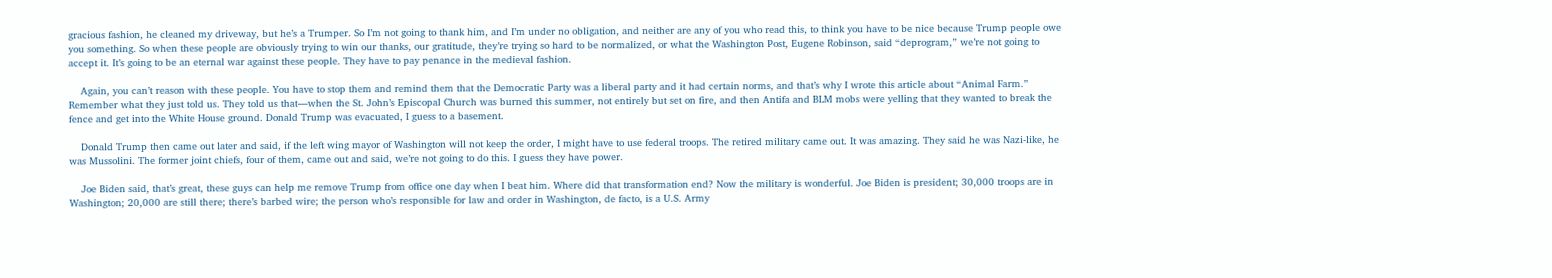gracious fashion, he cleaned my driveway, but he’s a Trumper. So I’m not going to thank him, and I’m under no obligation, and neither are any of you who read this, to think you have to be nice because Trump people owe you something. So when these people are obviously trying to win our thanks, our gratitude, they’re trying so hard to be normalized, or what the Washington Post, Eugene Robinson, said “deprogram,” we’re not going to accept it. It’s going to be an eternal war against these people. They have to pay penance in the medieval fashion.

    Again, you can’t reason with these people. You have to stop them and remind them that the Democratic Party was a liberal party and it had certain norms, and that’s why I wrote this article about “Animal Farm.” Remember what they just told us. They told us that—when the St. John’s Episcopal Church was burned this summer, not entirely but set on fire, and then Antifa and BLM mobs were yelling that they wanted to break the fence and get into the White House ground. Donald Trump was evacuated, I guess to a basement.

    Donald Trump then came out later and said, if the left wing mayor of Washington will not keep the order, I might have to use federal troops. The retired military came out. It was amazing. They said he was Nazi-like, he was Mussolini. The former joint chiefs, four of them, came out and said, we’re not going to do this. I guess they have power.

    Joe Biden said, that’s great, these guys can help me remove Trump from office one day when I beat him. Where did that transformation end? Now the military is wonderful. Joe Biden is president; 30,000 troops are in Washington; 20,000 are still there; there’s barbed wire; the person who’s responsible for law and order in Washington, de facto, is a U.S. Army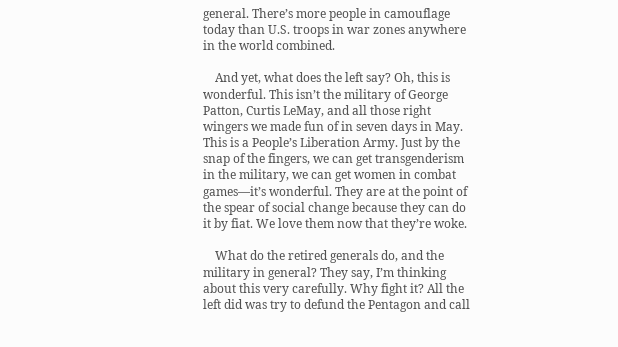general. There’s more people in camouflage today than U.S. troops in war zones anywhere in the world combined.

    And yet, what does the left say? Oh, this is wonderful. This isn’t the military of George Patton, Curtis LeMay, and all those right wingers we made fun of in seven days in May. This is a People’s Liberation Army. Just by the snap of the fingers, we can get transgenderism in the military, we can get women in combat games—it’s wonderful. They are at the point of the spear of social change because they can do it by fiat. We love them now that they’re woke.

    What do the retired generals do, and the military in general? They say, I’m thinking about this very carefully. Why fight it? All the left did was try to defund the Pentagon and call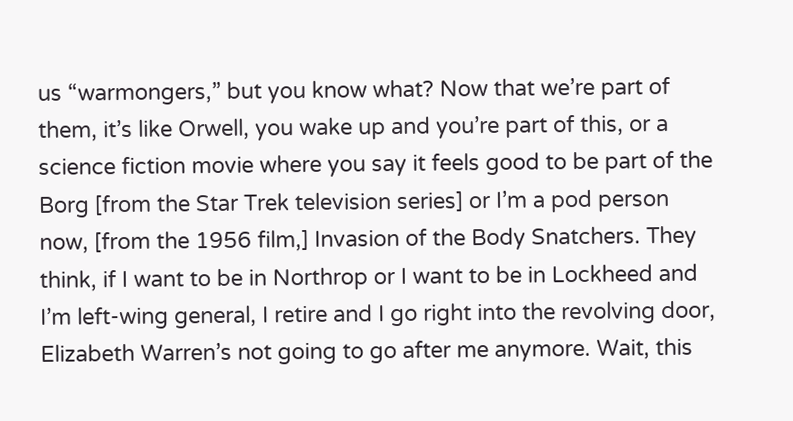us “warmongers,” but you know what? Now that we’re part of them, it’s like Orwell, you wake up and you’re part of this, or a science fiction movie where you say it feels good to be part of the Borg [from the Star Trek television series] or I’m a pod person now, [from the 1956 film,] Invasion of the Body Snatchers. They think, if I want to be in Northrop or I want to be in Lockheed and I’m left-wing general, I retire and I go right into the revolving door, Elizabeth Warren’s not going to go after me anymore. Wait, this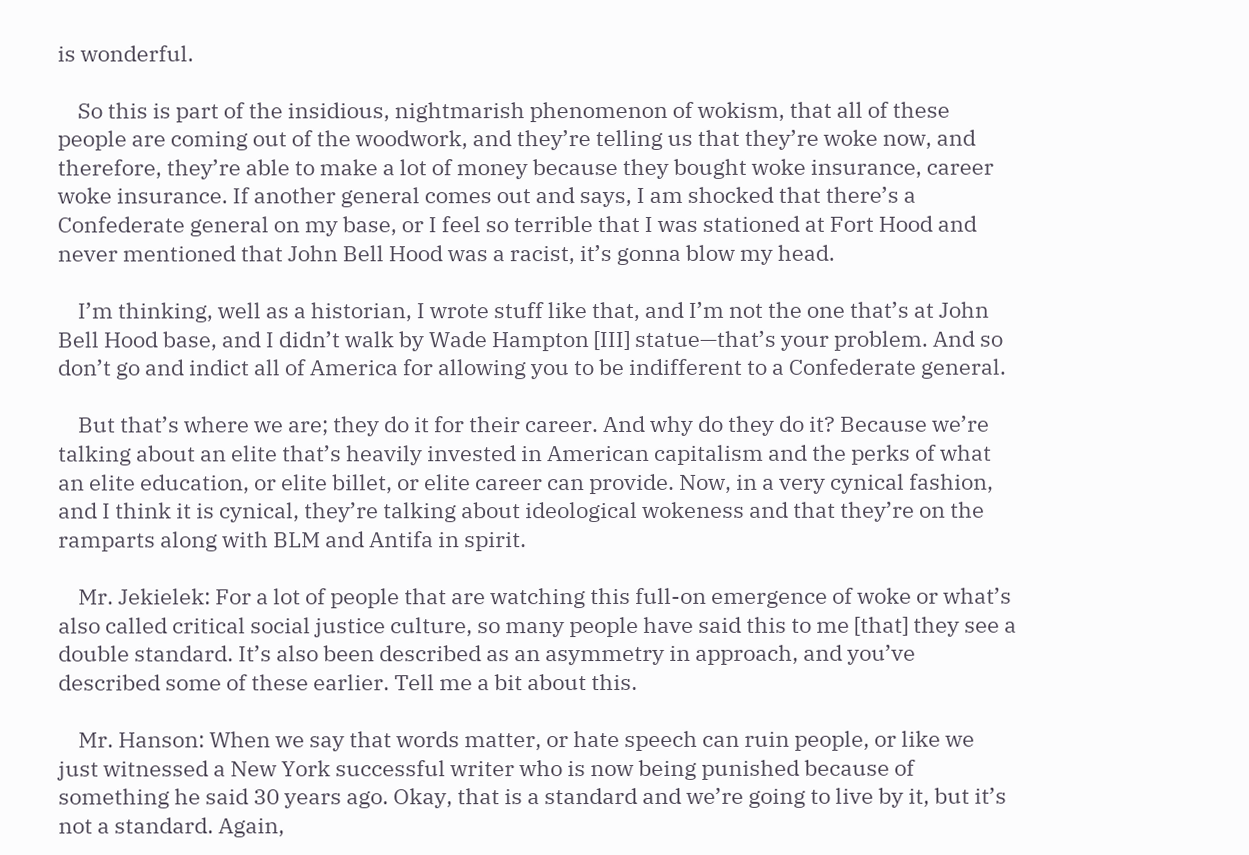is wonderful.

    So this is part of the insidious, nightmarish phenomenon of wokism, that all of these people are coming out of the woodwork, and they’re telling us that they’re woke now, and therefore, they’re able to make a lot of money because they bought woke insurance, career woke insurance. If another general comes out and says, I am shocked that there’s a Confederate general on my base, or I feel so terrible that I was stationed at Fort Hood and never mentioned that John Bell Hood was a racist, it’s gonna blow my head.

    I’m thinking, well as a historian, I wrote stuff like that, and I’m not the one that’s at John Bell Hood base, and I didn’t walk by Wade Hampton [III] statue—that’s your problem. And so don’t go and indict all of America for allowing you to be indifferent to a Confederate general.

    But that’s where we are; they do it for their career. And why do they do it? Because we’re talking about an elite that’s heavily invested in American capitalism and the perks of what an elite education, or elite billet, or elite career can provide. Now, in a very cynical fashion, and I think it is cynical, they’re talking about ideological wokeness and that they’re on the ramparts along with BLM and Antifa in spirit.

    Mr. Jekielek: For a lot of people that are watching this full-on emergence of woke or what’s also called critical social justice culture, so many people have said this to me [that] they see a double standard. It’s also been described as an asymmetry in approach, and you’ve described some of these earlier. Tell me a bit about this.

    Mr. Hanson: When we say that words matter, or hate speech can ruin people, or like we just witnessed a New York successful writer who is now being punished because of something he said 30 years ago. Okay, that is a standard and we’re going to live by it, but it’s not a standard. Again,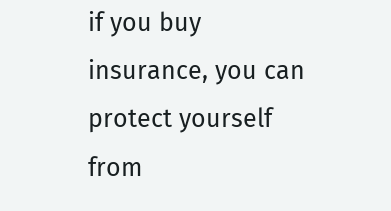if you buy insurance, you can protect yourself from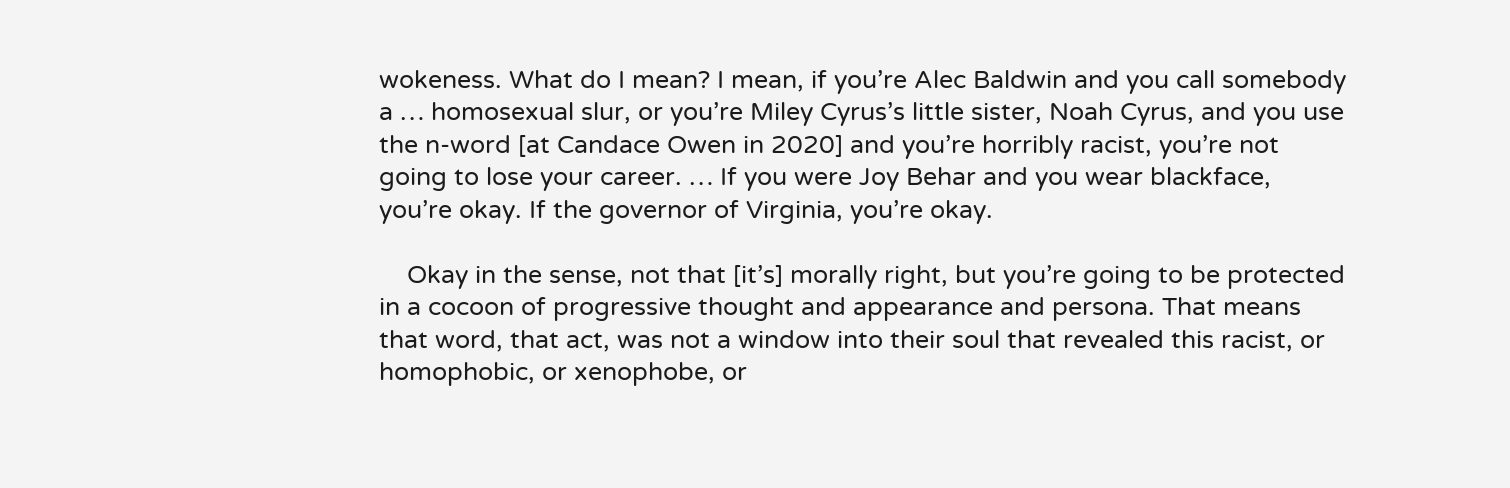wokeness. What do I mean? I mean, if you’re Alec Baldwin and you call somebody a … homosexual slur, or you’re Miley Cyrus’s little sister, Noah Cyrus, and you use the n-word [at Candace Owen in 2020] and you’re horribly racist, you’re not going to lose your career. … If you were Joy Behar and you wear blackface, you’re okay. If the governor of Virginia, you’re okay.

    Okay in the sense, not that [it’s] morally right, but you’re going to be protected in a cocoon of progressive thought and appearance and persona. That means that word, that act, was not a window into their soul that revealed this racist, or homophobic, or xenophobe, or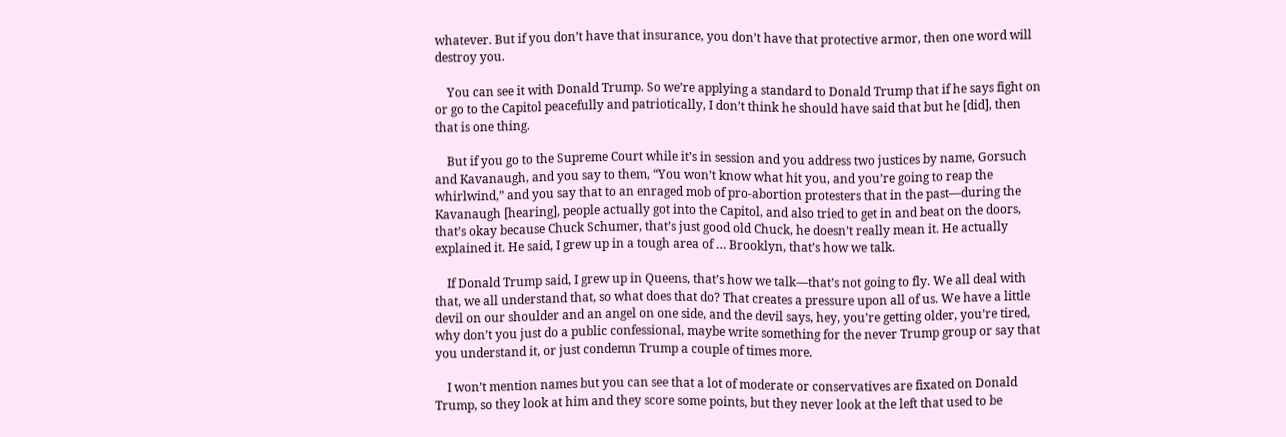whatever. But if you don’t have that insurance, you don’t have that protective armor, then one word will destroy you.

    You can see it with Donald Trump. So we’re applying a standard to Donald Trump that if he says fight on or go to the Capitol peacefully and patriotically, I don’t think he should have said that but he [did], then that is one thing.

    But if you go to the Supreme Court while it’s in session and you address two justices by name, Gorsuch and Kavanaugh, and you say to them, “You won’t know what hit you, and you’re going to reap the whirlwind,” and you say that to an enraged mob of pro-abortion protesters that in the past—during the Kavanaugh [hearing], people actually got into the Capitol, and also tried to get in and beat on the doors, that’s okay because Chuck Schumer, that’s just good old Chuck, he doesn’t really mean it. He actually explained it. He said, I grew up in a tough area of … Brooklyn, that’s how we talk.

    If Donald Trump said, I grew up in Queens, that’s how we talk—that’s not going to fly. We all deal with that, we all understand that, so what does that do? That creates a pressure upon all of us. We have a little devil on our shoulder and an angel on one side, and the devil says, hey, you’re getting older, you’re tired, why don’t you just do a public confessional, maybe write something for the never Trump group or say that you understand it, or just condemn Trump a couple of times more.

    I won’t mention names but you can see that a lot of moderate or conservatives are fixated on Donald Trump, so they look at him and they score some points, but they never look at the left that used to be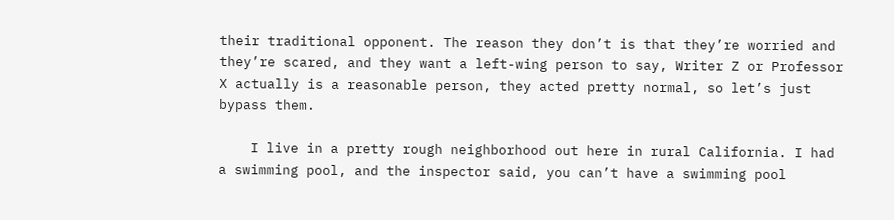their traditional opponent. The reason they don’t is that they’re worried and they’re scared, and they want a left-wing person to say, Writer Z or Professor X actually is a reasonable person, they acted pretty normal, so let’s just bypass them.

    I live in a pretty rough neighborhood out here in rural California. I had a swimming pool, and the inspector said, you can’t have a swimming pool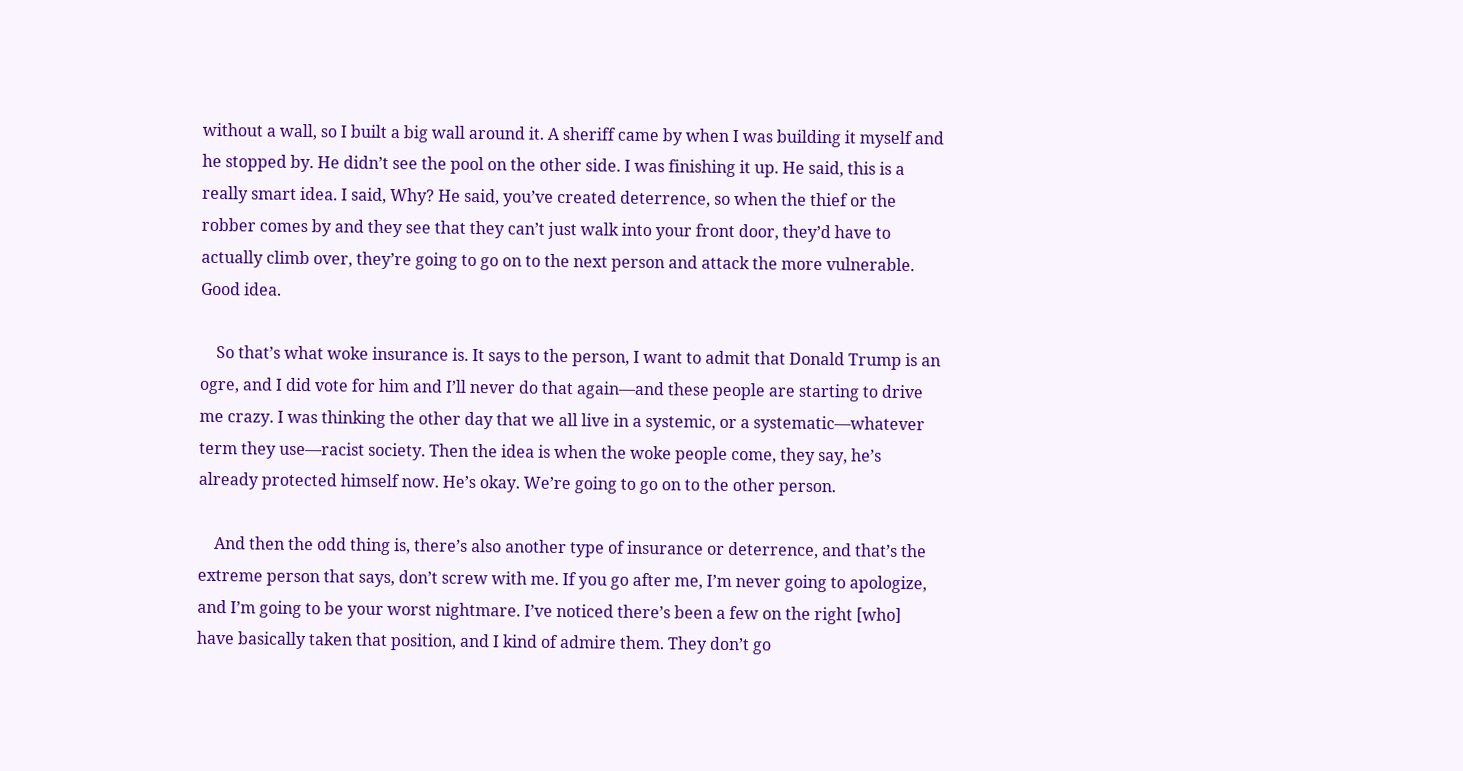without a wall, so I built a big wall around it. A sheriff came by when I was building it myself and he stopped by. He didn’t see the pool on the other side. I was finishing it up. He said, this is a really smart idea. I said, Why? He said, you’ve created deterrence, so when the thief or the robber comes by and they see that they can’t just walk into your front door, they’d have to actually climb over, they’re going to go on to the next person and attack the more vulnerable. Good idea.

    So that’s what woke insurance is. It says to the person, I want to admit that Donald Trump is an ogre, and I did vote for him and I’ll never do that again—and these people are starting to drive me crazy. I was thinking the other day that we all live in a systemic, or a systematic—whatever term they use—racist society. Then the idea is when the woke people come, they say, he’s already protected himself now. He’s okay. We’re going to go on to the other person.

    And then the odd thing is, there’s also another type of insurance or deterrence, and that’s the extreme person that says, don’t screw with me. If you go after me, I’m never going to apologize, and I’m going to be your worst nightmare. I’ve noticed there’s been a few on the right [who] have basically taken that position, and I kind of admire them. They don’t go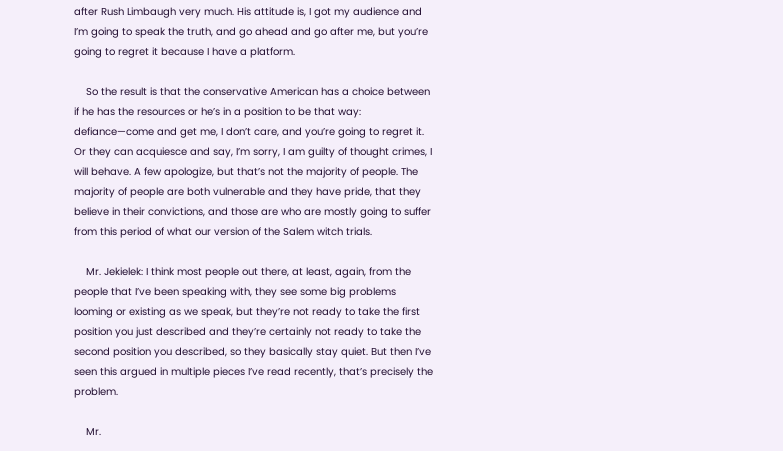after Rush Limbaugh very much. His attitude is, I got my audience and I’m going to speak the truth, and go ahead and go after me, but you’re going to regret it because I have a platform.

    So the result is that the conservative American has a choice between if he has the resources or he’s in a position to be that way: defiance—come and get me, I don’t care, and you’re going to regret it. Or they can acquiesce and say, I’m sorry, I am guilty of thought crimes, I will behave. A few apologize, but that’s not the majority of people. The majority of people are both vulnerable and they have pride, that they believe in their convictions, and those are who are mostly going to suffer from this period of what our version of the Salem witch trials.

    Mr. Jekielek: I think most people out there, at least, again, from the people that I’ve been speaking with, they see some big problems looming or existing as we speak, but they’re not ready to take the first position you just described and they’re certainly not ready to take the second position you described, so they basically stay quiet. But then I’ve seen this argued in multiple pieces I’ve read recently, that’s precisely the problem.

    Mr.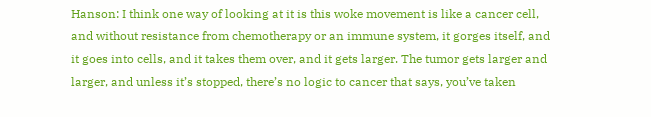Hanson: I think one way of looking at it is this woke movement is like a cancer cell, and without resistance from chemotherapy or an immune system, it gorges itself, and it goes into cells, and it takes them over, and it gets larger. The tumor gets larger and larger, and unless it’s stopped, there’s no logic to cancer that says, you’ve taken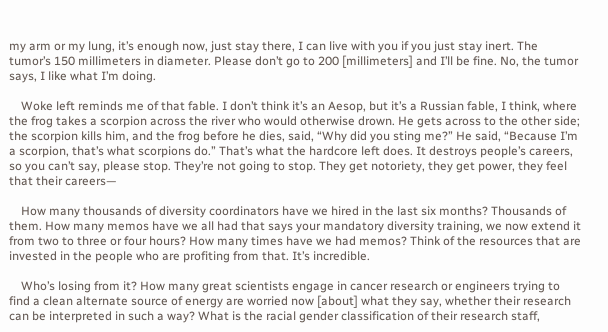my arm or my lung, it’s enough now, just stay there, I can live with you if you just stay inert. The tumor’s 150 millimeters in diameter. Please don’t go to 200 [millimeters] and I’ll be fine. No, the tumor says, I like what I’m doing.

    Woke left reminds me of that fable. I don’t think it’s an Aesop, but it’s a Russian fable, I think, where the frog takes a scorpion across the river who would otherwise drown. He gets across to the other side; the scorpion kills him, and the frog before he dies, said, “Why did you sting me?” He said, “Because I’m a scorpion, that’s what scorpions do.” That’s what the hardcore left does. It destroys people’s careers, so you can’t say, please stop. They’re not going to stop. They get notoriety, they get power, they feel that their careers—

    How many thousands of diversity coordinators have we hired in the last six months? Thousands of them. How many memos have we all had that says your mandatory diversity training, we now extend it from two to three or four hours? How many times have we had memos? Think of the resources that are invested in the people who are profiting from that. It’s incredible.

    Who’s losing from it? How many great scientists engage in cancer research or engineers trying to find a clean alternate source of energy are worried now [about] what they say, whether their research can be interpreted in such a way? What is the racial gender classification of their research staff,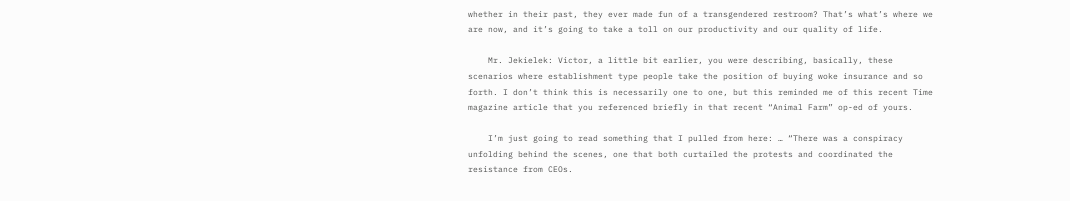whether in their past, they ever made fun of a transgendered restroom? That’s what’s where we are now, and it’s going to take a toll on our productivity and our quality of life.

    Mr. Jekielek: Victor, a little bit earlier, you were describing, basically, these scenarios where establishment type people take the position of buying woke insurance and so forth. I don’t think this is necessarily one to one, but this reminded me of this recent Time magazine article that you referenced briefly in that recent “Animal Farm” op-ed of yours.

    I’m just going to read something that I pulled from here: … “There was a conspiracy unfolding behind the scenes, one that both curtailed the protests and coordinated the resistance from CEOs.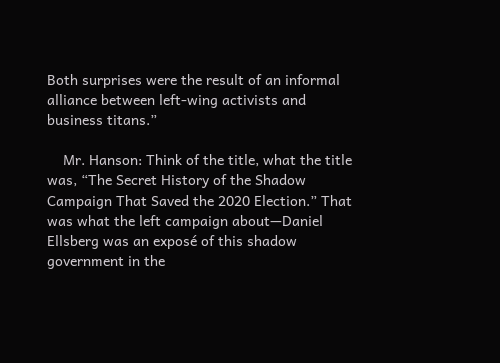Both surprises were the result of an informal alliance between left-wing activists and business titans.”

    Mr. Hanson: Think of the title, what the title was, “The Secret History of the Shadow Campaign That Saved the 2020 Election.” That was what the left campaign about—Daniel Ellsberg was an exposé of this shadow government in the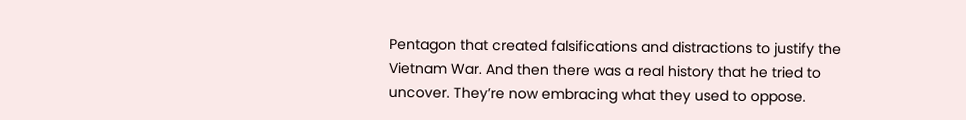Pentagon that created falsifications and distractions to justify the Vietnam War. And then there was a real history that he tried to uncover. They’re now embracing what they used to oppose.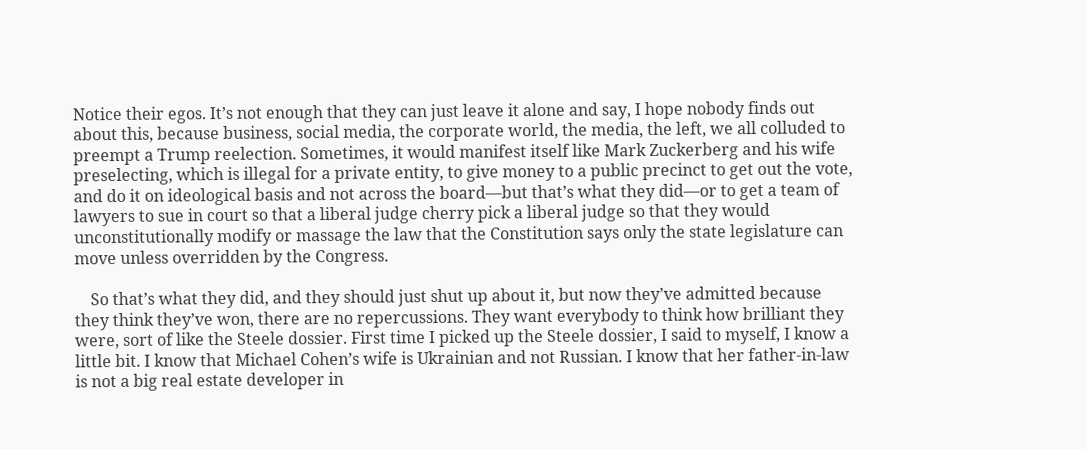Notice their egos. It’s not enough that they can just leave it alone and say, I hope nobody finds out about this, because business, social media, the corporate world, the media, the left, we all colluded to preempt a Trump reelection. Sometimes, it would manifest itself like Mark Zuckerberg and his wife preselecting, which is illegal for a private entity, to give money to a public precinct to get out the vote, and do it on ideological basis and not across the board—but that’s what they did—or to get a team of lawyers to sue in court so that a liberal judge cherry pick a liberal judge so that they would unconstitutionally modify or massage the law that the Constitution says only the state legislature can move unless overridden by the Congress.

    So that’s what they did, and they should just shut up about it, but now they’ve admitted because they think they’ve won, there are no repercussions. They want everybody to think how brilliant they were, sort of like the Steele dossier. First time I picked up the Steele dossier, I said to myself, I know a little bit. I know that Michael Cohen’s wife is Ukrainian and not Russian. I know that her father-in-law is not a big real estate developer in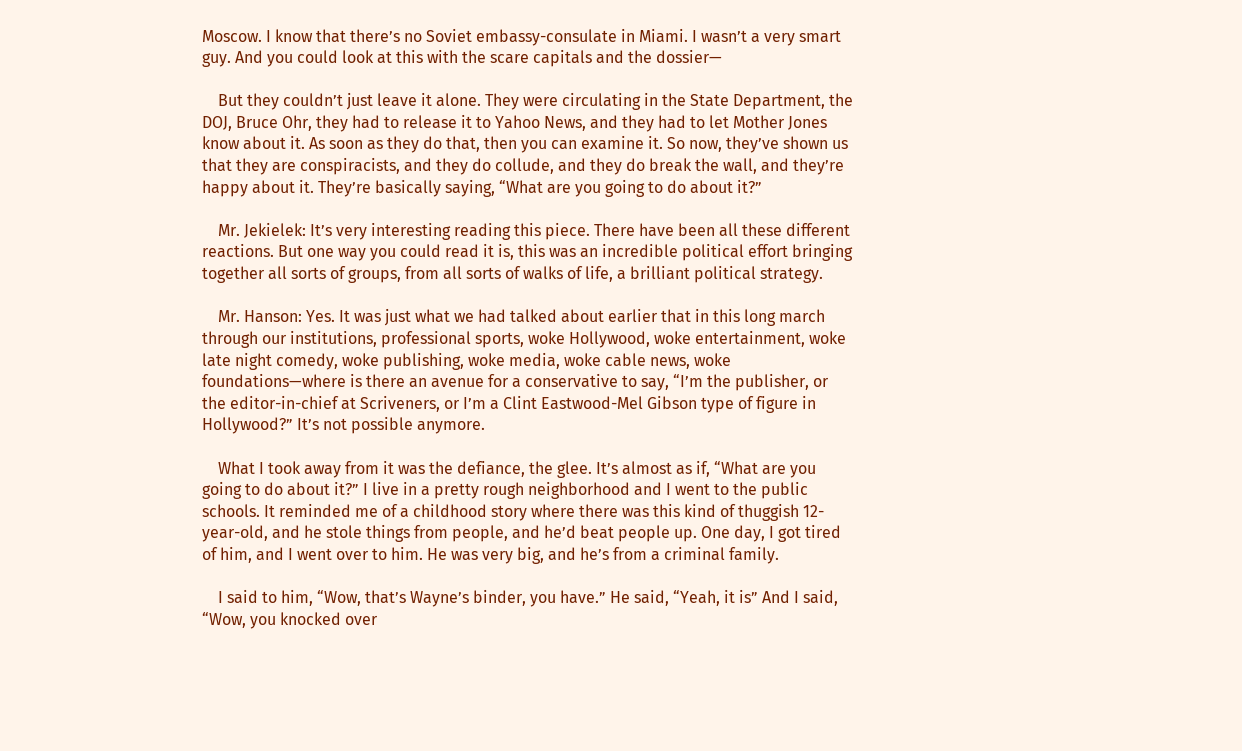Moscow. I know that there’s no Soviet embassy-consulate in Miami. I wasn’t a very smart guy. And you could look at this with the scare capitals and the dossier—

    But they couldn’t just leave it alone. They were circulating in the State Department, the DOJ, Bruce Ohr, they had to release it to Yahoo News, and they had to let Mother Jones know about it. As soon as they do that, then you can examine it. So now, they’ve shown us that they are conspiracists, and they do collude, and they do break the wall, and they’re happy about it. They’re basically saying, “What are you going to do about it?”

    Mr. Jekielek: It’s very interesting reading this piece. There have been all these different reactions. But one way you could read it is, this was an incredible political effort bringing together all sorts of groups, from all sorts of walks of life, a brilliant political strategy.

    Mr. Hanson: Yes. It was just what we had talked about earlier that in this long march through our institutions, professional sports, woke Hollywood, woke entertainment, woke late night comedy, woke publishing, woke media, woke cable news, woke foundations—where is there an avenue for a conservative to say, “I’m the publisher, or the editor-in-chief at Scriveners, or I’m a Clint Eastwood-Mel Gibson type of figure in Hollywood?” It’s not possible anymore.

    What I took away from it was the defiance, the glee. It’s almost as if, “What are you going to do about it?” I live in a pretty rough neighborhood and I went to the public schools. It reminded me of a childhood story where there was this kind of thuggish 12-year-old, and he stole things from people, and he’d beat people up. One day, I got tired of him, and I went over to him. He was very big, and he’s from a criminal family.

    I said to him, “Wow, that’s Wayne’s binder, you have.” He said, “Yeah, it is” And I said, “Wow, you knocked over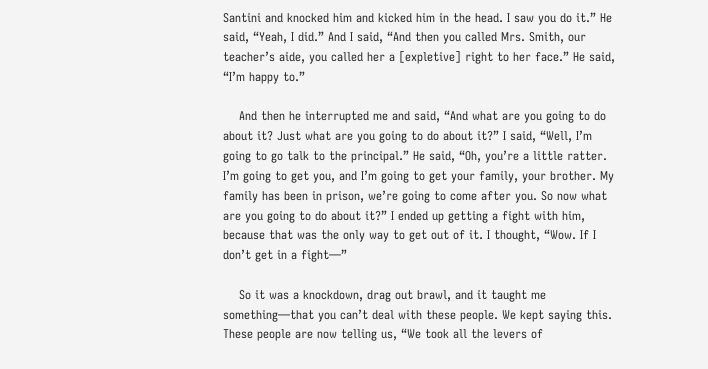Santini and knocked him and kicked him in the head. I saw you do it.” He said, “Yeah, I did.” And I said, “And then you called Mrs. Smith, our teacher’s aide, you called her a [expletive] right to her face.” He said, “I’m happy to.”

    And then he interrupted me and said, “And what are you going to do about it? Just what are you going to do about it?” I said, “Well, I’m going to go talk to the principal.” He said, “Oh, you’re a little ratter. I’m going to get you, and I’m going to get your family, your brother. My family has been in prison, we’re going to come after you. So now what are you going to do about it?” I ended up getting a fight with him, because that was the only way to get out of it. I thought, “Wow. If I don’t get in a fight—”

    So it was a knockdown, drag out brawl, and it taught me something—that you can’t deal with these people. We kept saying this. These people are now telling us, “We took all the levers of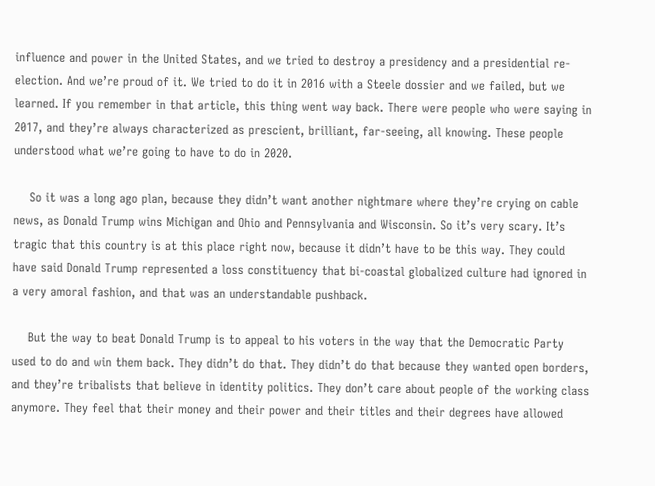influence and power in the United States, and we tried to destroy a presidency and a presidential re-election. And we’re proud of it. We tried to do it in 2016 with a Steele dossier and we failed, but we learned. If you remember in that article, this thing went way back. There were people who were saying in 2017, and they’re always characterized as prescient, brilliant, far-seeing, all knowing. These people understood what we’re going to have to do in 2020.

    So it was a long ago plan, because they didn’t want another nightmare where they’re crying on cable news, as Donald Trump wins Michigan and Ohio and Pennsylvania and Wisconsin. So it’s very scary. It’s tragic that this country is at this place right now, because it didn’t have to be this way. They could have said Donald Trump represented a loss constituency that bi-coastal globalized culture had ignored in a very amoral fashion, and that was an understandable pushback.

    But the way to beat Donald Trump is to appeal to his voters in the way that the Democratic Party used to do and win them back. They didn’t do that. They didn’t do that because they wanted open borders, and they’re tribalists that believe in identity politics. They don’t care about people of the working class anymore. They feel that their money and their power and their titles and their degrees have allowed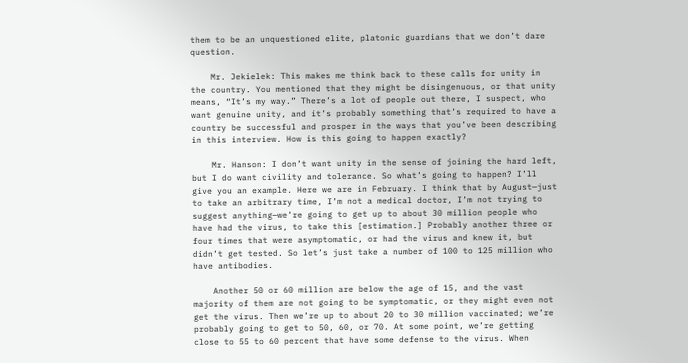them to be an unquestioned elite, platonic guardians that we don’t dare question.

    Mr. Jekielek: This makes me think back to these calls for unity in the country. You mentioned that they might be disingenuous, or that unity means, “It’s my way.” There’s a lot of people out there, I suspect, who want genuine unity, and it’s probably something that’s required to have a country be successful and prosper in the ways that you’ve been describing in this interview. How is this going to happen exactly?

    Mr. Hanson: I don’t want unity in the sense of joining the hard left, but I do want civility and tolerance. So what’s going to happen? I’ll give you an example. Here we are in February. I think that by August—just to take an arbitrary time, I’m not a medical doctor, I’m not trying to suggest anything—we’re going to get up to about 30 million people who have had the virus, to take this [estimation.] Probably another three or four times that were asymptomatic, or had the virus and knew it, but didn’t get tested. So let’s just take a number of 100 to 125 million who have antibodies.

    Another 50 or 60 million are below the age of 15, and the vast majority of them are not going to be symptomatic, or they might even not get the virus. Then we’re up to about 20 to 30 million vaccinated; we’re probably going to get to 50, 60, or 70. At some point, we’re getting close to 55 to 60 percent that have some defense to the virus. When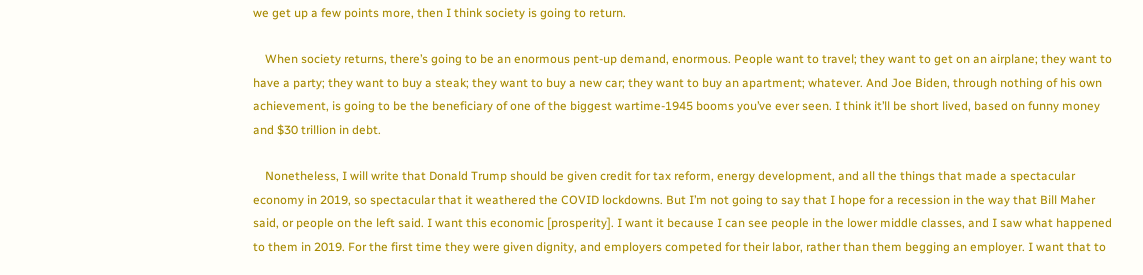we get up a few points more, then I think society is going to return.

    When society returns, there’s going to be an enormous pent-up demand, enormous. People want to travel; they want to get on an airplane; they want to have a party; they want to buy a steak; they want to buy a new car; they want to buy an apartment; whatever. And Joe Biden, through nothing of his own achievement, is going to be the beneficiary of one of the biggest wartime-1945 booms you’ve ever seen. I think it’ll be short lived, based on funny money and $30 trillion in debt.

    Nonetheless, I will write that Donald Trump should be given credit for tax reform, energy development, and all the things that made a spectacular economy in 2019, so spectacular that it weathered the COVID lockdowns. But I’m not going to say that I hope for a recession in the way that Bill Maher said, or people on the left said. I want this economic [prosperity]. I want it because I can see people in the lower middle classes, and I saw what happened to them in 2019. For the first time they were given dignity, and employers competed for their labor, rather than them begging an employer. I want that to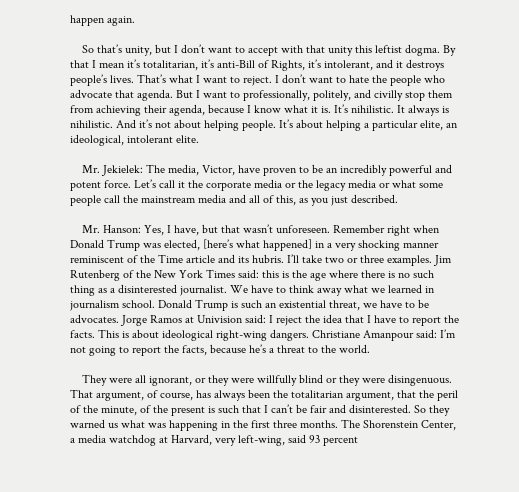happen again.

    So that’s unity, but I don’t want to accept with that unity this leftist dogma. By that I mean it’s totalitarian, it’s anti-Bill of Rights, it’s intolerant, and it destroys people’s lives. That’s what I want to reject. I don’t want to hate the people who advocate that agenda. But I want to professionally, politely, and civilly stop them from achieving their agenda, because I know what it is. It’s nihilistic. It always is nihilistic. And it’s not about helping people. It’s about helping a particular elite, an ideological, intolerant elite.

    Mr. Jekielek: The media, Victor, have proven to be an incredibly powerful and potent force. Let’s call it the corporate media or the legacy media or what some people call the mainstream media and all of this, as you just described.

    Mr. Hanson: Yes, I have, but that wasn’t unforeseen. Remember right when Donald Trump was elected, [here’s what happened] in a very shocking manner reminiscent of the Time article and its hubris. I’ll take two or three examples. Jim Rutenberg of the New York Times said: this is the age where there is no such thing as a disinterested journalist. We have to think away what we learned in journalism school. Donald Trump is such an existential threat, we have to be advocates. Jorge Ramos at Univision said: I reject the idea that I have to report the facts. This is about ideological right-wing dangers. Christiane Amanpour said: I’m not going to report the facts, because he’s a threat to the world.

    They were all ignorant, or they were willfully blind or they were disingenuous. That argument, of course, has always been the totalitarian argument, that the peril of the minute, of the present is such that I can’t be fair and disinterested. So they warned us what was happening in the first three months. The Shorenstein Center, a media watchdog at Harvard, very left-wing, said 93 percent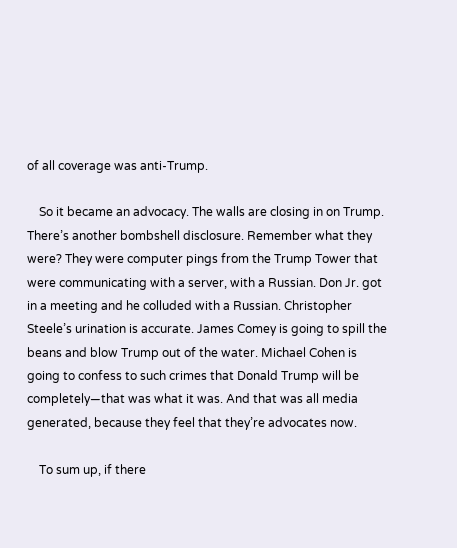of all coverage was anti-Trump.

    So it became an advocacy. The walls are closing in on Trump. There’s another bombshell disclosure. Remember what they were? They were computer pings from the Trump Tower that were communicating with a server, with a Russian. Don Jr. got in a meeting and he colluded with a Russian. Christopher Steele’s urination is accurate. James Comey is going to spill the beans and blow Trump out of the water. Michael Cohen is going to confess to such crimes that Donald Trump will be completely—that was what it was. And that was all media generated, because they feel that they’re advocates now.

    To sum up, if there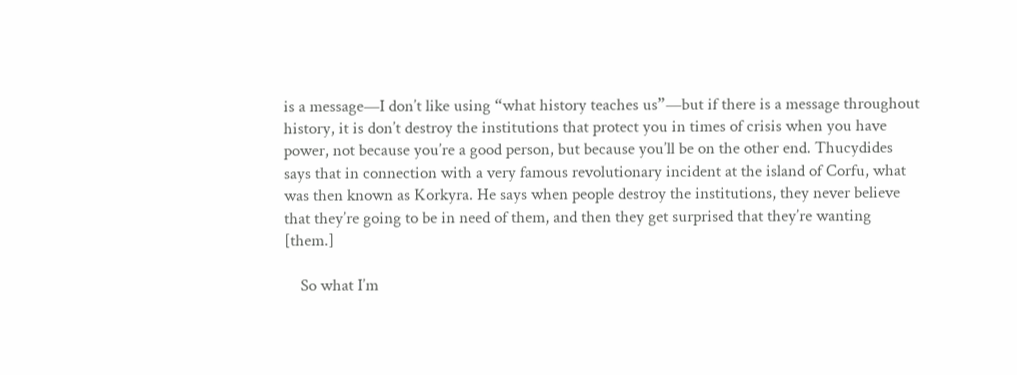is a message—I don’t like using “what history teaches us”—but if there is a message throughout history, it is don’t destroy the institutions that protect you in times of crisis when you have power, not because you’re a good person, but because you’ll be on the other end. Thucydides says that in connection with a very famous revolutionary incident at the island of Corfu, what was then known as Korkyra. He says when people destroy the institutions, they never believe that they’re going to be in need of them, and then they get surprised that they’re wanting [them.]

    So what I’m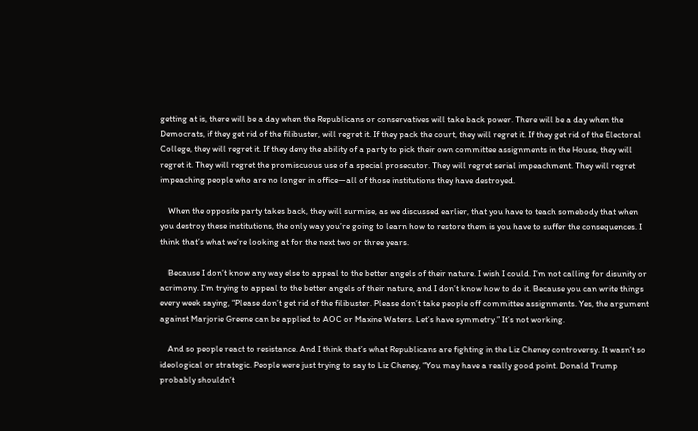getting at is, there will be a day when the Republicans or conservatives will take back power. There will be a day when the Democrats, if they get rid of the filibuster, will regret it. If they pack the court, they will regret it. If they get rid of the Electoral College, they will regret it. If they deny the ability of a party to pick their own committee assignments in the House, they will regret it. They will regret the promiscuous use of a special prosecutor. They will regret serial impeachment. They will regret impeaching people who are no longer in office—all of those institutions they have destroyed.

    When the opposite party takes back, they will surmise, as we discussed earlier, that you have to teach somebody that when you destroy these institutions, the only way you’re going to learn how to restore them is you have to suffer the consequences. I think that’s what we’re looking at for the next two or three years.

    Because I don’t know any way else to appeal to the better angels of their nature. I wish I could. I’m not calling for disunity or acrimony. I’m trying to appeal to the better angels of their nature, and I don’t know how to do it. Because you can write things every week saying, “Please don’t get rid of the filibuster. Please don’t take people off committee assignments. Yes, the argument against Marjorie Greene can be applied to AOC or Maxine Waters. Let’s have symmetry.” It’s not working.

    And so people react to resistance. And I think that’s what Republicans are fighting in the Liz Cheney controversy. It wasn’t so ideological or strategic. People were just trying to say to Liz Cheney, “You may have a really good point. Donald Trump probably shouldn’t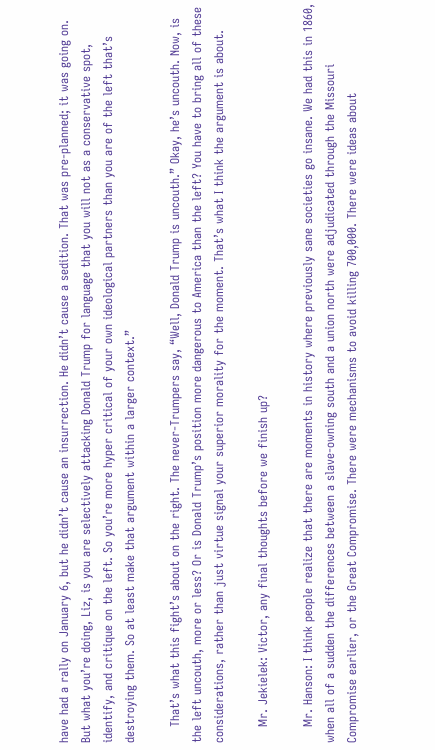have had a rally on January 6, but he didn’t cause an insurrection. He didn’t cause a sedition. That was pre-planned; it was going on. But what you’re doing, Liz, is you are selectively attacking Donald Trump for language that you will not as a conservative spot, identify, and critique on the left. So you’re more hyper critical of your own ideological partners than you are of the left that’s destroying them. So at least make that argument within a larger context.”

    That’s what this fight’s about on the right. The never-Trumpers say, “Well, Donald Trump is uncouth.” Okay, he’s uncouth. Now, is the left uncouth, more or less? Or is Donald Trump’s position more dangerous to America than the left? You have to bring all of these considerations, rather than just virtue signal your superior morality for the moment. That’s what I think the argument is about.

    Mr. Jekielek: Victor, any final thoughts before we finish up?

    Mr. Hanson: I think people realize that there are moments in history where previously sane societies go insane. We had this in 1860, when all of a sudden the differences between a slave-owning south and a union north were adjudicated through the Missouri Compromise earlier, or the Great Compromise. There were mechanisms to avoid killing 700,000. There were ideas about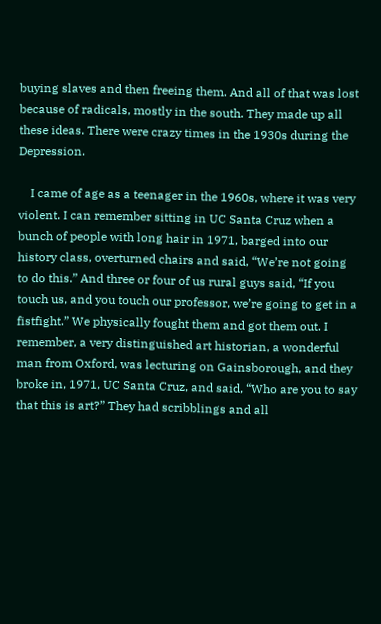buying slaves and then freeing them. And all of that was lost because of radicals, mostly in the south. They made up all these ideas. There were crazy times in the 1930s during the Depression.

    I came of age as a teenager in the 1960s, where it was very violent. I can remember sitting in UC Santa Cruz when a bunch of people with long hair in 1971, barged into our history class, overturned chairs and said, “We’re not going to do this.” And three or four of us rural guys said, “If you touch us, and you touch our professor, we’re going to get in a fistfight.” We physically fought them and got them out. I remember, a very distinguished art historian, a wonderful man from Oxford, was lecturing on Gainsborough, and they broke in, 1971, UC Santa Cruz, and said, “Who are you to say that this is art?” They had scribblings and all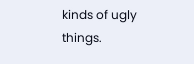kinds of ugly things.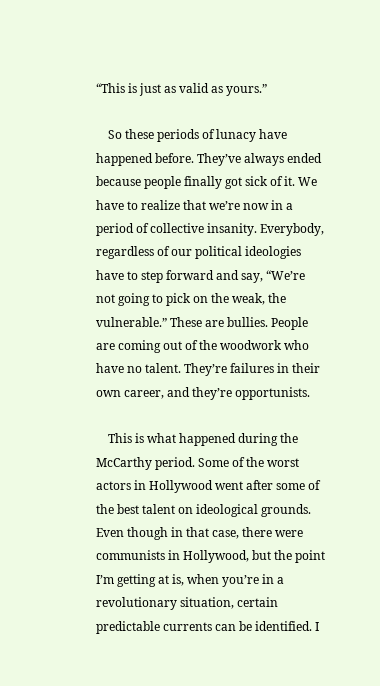“This is just as valid as yours.”

    So these periods of lunacy have happened before. They’ve always ended because people finally got sick of it. We have to realize that we’re now in a period of collective insanity. Everybody, regardless of our political ideologies have to step forward and say, “We’re not going to pick on the weak, the vulnerable.” These are bullies. People are coming out of the woodwork who have no talent. They’re failures in their own career, and they’re opportunists.

    This is what happened during the McCarthy period. Some of the worst actors in Hollywood went after some of the best talent on ideological grounds. Even though in that case, there were communists in Hollywood, but the point I’m getting at is, when you’re in a revolutionary situation, certain predictable currents can be identified. I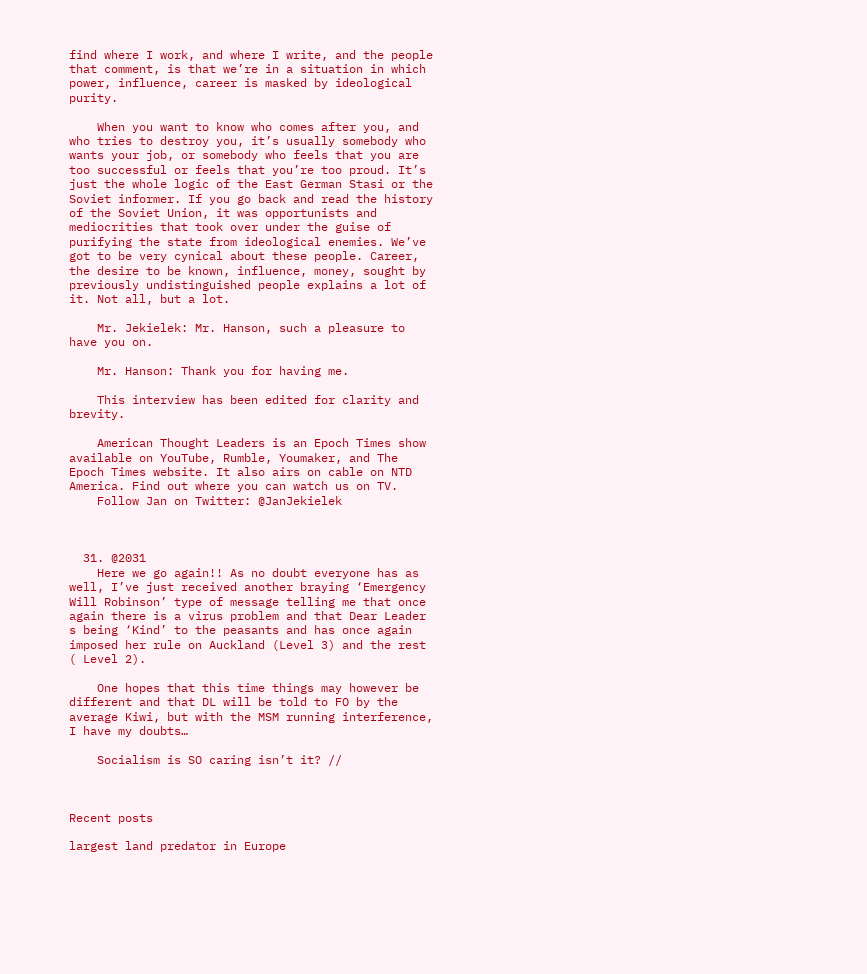find where I work, and where I write, and the people that comment, is that we’re in a situation in which power, influence, career is masked by ideological purity.

    When you want to know who comes after you, and who tries to destroy you, it’s usually somebody who wants your job, or somebody who feels that you are too successful or feels that you’re too proud. It’s just the whole logic of the East German Stasi or the Soviet informer. If you go back and read the history of the Soviet Union, it was opportunists and mediocrities that took over under the guise of purifying the state from ideological enemies. We’ve got to be very cynical about these people. Career, the desire to be known, influence, money, sought by previously undistinguished people explains a lot of it. Not all, but a lot.

    Mr. Jekielek: Mr. Hanson, such a pleasure to have you on.

    Mr. Hanson: Thank you for having me.

    This interview has been edited for clarity and brevity.

    American Thought Leaders is an Epoch Times show available on YouTube, Rumble, Youmaker, and The Epoch Times website. It also airs on cable on NTD America. Find out where you can watch us on TV.
    Follow Jan on Twitter: @JanJekielek



  31. @2031
    Here we go again!! As no doubt everyone has as well, I’ve just received another braying ‘Emergency Will Robinson’ type of message telling me that once again there is a virus problem and that Dear Leader s being ‘Kind’ to the peasants and has once again imposed her rule on Auckland (Level 3) and the rest ( Level 2).

    One hopes that this time things may however be different and that DL will be told to FO by the average Kiwi, but with the MSM running interference, I have my doubts…

    Socialism is SO caring isn’t it? //



Recent posts

largest land predator in Europe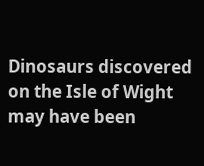Dinosaurs discovered on the Isle of Wight may have been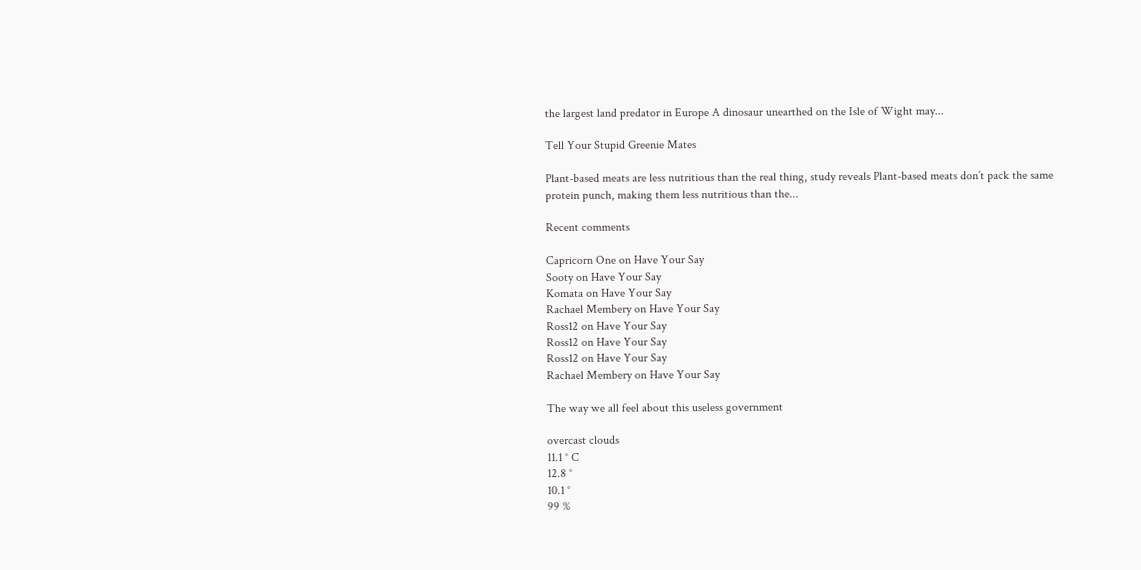the largest land predator in Europe A dinosaur unearthed on the Isle of Wight may...

Tell Your Stupid Greenie Mates

Plant-based meats are less nutritious than the real thing, study reveals Plant-based meats don’t pack the same protein punch, making them less nutritious than the...

Recent comments

Capricorn One on Have Your Say
Sooty on Have Your Say
Komata on Have Your Say
Rachael Membery on Have Your Say
Ross12 on Have Your Say
Ross12 on Have Your Say
Ross12 on Have Your Say
Rachael Membery on Have Your Say

The way we all feel about this useless government

overcast clouds
11.1 ° C
12.8 °
10.1 °
99 %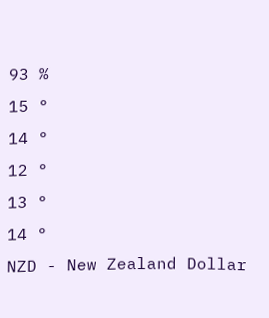93 %
15 °
14 °
12 °
13 °
14 °
NZD - New Zealand Dollar